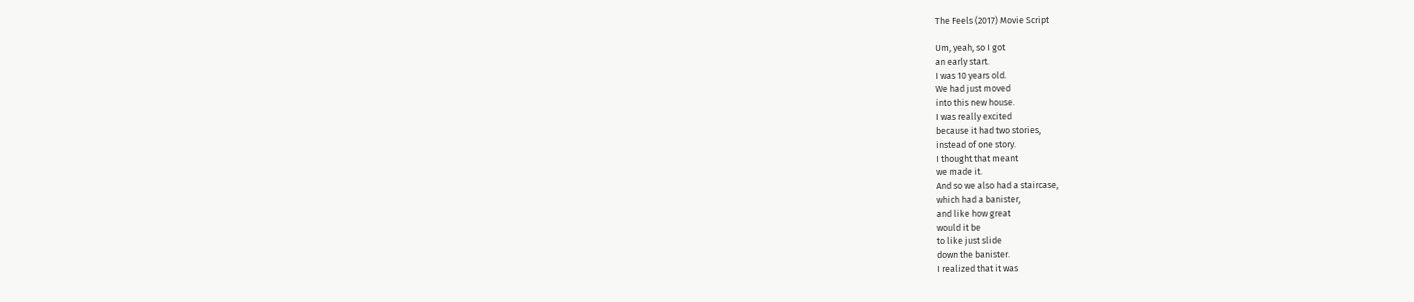The Feels (2017) Movie Script

Um, yeah, so I got
an early start.
I was 10 years old.
We had just moved
into this new house.
I was really excited
because it had two stories,
instead of one story.
I thought that meant
we made it.
And so we also had a staircase,
which had a banister,
and like how great
would it be
to like just slide
down the banister.
I realized that it was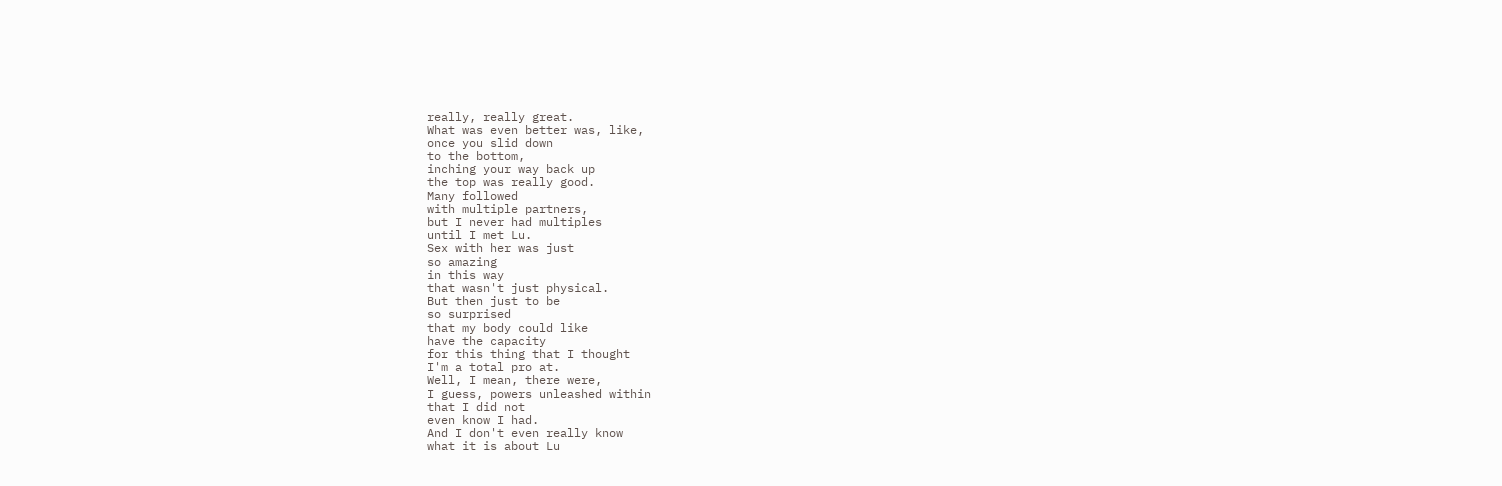really, really great.
What was even better was, like,
once you slid down
to the bottom,
inching your way back up
the top was really good.
Many followed
with multiple partners,
but I never had multiples
until I met Lu.
Sex with her was just
so amazing
in this way
that wasn't just physical.
But then just to be
so surprised
that my body could like
have the capacity
for this thing that I thought
I'm a total pro at.
Well, I mean, there were,
I guess, powers unleashed within
that I did not
even know I had.
And I don't even really know
what it is about Lu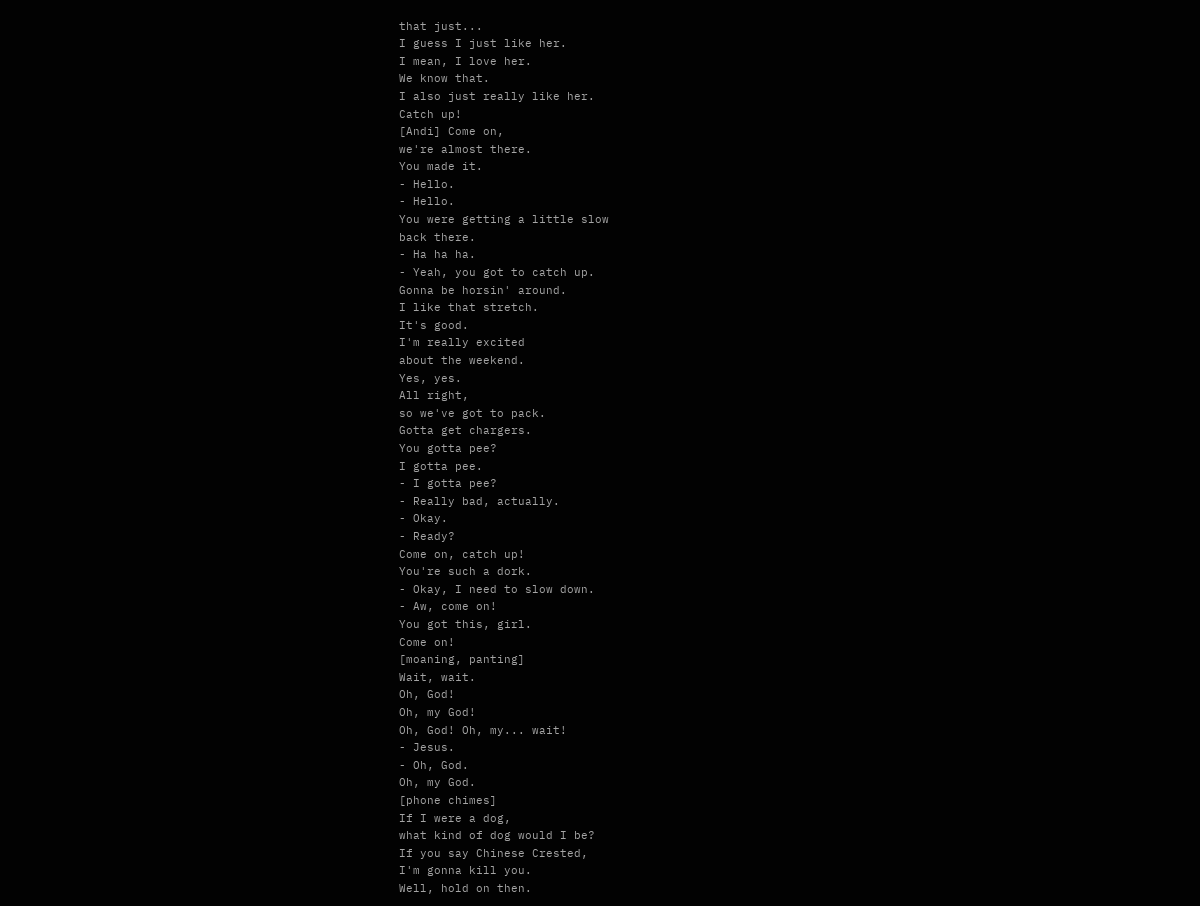that just...
I guess I just like her.
I mean, I love her.
We know that.
I also just really like her.
Catch up!
[Andi] Come on,
we're almost there.
You made it.
- Hello.
- Hello.
You were getting a little slow
back there.
- Ha ha ha.
- Yeah, you got to catch up.
Gonna be horsin' around.
I like that stretch.
It's good.
I'm really excited
about the weekend.
Yes, yes.
All right,
so we've got to pack.
Gotta get chargers.
You gotta pee?
I gotta pee.
- I gotta pee?
- Really bad, actually.
- Okay.
- Ready?
Come on, catch up!
You're such a dork.
- Okay, I need to slow down.
- Aw, come on!
You got this, girl.
Come on!
[moaning, panting]
Wait, wait.
Oh, God!
Oh, my God!
Oh, God! Oh, my... wait!
- Jesus.
- Oh, God.
Oh, my God.
[phone chimes]
If I were a dog,
what kind of dog would I be?
If you say Chinese Crested,
I'm gonna kill you.
Well, hold on then.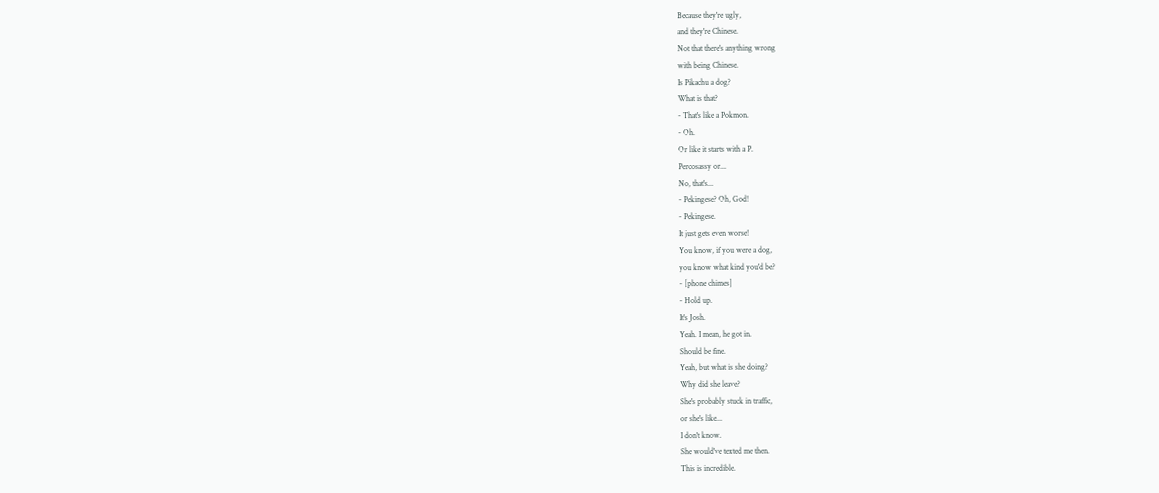Because they're ugly,
and they're Chinese.
Not that there's anything wrong
with being Chinese.
Is Pikachu a dog?
What is that?
- That's like a Pokmon.
- Oh.
Or like it starts with a P.
Percosassy or...
No, that's...
- Pekingese? Oh, God!
- Pekingese.
It just gets even worse!
You know, if you were a dog,
you know what kind you'd be?
- [phone chimes]
- Hold up.
It's Josh.
Yeah. I mean, he got in.
Should be fine.
Yeah, but what is she doing?
Why did she leave?
She's probably stuck in traffic,
or she's like...
I don't know.
She would've texted me then.
This is incredible.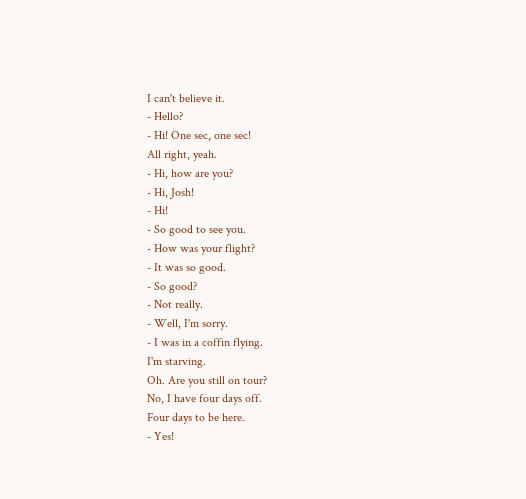I can't believe it.
- Hello?
- Hi! One sec, one sec!
All right, yeah.
- Hi, how are you?
- Hi, Josh!
- Hi!
- So good to see you.
- How was your flight?
- It was so good.
- So good?
- Not really.
- Well, I'm sorry.
- I was in a coffin flying.
I'm starving.
Oh. Are you still on tour?
No, I have four days off.
Four days to be here.
- Yes!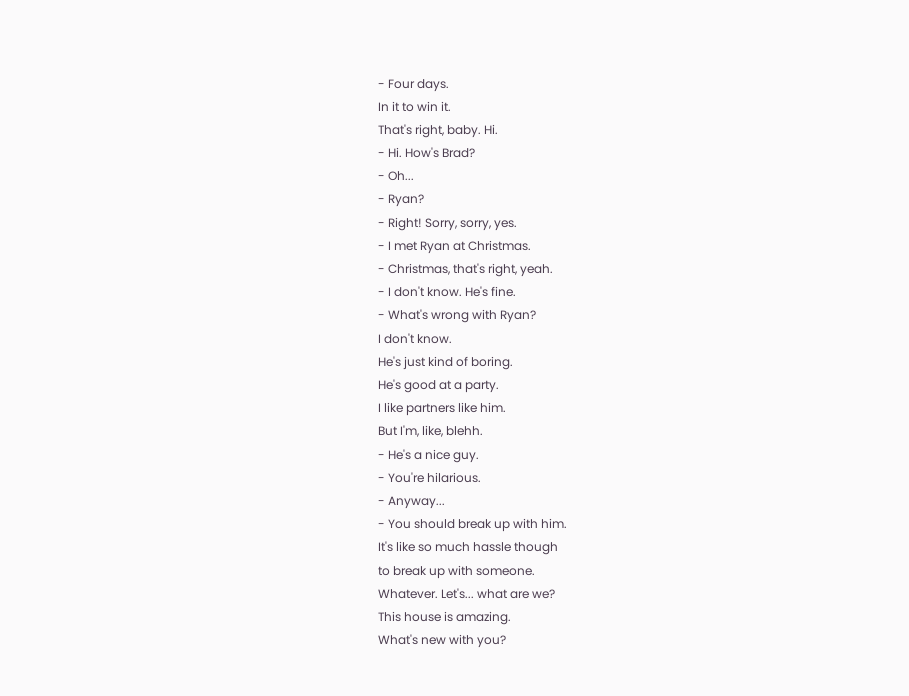- Four days.
In it to win it.
That's right, baby. Hi.
- Hi. How's Brad?
- Oh...
- Ryan?
- Right! Sorry, sorry, yes.
- I met Ryan at Christmas.
- Christmas, that's right, yeah.
- I don't know. He's fine.
- What's wrong with Ryan?
I don't know.
He's just kind of boring.
He's good at a party.
I like partners like him.
But I'm, like, blehh.
- He's a nice guy.
- You're hilarious.
- Anyway...
- You should break up with him.
It's like so much hassle though
to break up with someone.
Whatever. Let's... what are we?
This house is amazing.
What's new with you?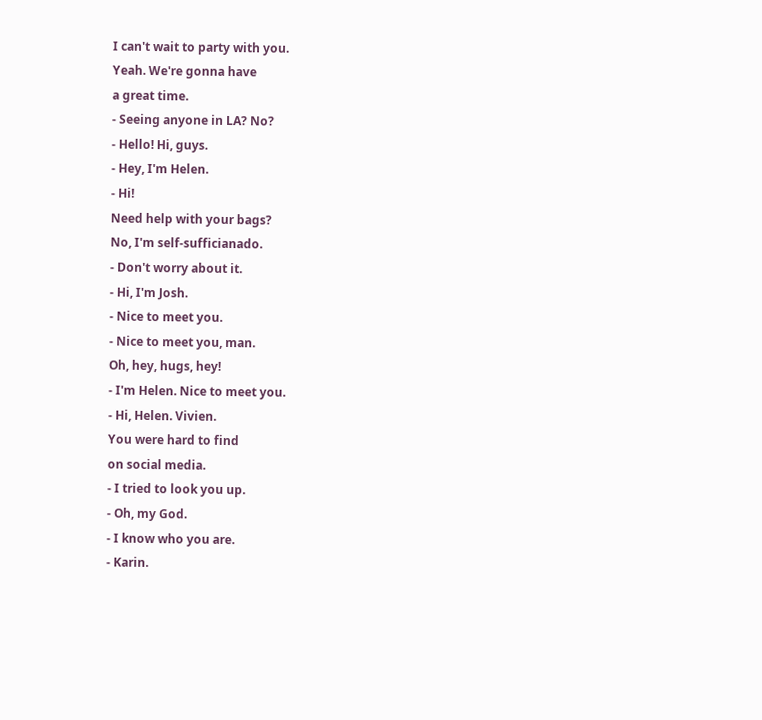I can't wait to party with you.
Yeah. We're gonna have
a great time.
- Seeing anyone in LA? No?
- Hello! Hi, guys.
- Hey, I'm Helen.
- Hi!
Need help with your bags?
No, I'm self-sufficianado.
- Don't worry about it.
- Hi, I'm Josh.
- Nice to meet you.
- Nice to meet you, man.
Oh, hey, hugs, hey!
- I'm Helen. Nice to meet you.
- Hi, Helen. Vivien.
You were hard to find
on social media.
- I tried to look you up.
- Oh, my God.
- I know who you are.
- Karin.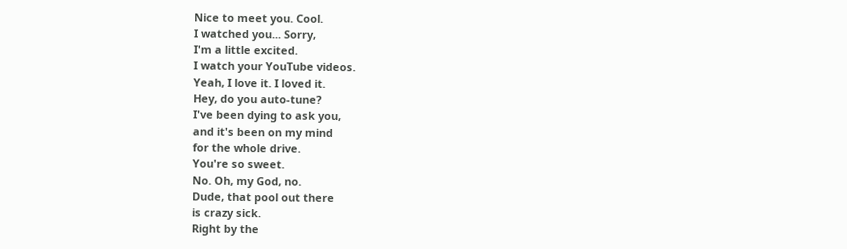Nice to meet you. Cool.
I watched you... Sorry,
I'm a little excited.
I watch your YouTube videos.
Yeah, I love it. I loved it.
Hey, do you auto-tune?
I've been dying to ask you,
and it's been on my mind
for the whole drive.
You're so sweet.
No. Oh, my God, no.
Dude, that pool out there
is crazy sick.
Right by the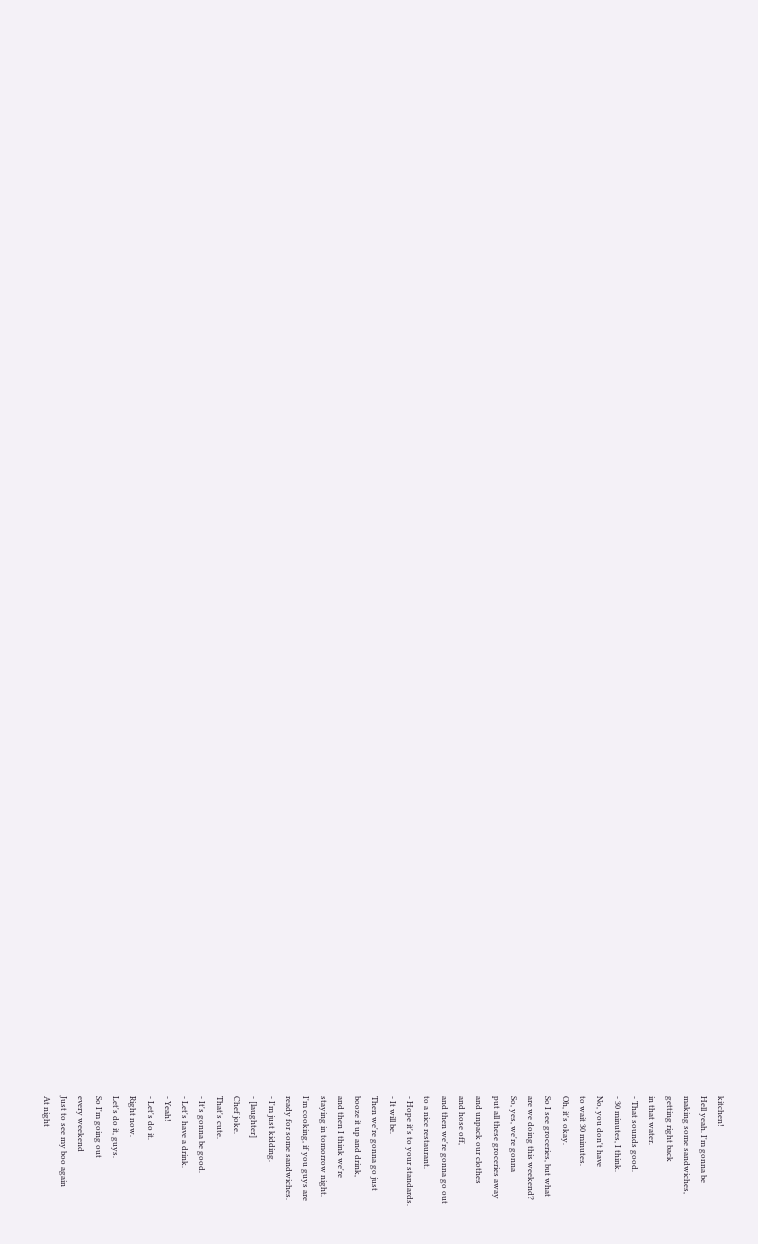kitchen!
Hell yeah. I'm gonna be
making some sandwiches,
getting right back
in that water.
- That sounds good.
- 30 minutes, I think.
No, you don't have
to wait 30 minutes.
Oh, it's okay.
So I see groceries, but what
are we doing this weekend?
So, yes, we're gonna
put all these groceries away
and unpack our clothes
and hose off,
and then we're gonna go out
to a nice restaurant.
- Hope it's to your standards.
- It will be.
Then we're gonna go just
booze it up and drink,
and then I think we're
staying in tomorrow night.
I'm cooking, if you guys are
ready for some sandwiches.
- I'm just kidding.
- [laughter]
Chef joke.
That's cute.
- It's gonna be good.
- Let's have a drink.
- Yeah!
- Let's do it.
Right now.
Let's do it, guys.
So I'm going out
every weekend
Just to see my boo again
At night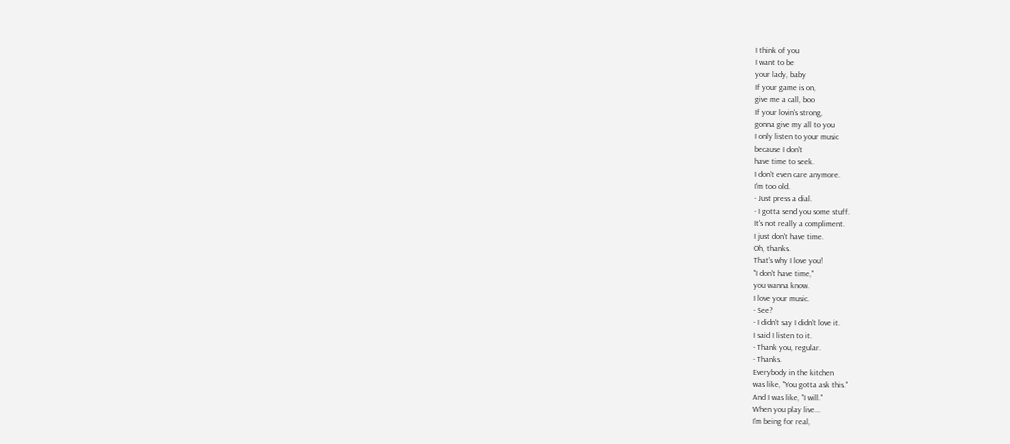I think of you
I want to be
your lady, baby
If your game is on,
give me a call, boo
If your lovin's strong,
gonna give my all to you
I only listen to your music
because I don't
have time to seek.
I don't even care anymore.
I'm too old.
- Just press a dial.
- I gotta send you some stuff.
It's not really a compliment.
I just don't have time.
Oh, thanks.
That's why I love you!
"I don't have time,"
you wanna know.
I love your music.
- See?
- I didn't say I didn't love it.
I said I listen to it.
- Thank you, regular.
- Thanks.
Everybody in the kitchen
was like, "You gotta ask this."
And I was like, "I will."
When you play live...
I'm being for real,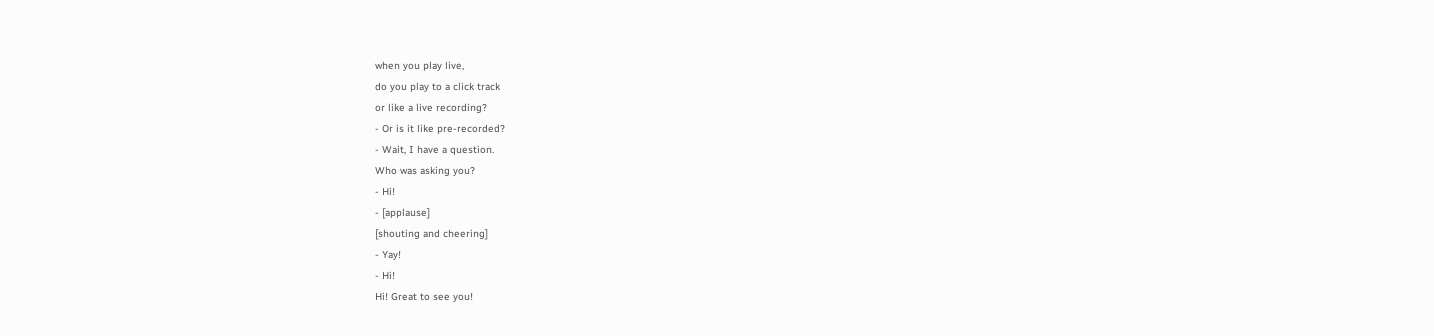when you play live,
do you play to a click track
or like a live recording?
- Or is it like pre-recorded?
- Wait, I have a question.
Who was asking you?
- Hi!
- [applause]
[shouting and cheering]
- Yay!
- Hi!
Hi! Great to see you!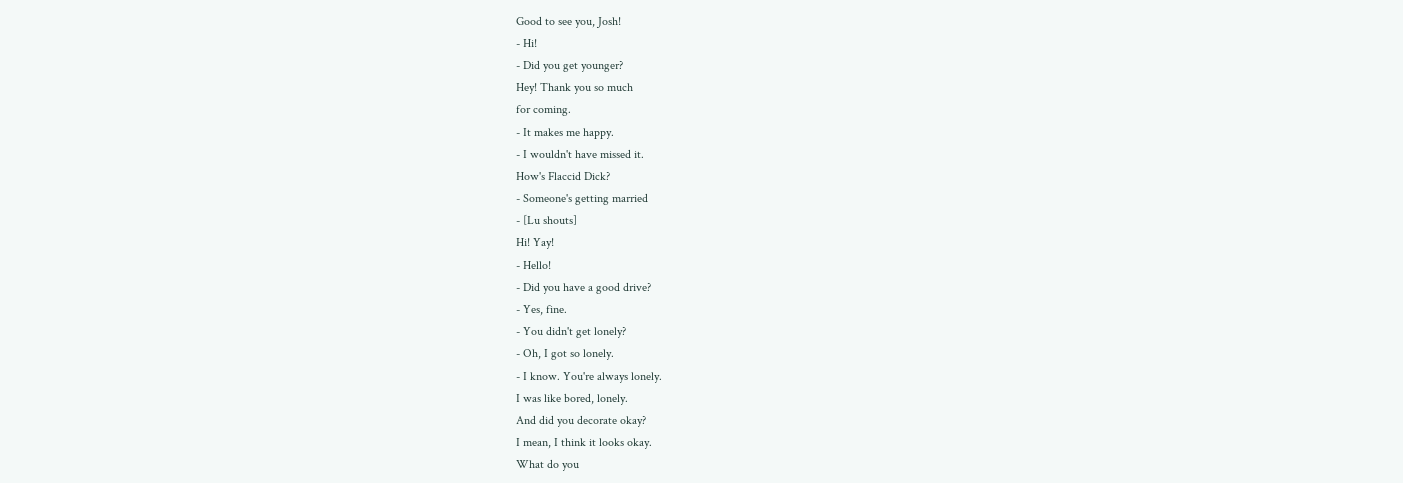Good to see you, Josh!
- Hi!
- Did you get younger?
Hey! Thank you so much
for coming.
- It makes me happy.
- I wouldn't have missed it.
How's Flaccid Dick?
- Someone's getting married
- [Lu shouts]
Hi! Yay!
- Hello!
- Did you have a good drive?
- Yes, fine.
- You didn't get lonely?
- Oh, I got so lonely.
- I know. You're always lonely.
I was like bored, lonely.
And did you decorate okay?
I mean, I think it looks okay.
What do you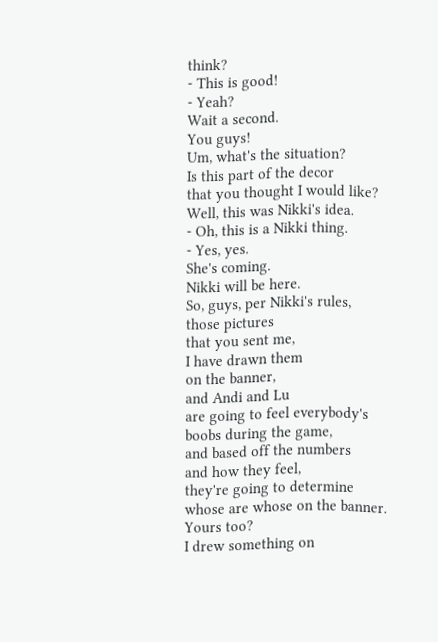think?
- This is good!
- Yeah?
Wait a second.
You guys!
Um, what's the situation?
Is this part of the decor
that you thought I would like?
Well, this was Nikki's idea.
- Oh, this is a Nikki thing.
- Yes, yes.
She's coming.
Nikki will be here.
So, guys, per Nikki's rules,
those pictures
that you sent me,
I have drawn them
on the banner,
and Andi and Lu
are going to feel everybody's
boobs during the game,
and based off the numbers
and how they feel,
they're going to determine
whose are whose on the banner.
Yours too?
I drew something on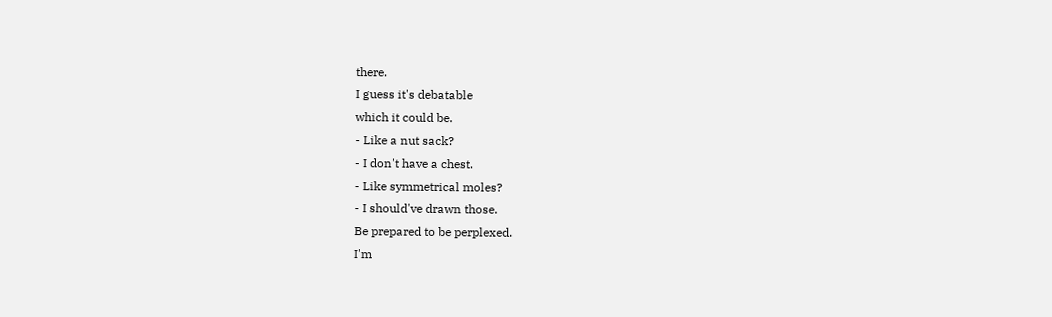there.
I guess it's debatable
which it could be.
- Like a nut sack?
- I don't have a chest.
- Like symmetrical moles?
- I should've drawn those.
Be prepared to be perplexed.
I'm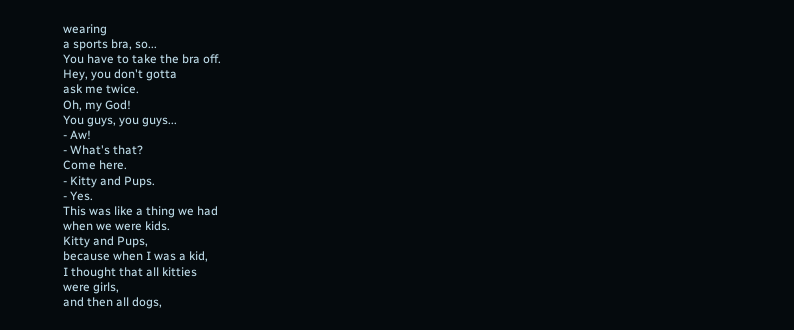wearing
a sports bra, so...
You have to take the bra off.
Hey, you don't gotta
ask me twice.
Oh, my God!
You guys, you guys...
- Aw!
- What's that?
Come here.
- Kitty and Pups.
- Yes.
This was like a thing we had
when we were kids.
Kitty and Pups,
because when I was a kid,
I thought that all kitties
were girls,
and then all dogs,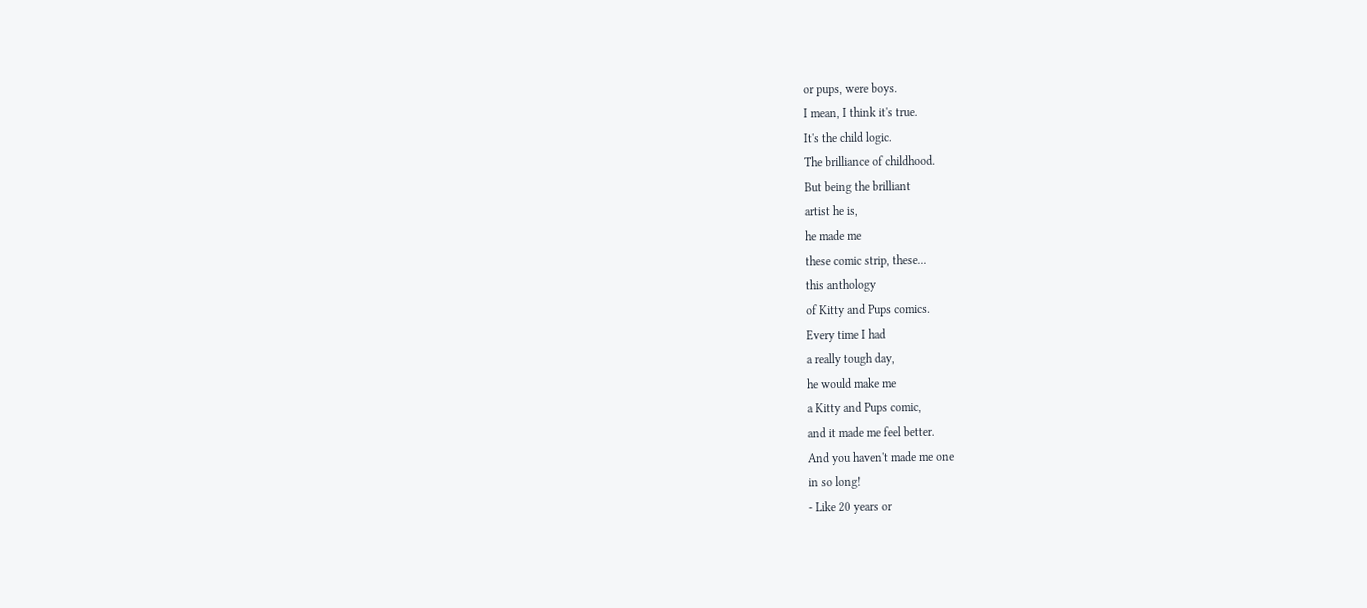or pups, were boys.
I mean, I think it's true.
It's the child logic.
The brilliance of childhood.
But being the brilliant
artist he is,
he made me
these comic strip, these...
this anthology
of Kitty and Pups comics.
Every time I had
a really tough day,
he would make me
a Kitty and Pups comic,
and it made me feel better.
And you haven't made me one
in so long!
- Like 20 years or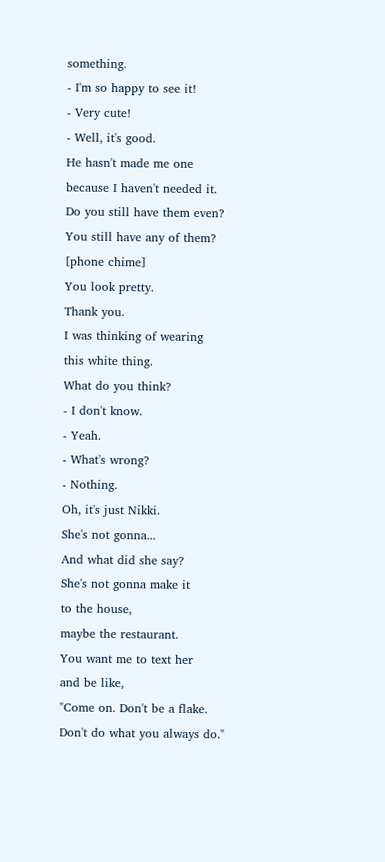something.
- I'm so happy to see it!
- Very cute!
- Well, it's good.
He hasn't made me one
because I haven't needed it.
Do you still have them even?
You still have any of them?
[phone chime]
You look pretty.
Thank you.
I was thinking of wearing
this white thing.
What do you think?
- I don't know.
- Yeah.
- What's wrong?
- Nothing.
Oh, it's just Nikki.
She's not gonna...
And what did she say?
She's not gonna make it
to the house,
maybe the restaurant.
You want me to text her
and be like,
"Come on. Don't be a flake.
Don't do what you always do."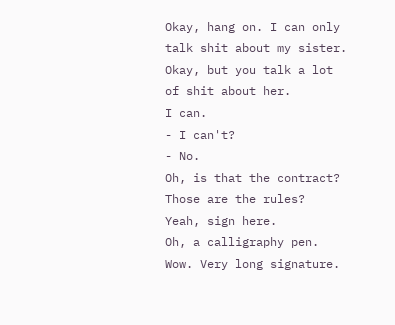Okay, hang on. I can only
talk shit about my sister.
Okay, but you talk a lot
of shit about her.
I can.
- I can't?
- No.
Oh, is that the contract?
Those are the rules?
Yeah, sign here.
Oh, a calligraphy pen.
Wow. Very long signature.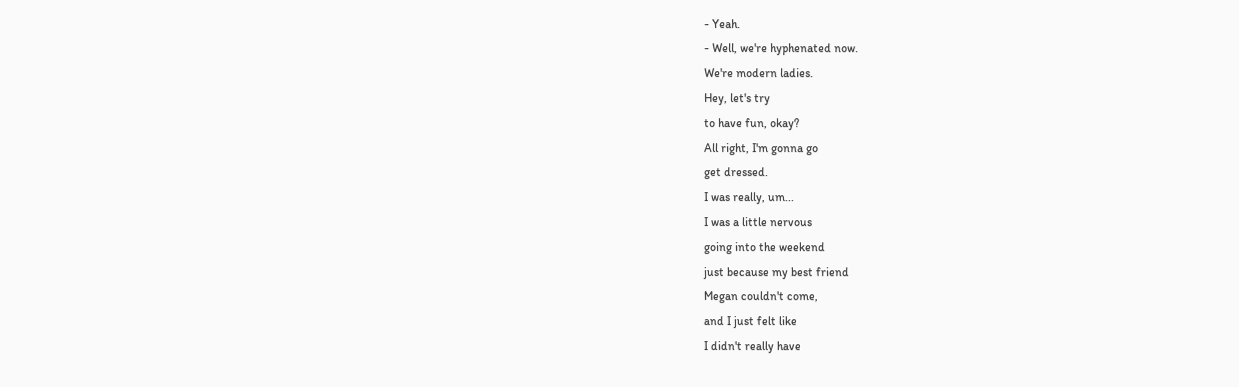- Yeah.
- Well, we're hyphenated now.
We're modern ladies.
Hey, let's try
to have fun, okay?
All right, I'm gonna go
get dressed.
I was really, um...
I was a little nervous
going into the weekend
just because my best friend
Megan couldn't come,
and I just felt like
I didn't really have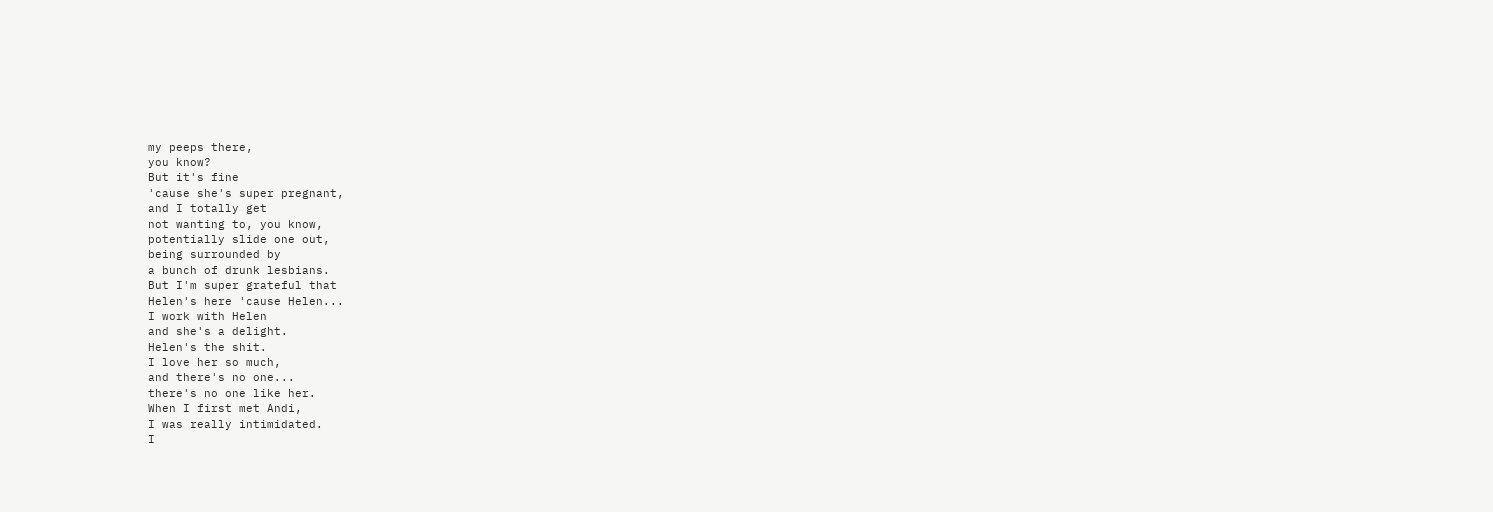my peeps there,
you know?
But it's fine
'cause she's super pregnant,
and I totally get
not wanting to, you know,
potentially slide one out,
being surrounded by
a bunch of drunk lesbians.
But I'm super grateful that
Helen's here 'cause Helen...
I work with Helen
and she's a delight.
Helen's the shit.
I love her so much,
and there's no one...
there's no one like her.
When I first met Andi,
I was really intimidated.
I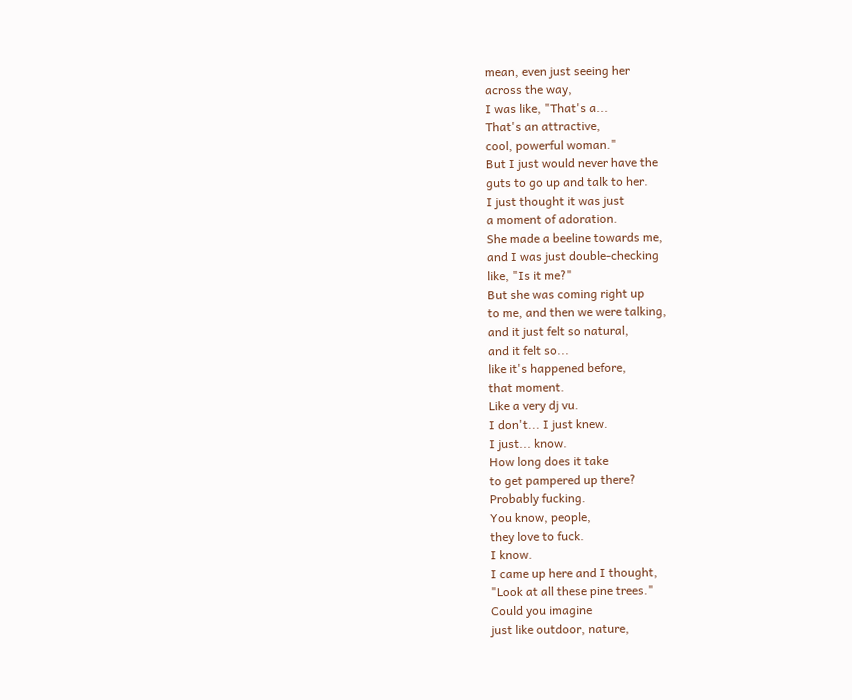mean, even just seeing her
across the way,
I was like, "That's a...
That's an attractive,
cool, powerful woman."
But I just would never have the
guts to go up and talk to her.
I just thought it was just
a moment of adoration.
She made a beeline towards me,
and I was just double-checking
like, "Is it me?"
But she was coming right up
to me, and then we were talking,
and it just felt so natural,
and it felt so...
like it's happened before,
that moment.
Like a very dj vu.
I don't... I just knew.
I just... know.
How long does it take
to get pampered up there?
Probably fucking.
You know, people,
they love to fuck.
I know.
I came up here and I thought,
"Look at all these pine trees."
Could you imagine
just like outdoor, nature,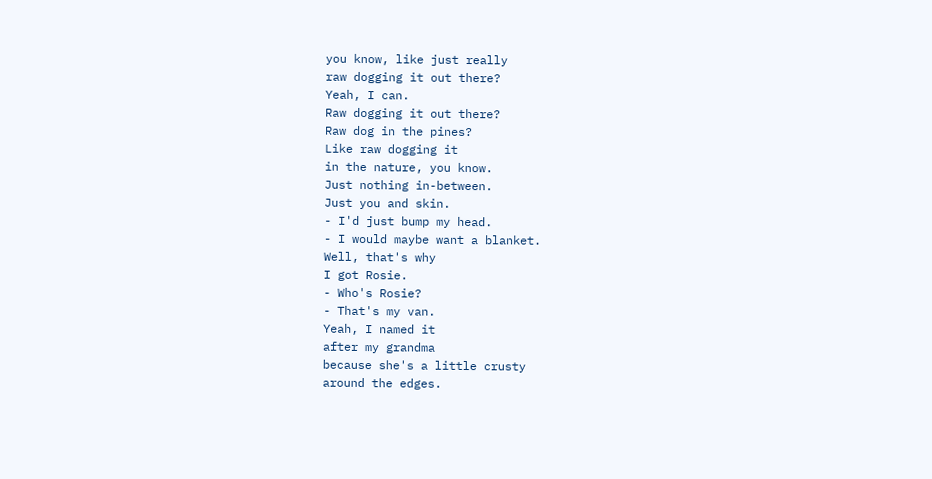you know, like just really
raw dogging it out there?
Yeah, I can.
Raw dogging it out there?
Raw dog in the pines?
Like raw dogging it
in the nature, you know.
Just nothing in-between.
Just you and skin.
- I'd just bump my head.
- I would maybe want a blanket.
Well, that's why
I got Rosie.
- Who's Rosie?
- That's my van.
Yeah, I named it
after my grandma
because she's a little crusty
around the edges.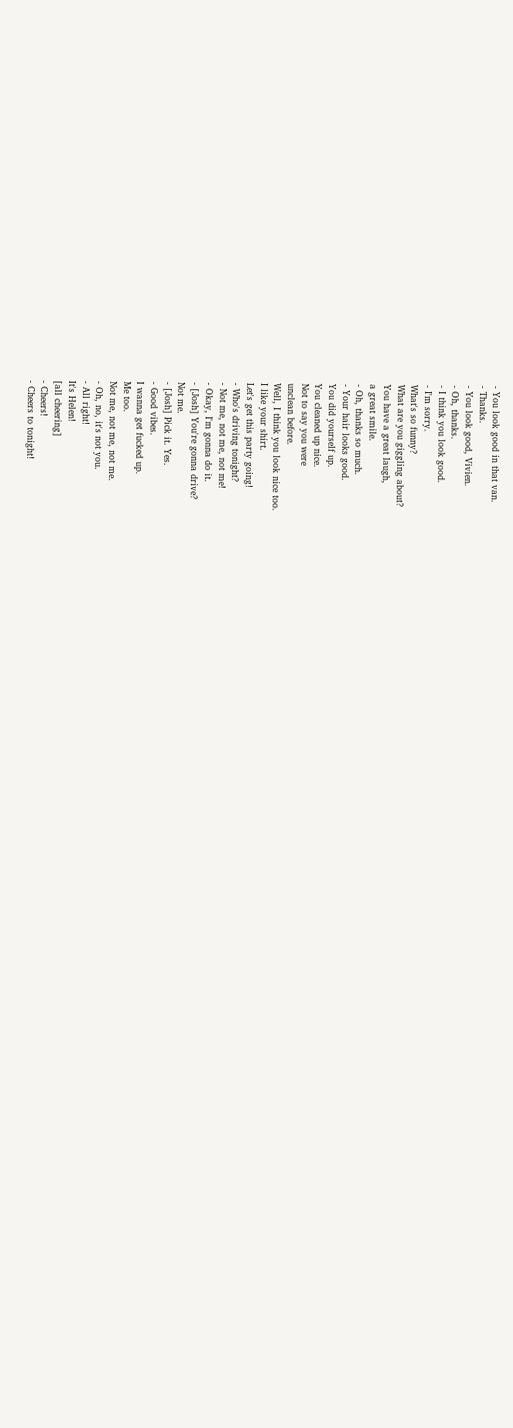- You look good in that van.
- Thanks.
- You look good, Vivien.
- Oh, thanks.
- I think you look good.
- I'm sorry.
What's so funny?
What are you giggling about?
You have a great laugh,
a great smile.
- Oh, thanks so much.
- Your hair looks good.
You did yourself up.
You cleaned up nice.
Not to say you were
unclean before.
Well, I think you look nice too.
I like your shirt.
Let's get this party going!
- Who's driving tonight?
- Not me, not me, not me!
- Okay, I'm gonna do it.
- [Josh] You're gonna drive?
Not me.
- [Josh] Pick it. Yes.
- Good vibes.
I wanna get fucked up.
Me too.
Not me, not me, not me.
- Oh, no, it's not you.
- All right!
It's Helen!
[all cheering]
- Cheers!
- Cheers to tonight!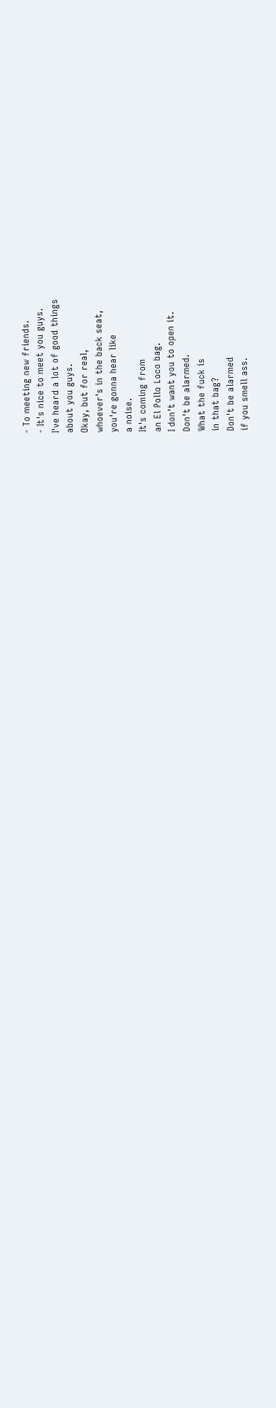- To meeting new friends.
- It's nice to meet you guys.
I've heard a lot of good things
about you guys.
Okay, but for real,
whoever's in the back seat,
you're gonna hear like
a noise.
It's coming from
an El Pollo Loco bag.
I don't want you to open it.
Don't be alarmed.
What the fuck is
in that bag?
Don't be alarmed
if you smell ass.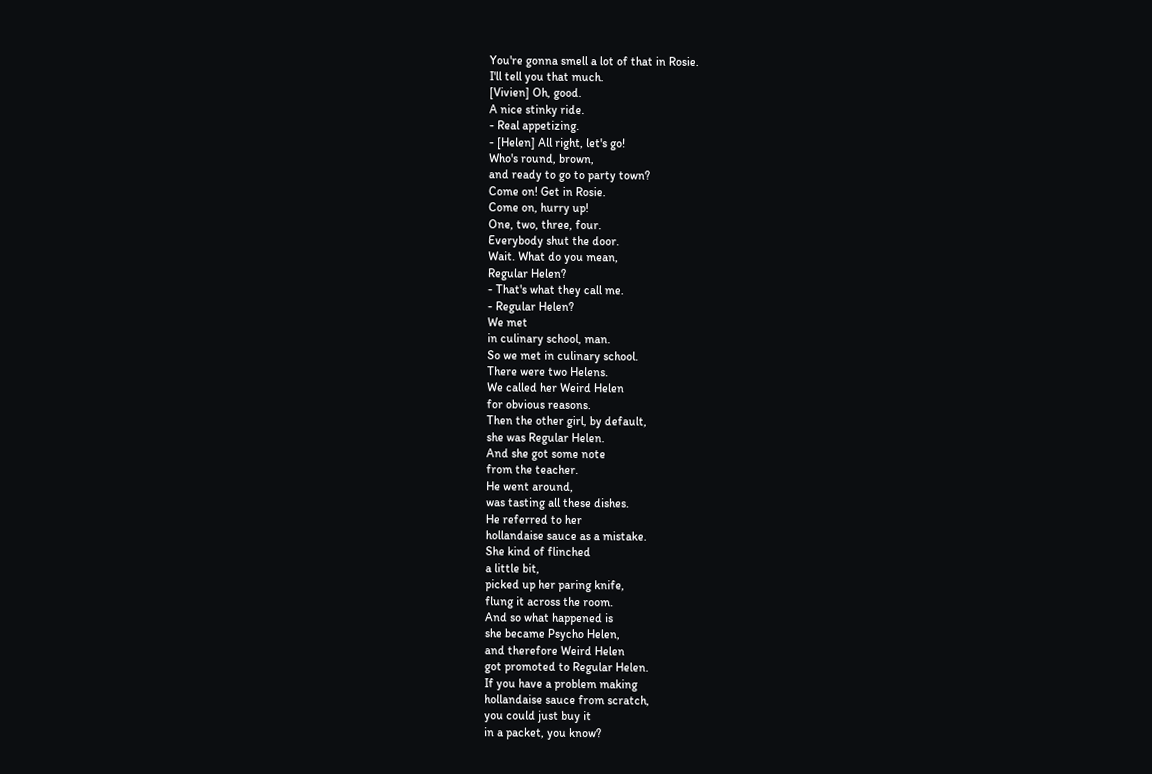You're gonna smell a lot of that in Rosie.
I'll tell you that much.
[Vivien] Oh, good.
A nice stinky ride.
- Real appetizing.
- [Helen] All right, let's go!
Who's round, brown,
and ready to go to party town?
Come on! Get in Rosie.
Come on, hurry up!
One, two, three, four.
Everybody shut the door.
Wait. What do you mean,
Regular Helen?
- That's what they call me.
- Regular Helen?
We met
in culinary school, man.
So we met in culinary school.
There were two Helens.
We called her Weird Helen
for obvious reasons.
Then the other girl, by default,
she was Regular Helen.
And she got some note
from the teacher.
He went around,
was tasting all these dishes.
He referred to her
hollandaise sauce as a mistake.
She kind of flinched
a little bit,
picked up her paring knife,
flung it across the room.
And so what happened is
she became Psycho Helen,
and therefore Weird Helen
got promoted to Regular Helen.
If you have a problem making
hollandaise sauce from scratch,
you could just buy it
in a packet, you know?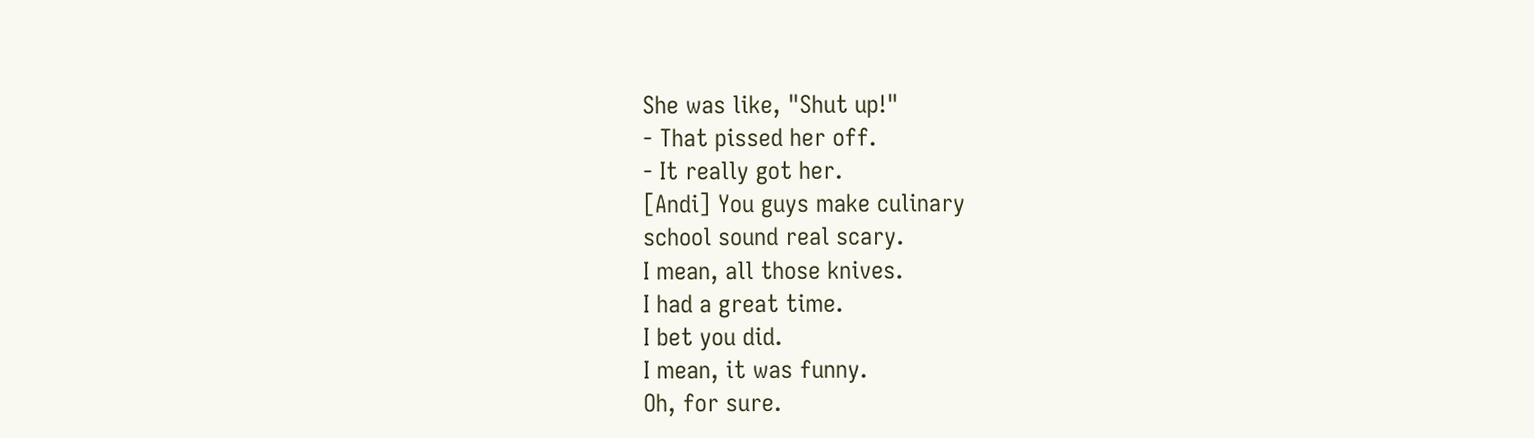She was like, "Shut up!"
- That pissed her off.
- It really got her.
[Andi] You guys make culinary
school sound real scary.
I mean, all those knives.
I had a great time.
I bet you did.
I mean, it was funny.
Oh, for sure.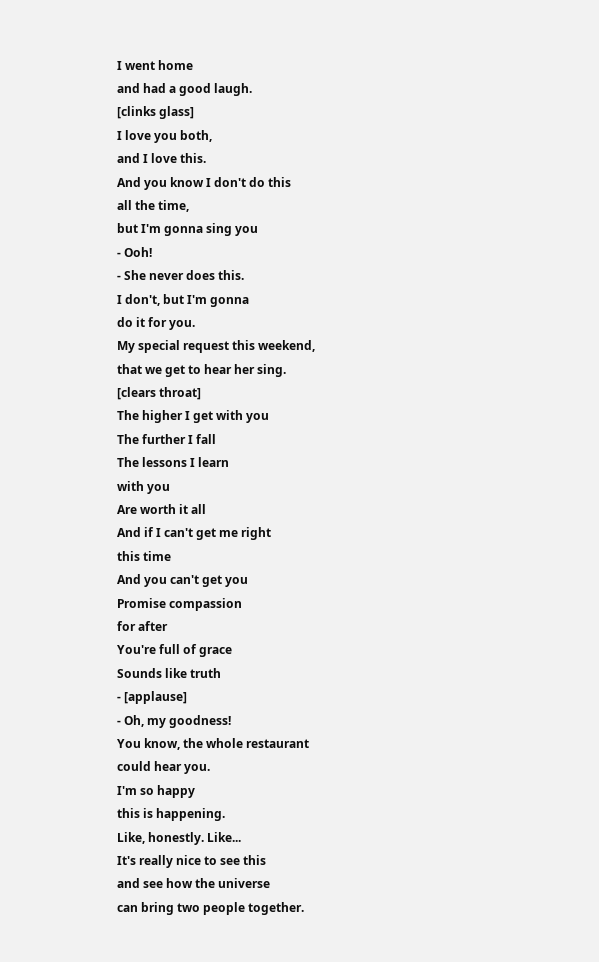I went home
and had a good laugh.
[clinks glass]
I love you both,
and I love this.
And you know I don't do this
all the time,
but I'm gonna sing you
- Ooh!
- She never does this.
I don't, but I'm gonna
do it for you.
My special request this weekend,
that we get to hear her sing.
[clears throat]
The higher I get with you
The further I fall
The lessons I learn
with you
Are worth it all
And if I can't get me right
this time
And you can't get you
Promise compassion
for after
You're full of grace
Sounds like truth
- [applause]
- Oh, my goodness!
You know, the whole restaurant
could hear you.
I'm so happy
this is happening.
Like, honestly. Like...
It's really nice to see this
and see how the universe
can bring two people together.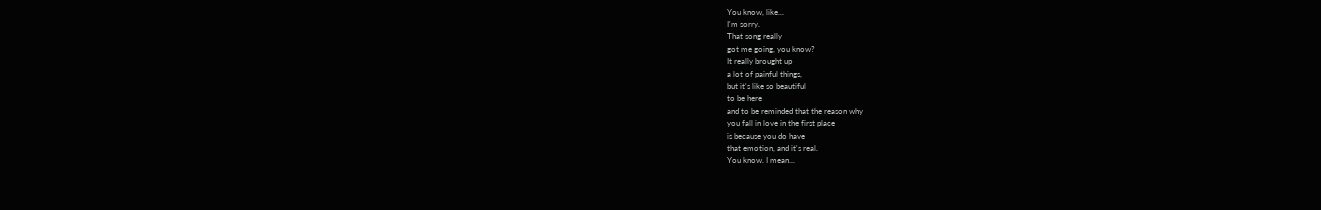You know, like...
I'm sorry.
That song really
got me going, you know?
It really brought up
a lot of painful things,
but it's like so beautiful
to be here
and to be reminded that the reason why
you fall in love in the first place
is because you do have
that emotion, and it's real.
You know. I mean...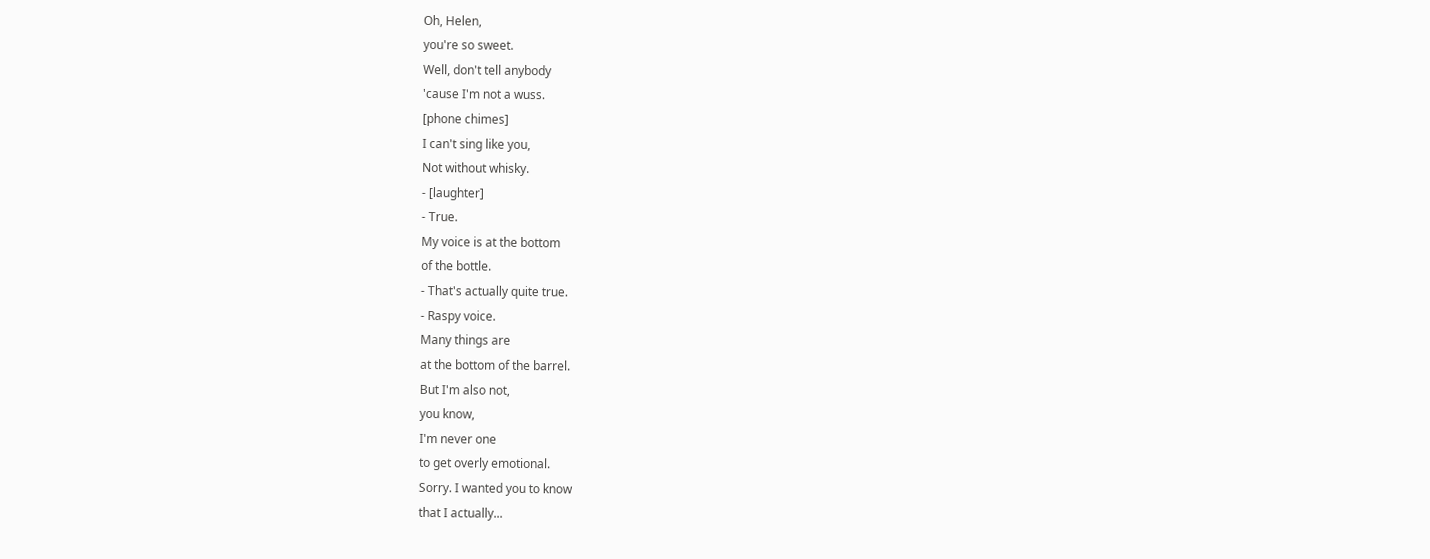Oh, Helen,
you're so sweet.
Well, don't tell anybody
'cause I'm not a wuss.
[phone chimes]
I can't sing like you,
Not without whisky.
- [laughter]
- True.
My voice is at the bottom
of the bottle.
- That's actually quite true.
- Raspy voice.
Many things are
at the bottom of the barrel.
But I'm also not,
you know,
I'm never one
to get overly emotional.
Sorry. I wanted you to know
that I actually...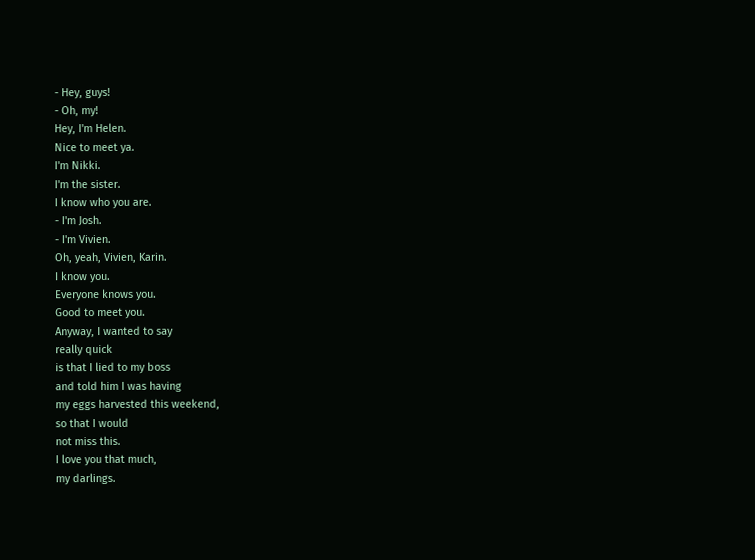- Hey, guys!
- Oh, my!
Hey, I'm Helen.
Nice to meet ya.
I'm Nikki.
I'm the sister.
I know who you are.
- I'm Josh.
- I'm Vivien.
Oh, yeah, Vivien, Karin.
I know you.
Everyone knows you.
Good to meet you.
Anyway, I wanted to say
really quick
is that I lied to my boss
and told him I was having
my eggs harvested this weekend,
so that I would
not miss this.
I love you that much,
my darlings.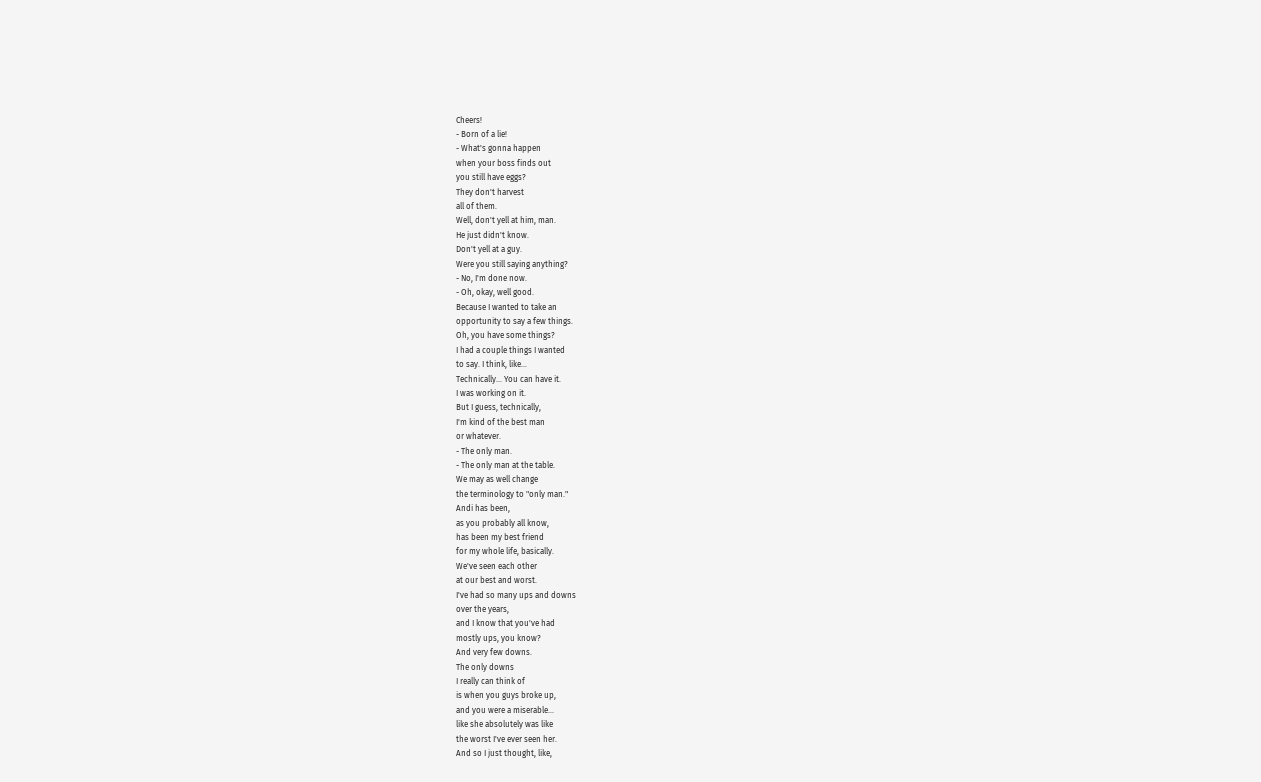Cheers!
- Born of a lie!
- What's gonna happen
when your boss finds out
you still have eggs?
They don't harvest
all of them.
Well, don't yell at him, man.
He just didn't know.
Don't yell at a guy.
Were you still saying anything?
- No, I'm done now.
- Oh, okay, well good.
Because I wanted to take an
opportunity to say a few things.
Oh, you have some things?
I had a couple things I wanted
to say. I think, like...
Technically... You can have it.
I was working on it.
But I guess, technically,
I'm kind of the best man
or whatever.
- The only man.
- The only man at the table.
We may as well change
the terminology to "only man."
Andi has been,
as you probably all know,
has been my best friend
for my whole life, basically.
We've seen each other
at our best and worst.
I've had so many ups and downs
over the years,
and I know that you've had
mostly ups, you know?
And very few downs.
The only downs
I really can think of
is when you guys broke up,
and you were a miserable...
like she absolutely was like
the worst I've ever seen her.
And so I just thought, like,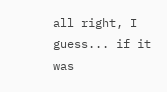all right, I guess... if it
was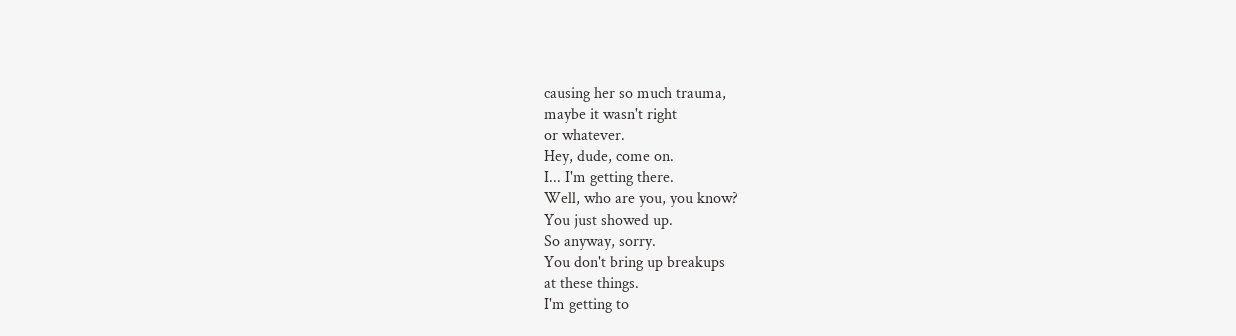causing her so much trauma,
maybe it wasn't right
or whatever.
Hey, dude, come on.
I... I'm getting there.
Well, who are you, you know?
You just showed up.
So anyway, sorry.
You don't bring up breakups
at these things.
I'm getting to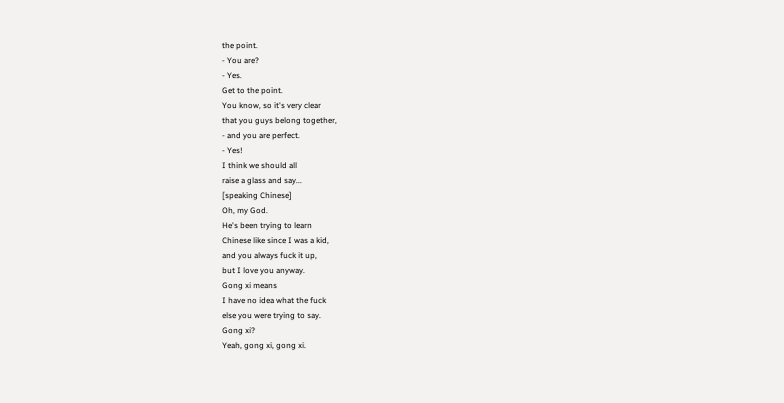the point.
- You are?
- Yes.
Get to the point.
You know, so it's very clear
that you guys belong together,
- and you are perfect.
- Yes!
I think we should all
raise a glass and say...
[speaking Chinese]
Oh, my God.
He's been trying to learn
Chinese like since I was a kid,
and you always fuck it up,
but I love you anyway.
Gong xi means
I have no idea what the fuck
else you were trying to say.
Gong xi?
Yeah, gong xi, gong xi.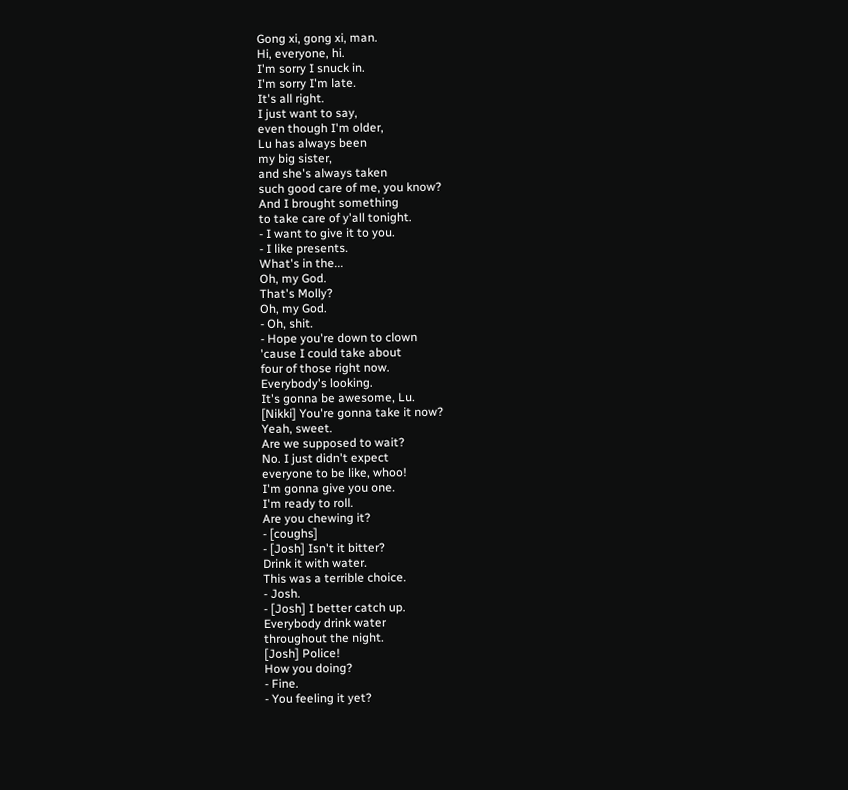Gong xi, gong xi, man.
Hi, everyone, hi.
I'm sorry I snuck in.
I'm sorry I'm late.
It's all right.
I just want to say,
even though I'm older,
Lu has always been
my big sister,
and she's always taken
such good care of me, you know?
And I brought something
to take care of y'all tonight.
- I want to give it to you.
- I like presents.
What's in the...
Oh, my God.
That's Molly?
Oh, my God.
- Oh, shit.
- Hope you're down to clown
'cause I could take about
four of those right now.
Everybody's looking.
It's gonna be awesome, Lu.
[Nikki] You're gonna take it now?
Yeah, sweet.
Are we supposed to wait?
No. I just didn't expect
everyone to be like, whoo!
I'm gonna give you one.
I'm ready to roll.
Are you chewing it?
- [coughs]
- [Josh] Isn't it bitter?
Drink it with water.
This was a terrible choice.
- Josh.
- [Josh] I better catch up.
Everybody drink water
throughout the night.
[Josh] Police!
How you doing?
- Fine.
- You feeling it yet?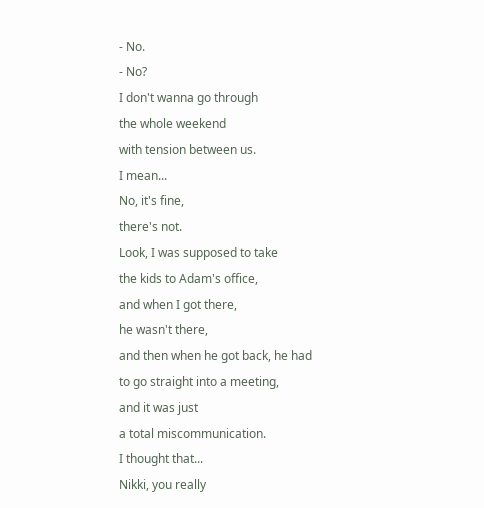- No.
- No?
I don't wanna go through
the whole weekend
with tension between us.
I mean...
No, it's fine,
there's not.
Look, I was supposed to take
the kids to Adam's office,
and when I got there,
he wasn't there,
and then when he got back, he had
to go straight into a meeting,
and it was just
a total miscommunication.
I thought that...
Nikki, you really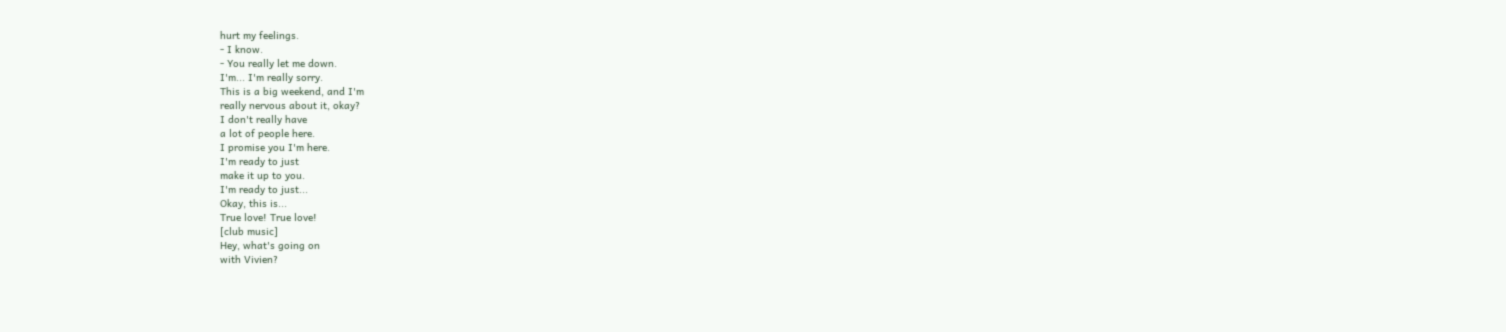hurt my feelings.
- I know.
- You really let me down.
I'm... I'm really sorry.
This is a big weekend, and I'm
really nervous about it, okay?
I don't really have
a lot of people here.
I promise you I'm here.
I'm ready to just
make it up to you.
I'm ready to just...
Okay, this is...
True love! True love!
[club music]
Hey, what's going on
with Vivien?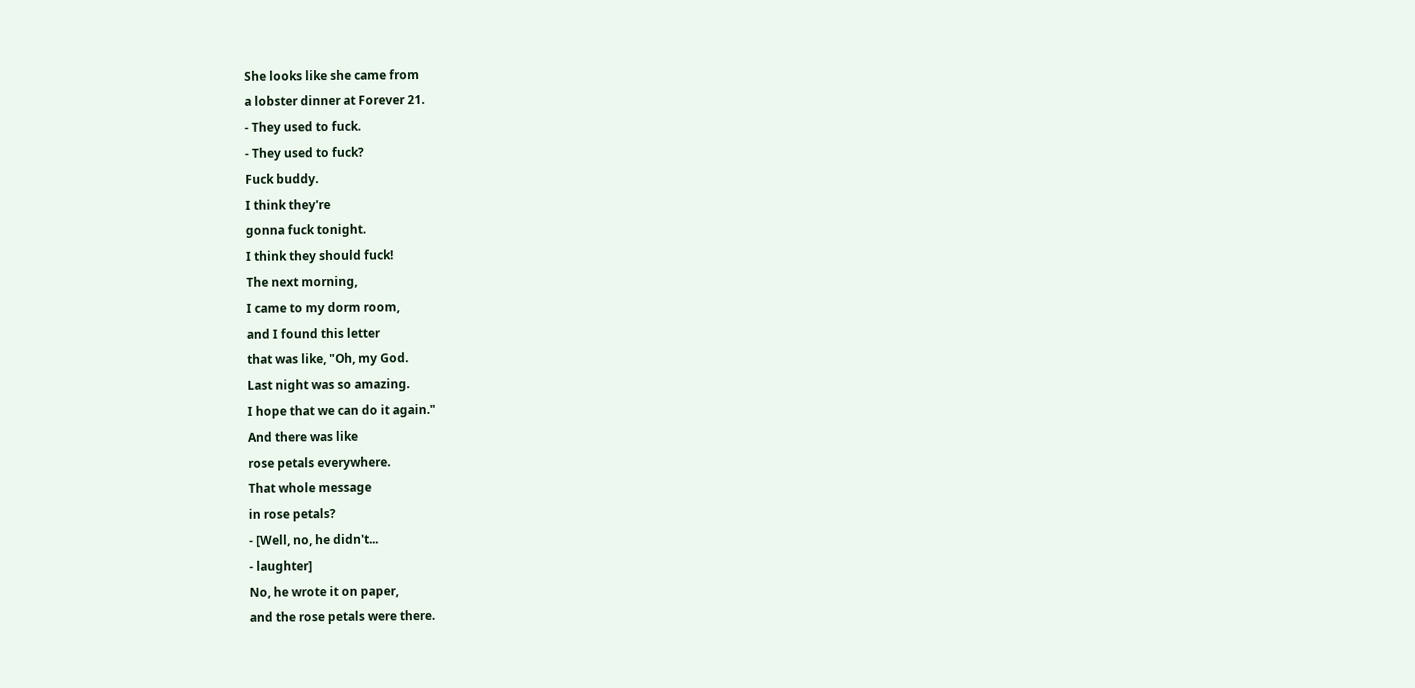She looks like she came from
a lobster dinner at Forever 21.
- They used to fuck.
- They used to fuck?
Fuck buddy.
I think they're
gonna fuck tonight.
I think they should fuck!
The next morning,
I came to my dorm room,
and I found this letter
that was like, "Oh, my God.
Last night was so amazing.
I hope that we can do it again."
And there was like
rose petals everywhere.
That whole message
in rose petals?
- [Well, no, he didn't...
- laughter]
No, he wrote it on paper,
and the rose petals were there.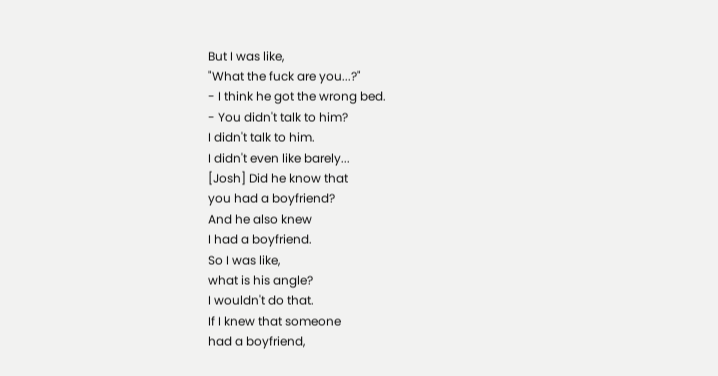But I was like,
"What the fuck are you...?"
- I think he got the wrong bed.
- You didn't talk to him?
I didn't talk to him.
I didn't even like barely...
[Josh] Did he know that
you had a boyfriend?
And he also knew
I had a boyfriend.
So I was like,
what is his angle?
I wouldn't do that.
If I knew that someone
had a boyfriend,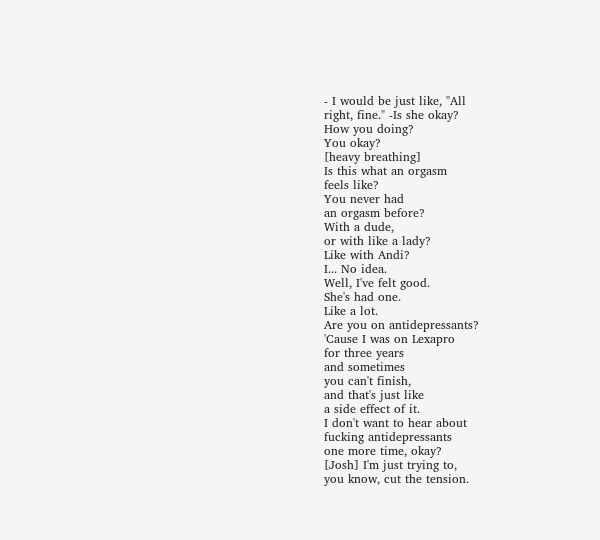- I would be just like, "All
right, fine." -Is she okay?
How you doing?
You okay?
[heavy breathing]
Is this what an orgasm
feels like?
You never had
an orgasm before?
With a dude,
or with like a lady?
Like with Andi?
I... No idea.
Well, I've felt good.
She's had one.
Like a lot.
Are you on antidepressants?
'Cause I was on Lexapro
for three years
and sometimes
you can't finish,
and that's just like
a side effect of it.
I don't want to hear about
fucking antidepressants
one more time, okay?
[Josh] I'm just trying to,
you know, cut the tension.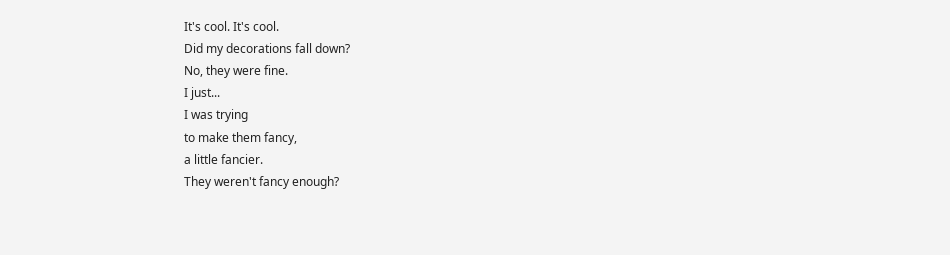It's cool. It's cool.
Did my decorations fall down?
No, they were fine.
I just...
I was trying
to make them fancy,
a little fancier.
They weren't fancy enough?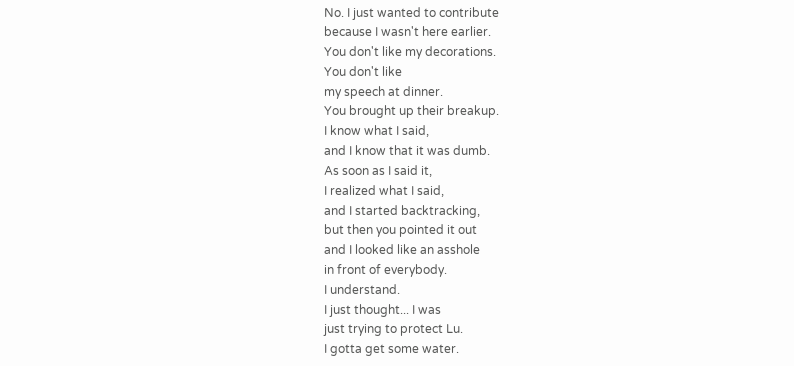No. I just wanted to contribute
because I wasn't here earlier.
You don't like my decorations.
You don't like
my speech at dinner.
You brought up their breakup.
I know what I said,
and I know that it was dumb.
As soon as I said it,
I realized what I said,
and I started backtracking,
but then you pointed it out
and I looked like an asshole
in front of everybody.
I understand.
I just thought... I was
just trying to protect Lu.
I gotta get some water.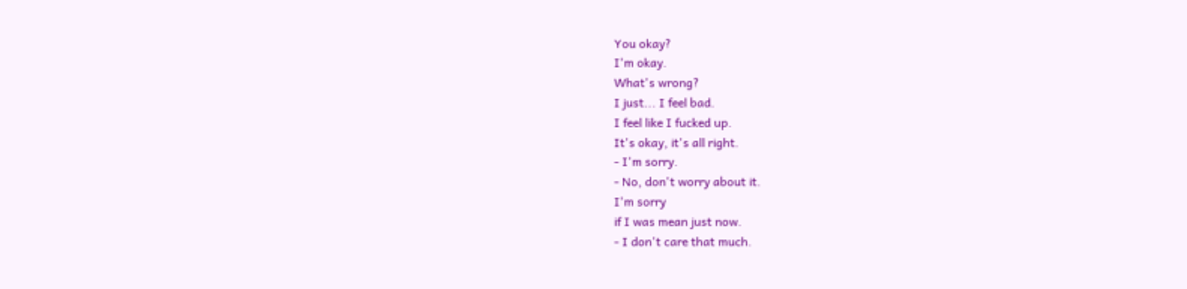You okay?
I'm okay.
What's wrong?
I just... I feel bad.
I feel like I fucked up.
It's okay, it's all right.
- I'm sorry.
- No, don't worry about it.
I'm sorry
if I was mean just now.
- I don't care that much.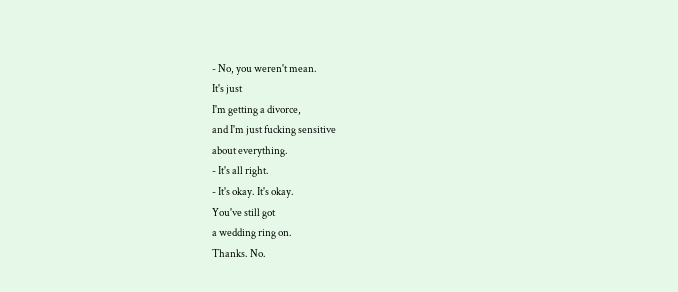- No, you weren't mean.
It's just
I'm getting a divorce,
and I'm just fucking sensitive
about everything.
- It's all right.
- It's okay. It's okay.
You've still got
a wedding ring on.
Thanks. No.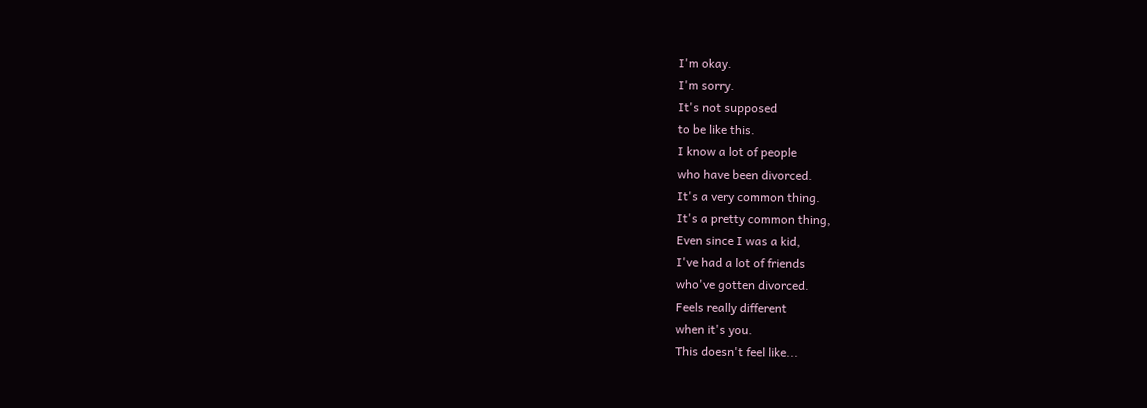I'm okay.
I'm sorry.
It's not supposed
to be like this.
I know a lot of people
who have been divorced.
It's a very common thing.
It's a pretty common thing,
Even since I was a kid,
I've had a lot of friends
who've gotten divorced.
Feels really different
when it's you.
This doesn't feel like...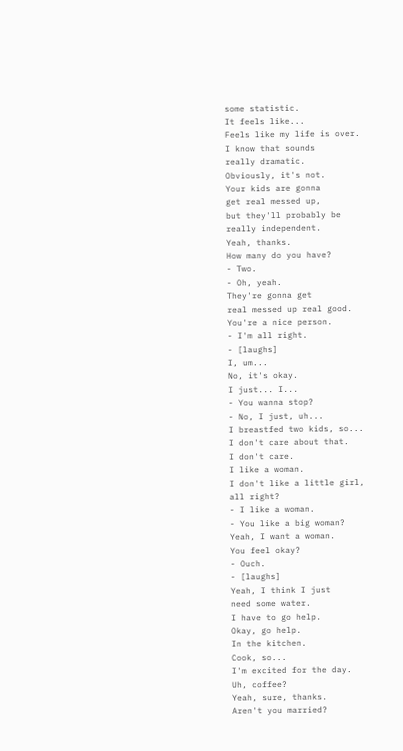some statistic.
It feels like...
Feels like my life is over.
I know that sounds
really dramatic.
Obviously, it's not.
Your kids are gonna
get real messed up,
but they'll probably be
really independent.
Yeah, thanks.
How many do you have?
- Two.
- Oh, yeah.
They're gonna get
real messed up real good.
You're a nice person.
- I'm all right.
- [laughs]
I, um...
No, it's okay.
I just... I...
- You wanna stop?
- No, I just, uh...
I breastfed two kids, so...
I don't care about that.
I don't care.
I like a woman.
I don't like a little girl,
all right?
- I like a woman.
- You like a big woman?
Yeah, I want a woman.
You feel okay?
- Ouch.
- [laughs]
Yeah, I think I just
need some water.
I have to go help.
Okay, go help.
In the kitchen.
Cook, so...
I'm excited for the day.
Uh, coffee?
Yeah, sure, thanks.
Aren't you married?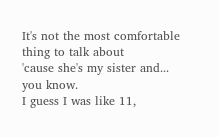It's not the most comfortable
thing to talk about
'cause she's my sister and...
you know.
I guess I was like 11,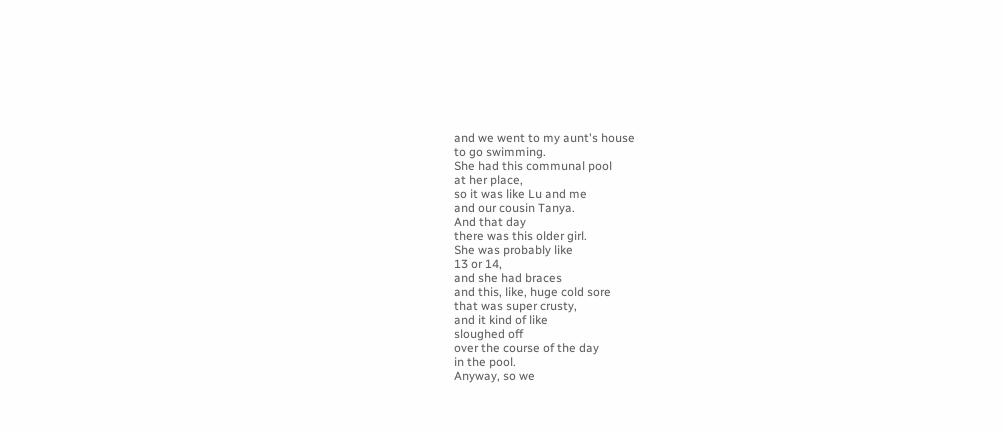and we went to my aunt's house
to go swimming.
She had this communal pool
at her place,
so it was like Lu and me
and our cousin Tanya.
And that day
there was this older girl.
She was probably like
13 or 14,
and she had braces
and this, like, huge cold sore
that was super crusty,
and it kind of like
sloughed off
over the course of the day
in the pool.
Anyway, so we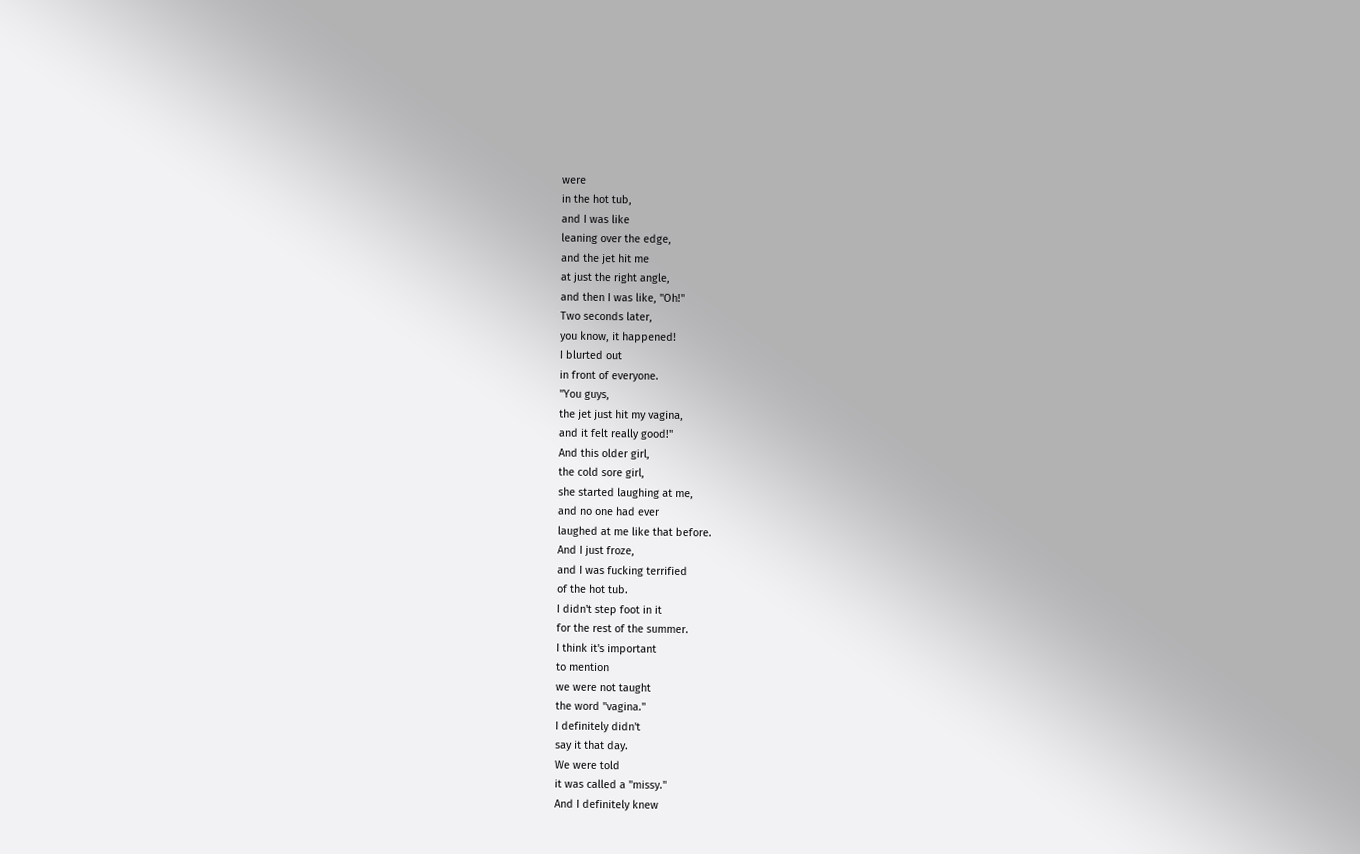were
in the hot tub,
and I was like
leaning over the edge,
and the jet hit me
at just the right angle,
and then I was like, "Oh!"
Two seconds later,
you know, it happened!
I blurted out
in front of everyone.
"You guys,
the jet just hit my vagina,
and it felt really good!"
And this older girl,
the cold sore girl,
she started laughing at me,
and no one had ever
laughed at me like that before.
And I just froze,
and I was fucking terrified
of the hot tub.
I didn't step foot in it
for the rest of the summer.
I think it's important
to mention
we were not taught
the word "vagina."
I definitely didn't
say it that day.
We were told
it was called a "missy."
And I definitely knew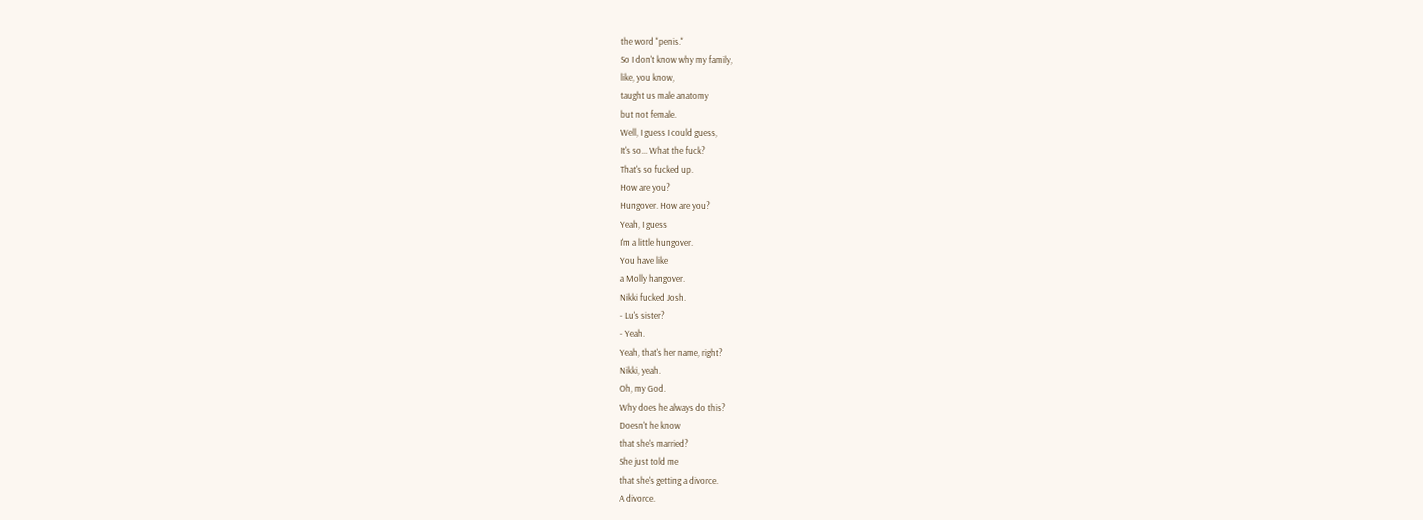the word "penis."
So I don't know why my family,
like, you know,
taught us male anatomy
but not female.
Well, I guess I could guess,
It's so... What the fuck?
That's so fucked up.
How are you?
Hungover. How are you?
Yeah, I guess
I'm a little hungover.
You have like
a Molly hangover.
Nikki fucked Josh.
- Lu's sister?
- Yeah.
Yeah, that's her name, right?
Nikki, yeah.
Oh, my God.
Why does he always do this?
Doesn't he know
that she's married?
She just told me
that she's getting a divorce.
A divorce.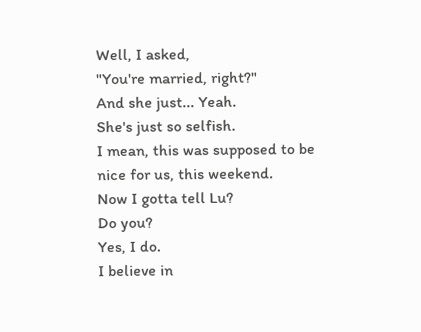Well, I asked,
"You're married, right?"
And she just... Yeah.
She's just so selfish.
I mean, this was supposed to be
nice for us, this weekend.
Now I gotta tell Lu?
Do you?
Yes, I do.
I believe in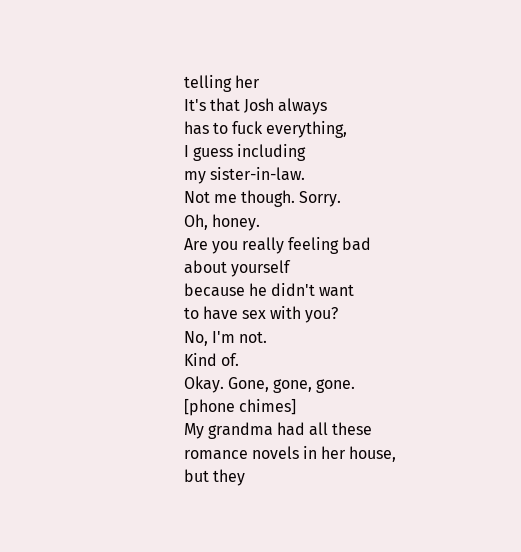telling her
It's that Josh always
has to fuck everything,
I guess including
my sister-in-law.
Not me though. Sorry.
Oh, honey.
Are you really feeling bad
about yourself
because he didn't want
to have sex with you?
No, I'm not.
Kind of.
Okay. Gone, gone, gone.
[phone chimes]
My grandma had all these
romance novels in her house,
but they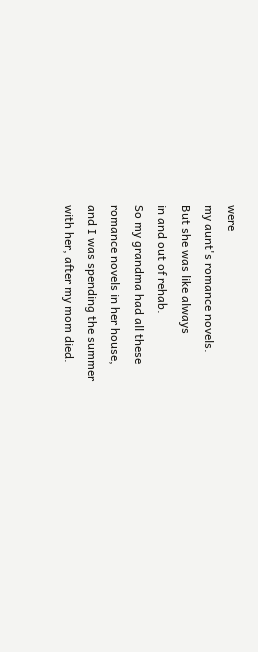were
my aunt's romance novels.
But she was like always
in and out of rehab.
So my grandma had all these
romance novels in her house,
and I was spending the summer
with her, after my mom died.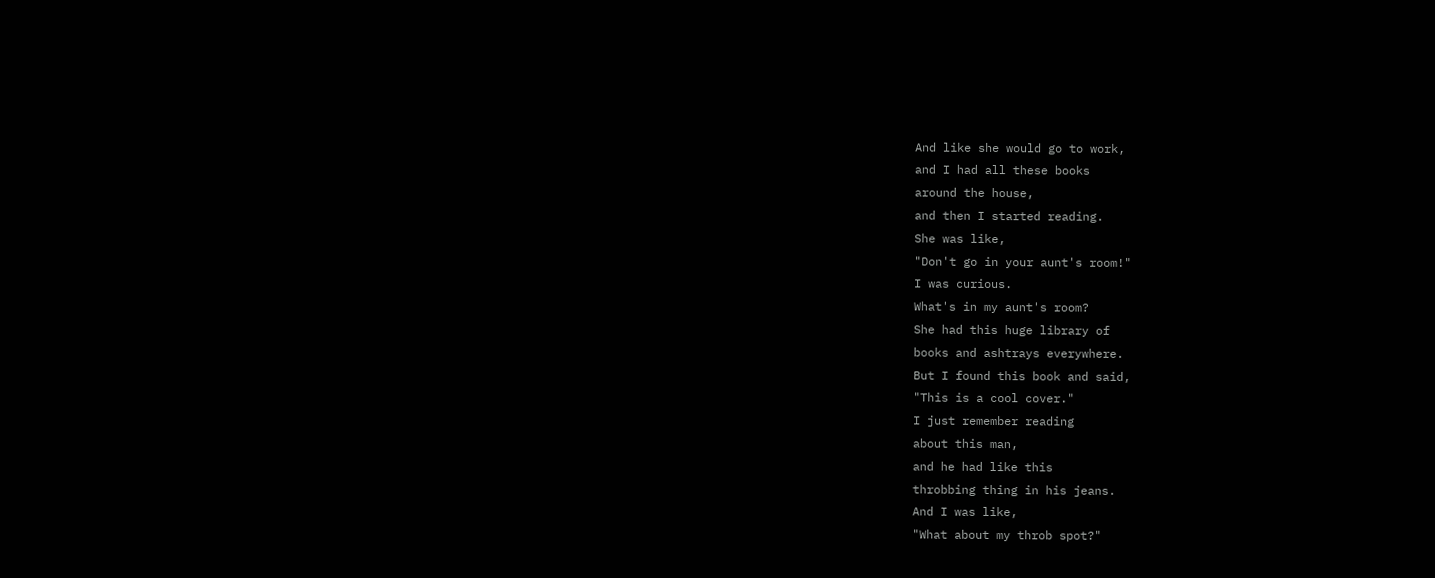And like she would go to work,
and I had all these books
around the house,
and then I started reading.
She was like,
"Don't go in your aunt's room!"
I was curious.
What's in my aunt's room?
She had this huge library of
books and ashtrays everywhere.
But I found this book and said,
"This is a cool cover."
I just remember reading
about this man,
and he had like this
throbbing thing in his jeans.
And I was like,
"What about my throb spot?"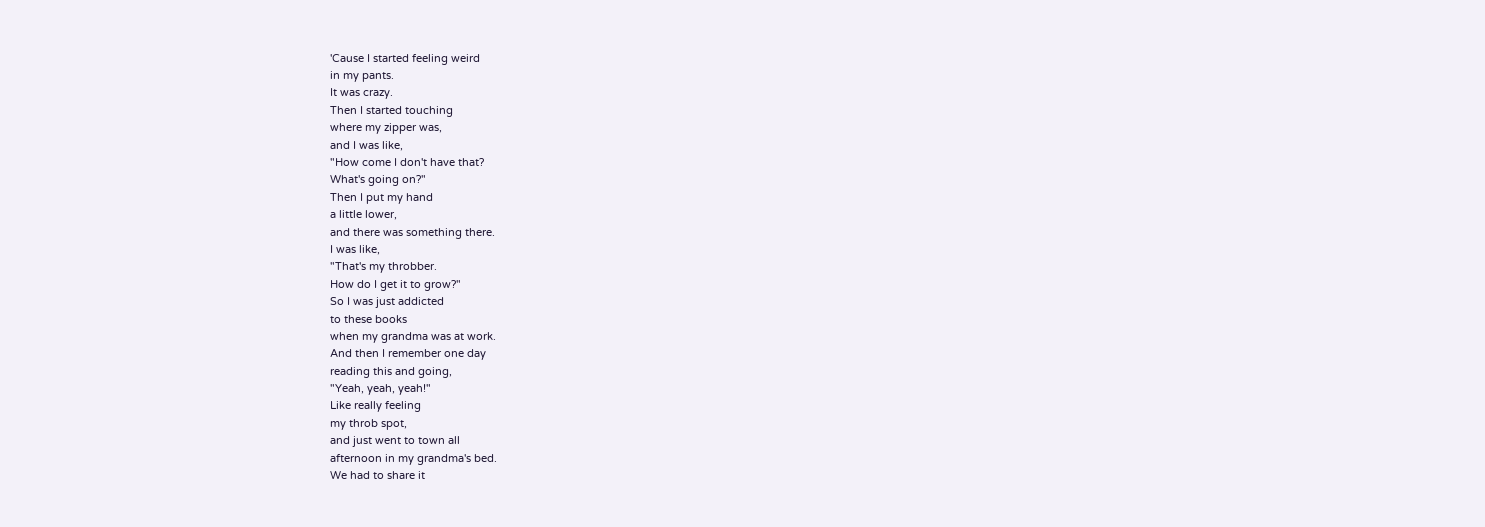'Cause I started feeling weird
in my pants.
It was crazy.
Then I started touching
where my zipper was,
and I was like,
"How come I don't have that?
What's going on?"
Then I put my hand
a little lower,
and there was something there.
I was like,
"That's my throbber.
How do I get it to grow?"
So I was just addicted
to these books
when my grandma was at work.
And then I remember one day
reading this and going,
"Yeah, yeah, yeah!"
Like really feeling
my throb spot,
and just went to town all
afternoon in my grandma's bed.
We had to share it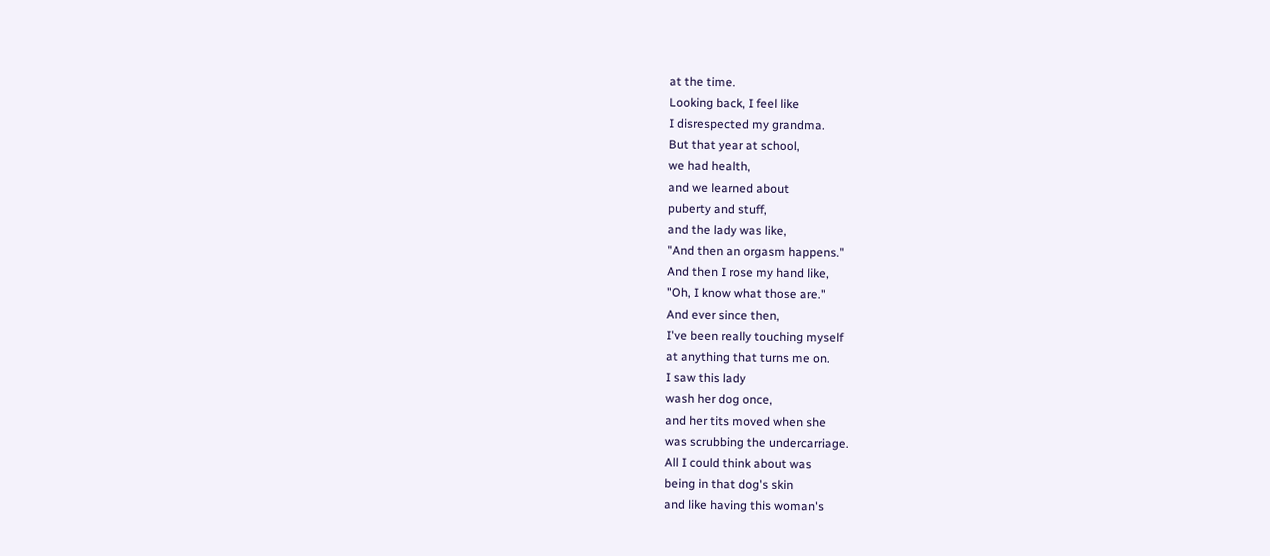at the time.
Looking back, I feel like
I disrespected my grandma.
But that year at school,
we had health,
and we learned about
puberty and stuff,
and the lady was like,
"And then an orgasm happens."
And then I rose my hand like,
"Oh, I know what those are."
And ever since then,
I've been really touching myself
at anything that turns me on.
I saw this lady
wash her dog once,
and her tits moved when she
was scrubbing the undercarriage.
All I could think about was
being in that dog's skin
and like having this woman's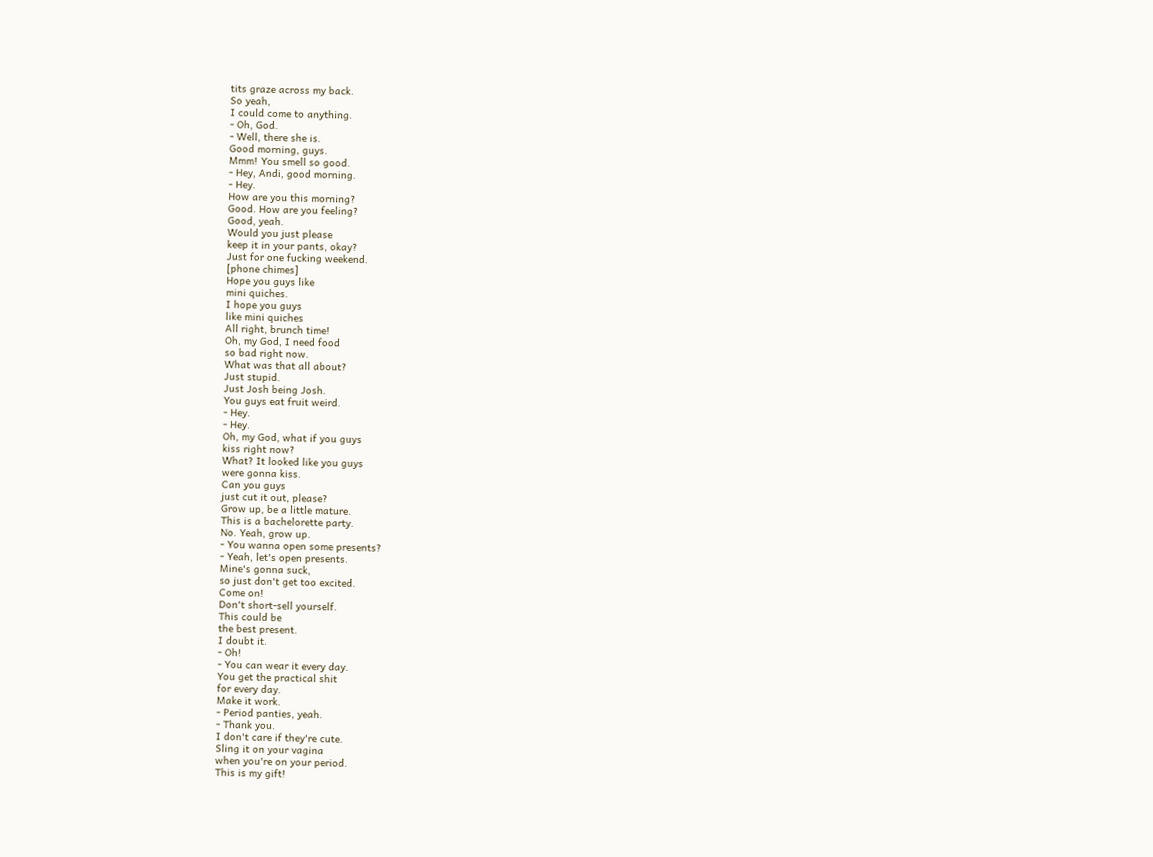tits graze across my back.
So yeah,
I could come to anything.
- Oh, God.
- Well, there she is.
Good morning, guys.
Mmm! You smell so good.
- Hey, Andi, good morning.
- Hey.
How are you this morning?
Good. How are you feeling?
Good, yeah.
Would you just please
keep it in your pants, okay?
Just for one fucking weekend.
[phone chimes]
Hope you guys like
mini quiches.
I hope you guys
like mini quiches
All right, brunch time!
Oh, my God, I need food
so bad right now.
What was that all about?
Just stupid.
Just Josh being Josh.
You guys eat fruit weird.
- Hey.
- Hey.
Oh, my God, what if you guys
kiss right now?
What? It looked like you guys
were gonna kiss.
Can you guys
just cut it out, please?
Grow up, be a little mature.
This is a bachelorette party.
No. Yeah, grow up.
- You wanna open some presents?
- Yeah, let's open presents.
Mine's gonna suck,
so just don't get too excited.
Come on!
Don't short-sell yourself.
This could be
the best present.
I doubt it.
- Oh!
- You can wear it every day.
You get the practical shit
for every day.
Make it work.
- Period panties, yeah.
- Thank you.
I don't care if they're cute.
Sling it on your vagina
when you're on your period.
This is my gift!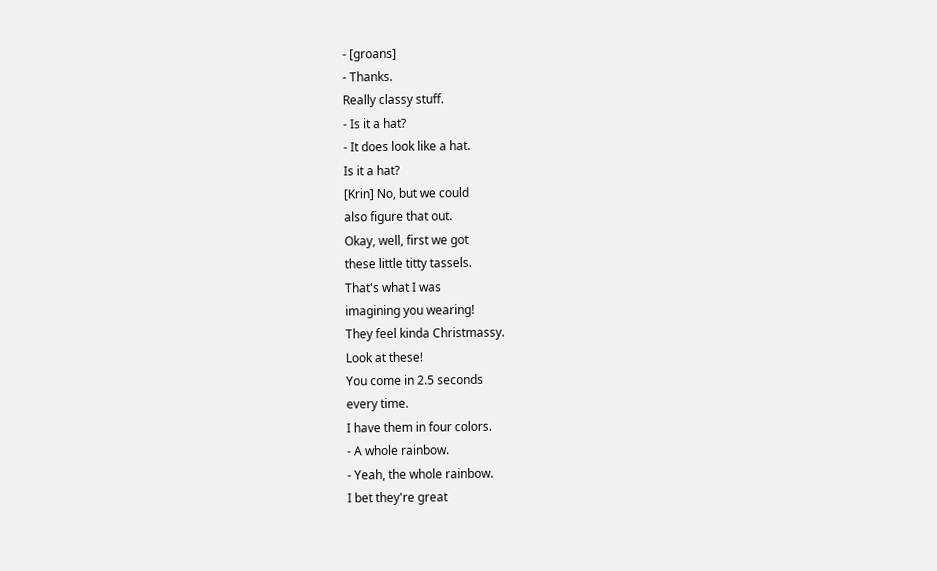- [groans]
- Thanks.
Really classy stuff.
- Is it a hat?
- It does look like a hat.
Is it a hat?
[Krin] No, but we could
also figure that out.
Okay, well, first we got
these little titty tassels.
That's what I was
imagining you wearing!
They feel kinda Christmassy.
Look at these!
You come in 2.5 seconds
every time.
I have them in four colors.
- A whole rainbow.
- Yeah, the whole rainbow.
I bet they're great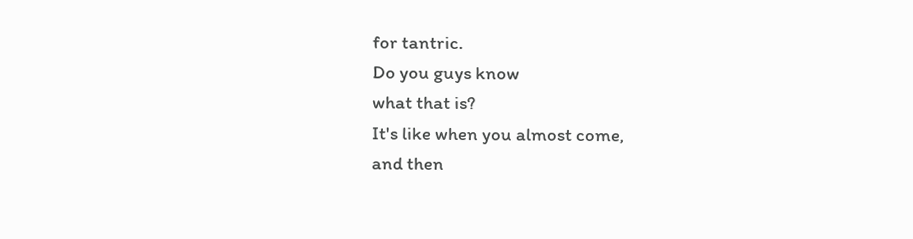for tantric.
Do you guys know
what that is?
It's like when you almost come,
and then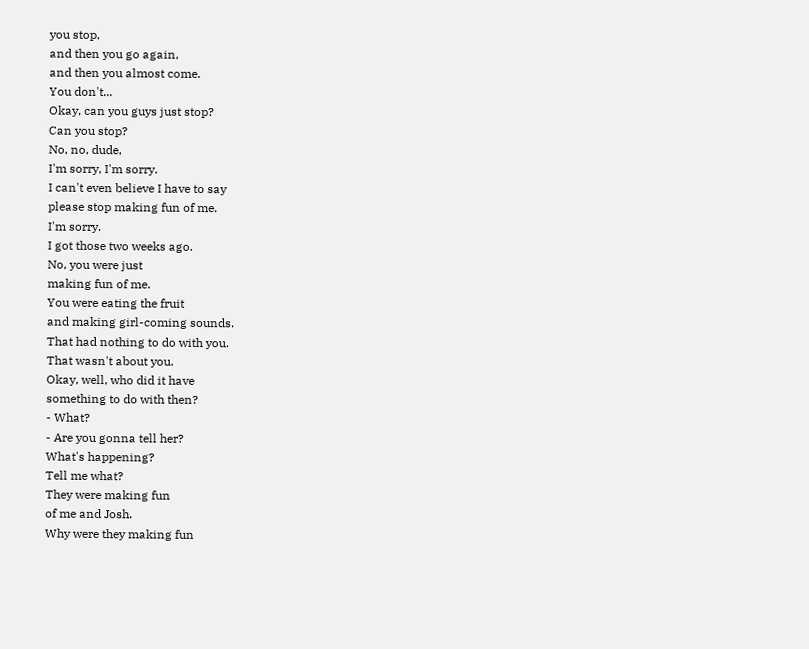you stop,
and then you go again,
and then you almost come.
You don't...
Okay, can you guys just stop?
Can you stop?
No, no, dude,
I'm sorry, I'm sorry.
I can't even believe I have to say
please stop making fun of me.
I'm sorry.
I got those two weeks ago.
No, you were just
making fun of me.
You were eating the fruit
and making girl-coming sounds.
That had nothing to do with you.
That wasn't about you.
Okay, well, who did it have
something to do with then?
- What?
- Are you gonna tell her?
What's happening?
Tell me what?
They were making fun
of me and Josh.
Why were they making fun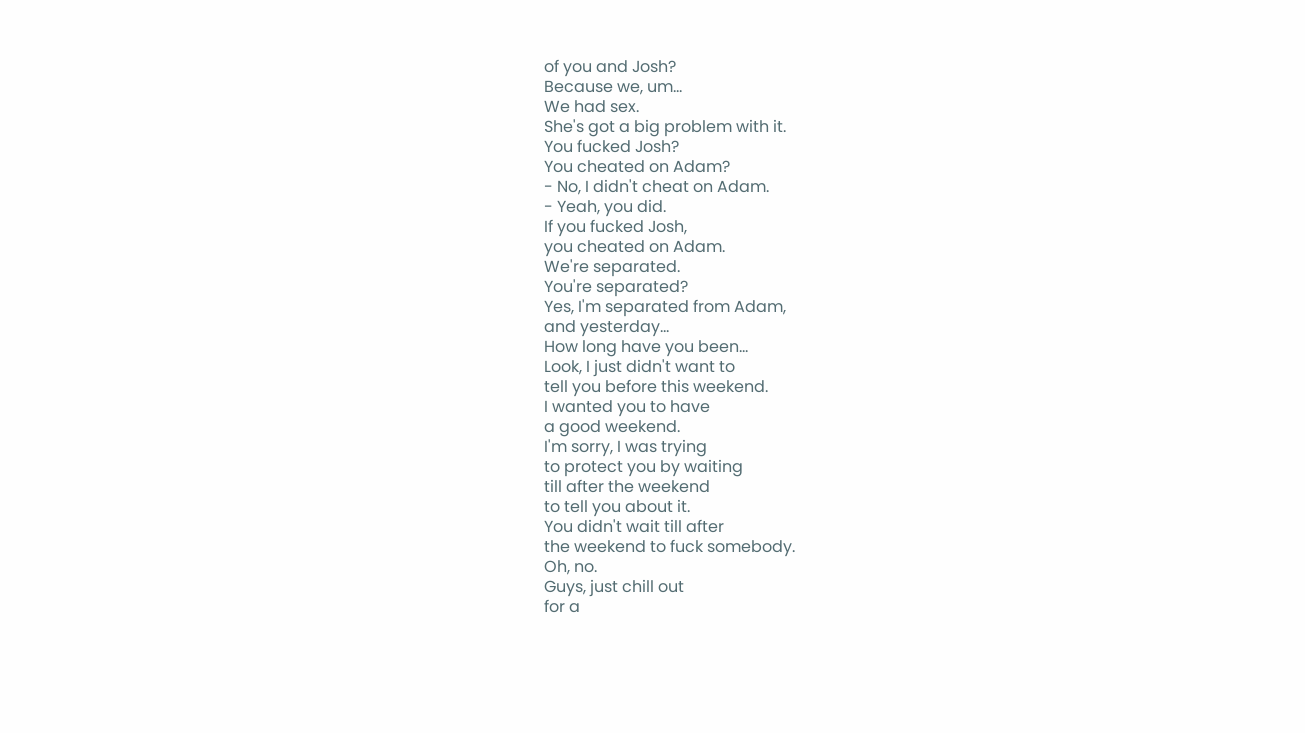of you and Josh?
Because we, um...
We had sex.
She's got a big problem with it.
You fucked Josh?
You cheated on Adam?
- No, I didn't cheat on Adam.
- Yeah, you did.
If you fucked Josh,
you cheated on Adam.
We're separated.
You're separated?
Yes, I'm separated from Adam,
and yesterday...
How long have you been...
Look, I just didn't want to
tell you before this weekend.
I wanted you to have
a good weekend.
I'm sorry, I was trying
to protect you by waiting
till after the weekend
to tell you about it.
You didn't wait till after
the weekend to fuck somebody.
Oh, no.
Guys, just chill out
for a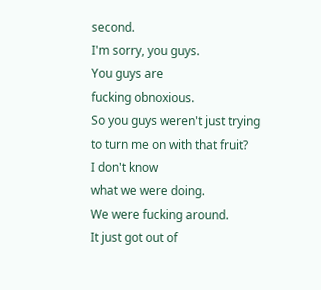second.
I'm sorry, you guys.
You guys are
fucking obnoxious.
So you guys weren't just trying
to turn me on with that fruit?
I don't know
what we were doing.
We were fucking around.
It just got out of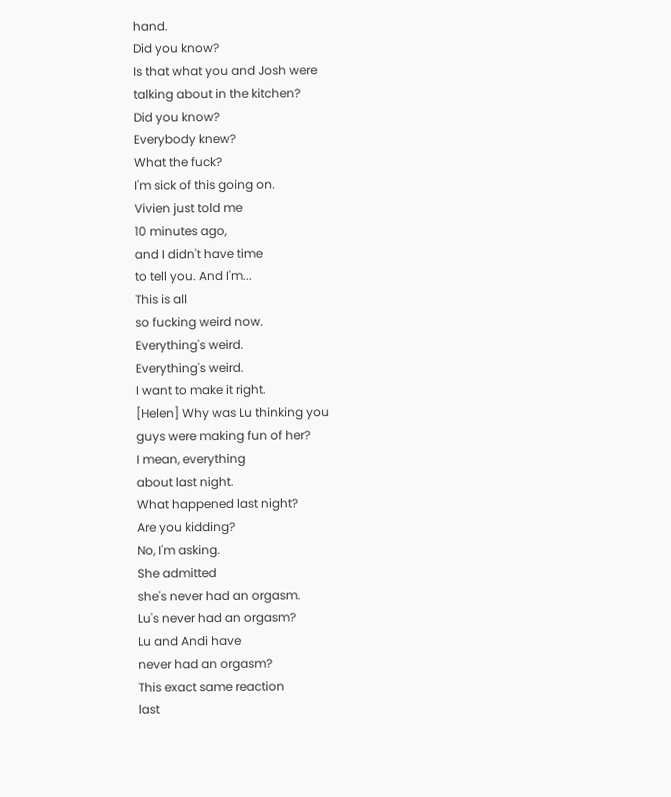hand.
Did you know?
Is that what you and Josh were
talking about in the kitchen?
Did you know?
Everybody knew?
What the fuck?
I'm sick of this going on.
Vivien just told me
10 minutes ago,
and I didn't have time
to tell you. And I'm...
This is all
so fucking weird now.
Everything's weird.
Everything's weird.
I want to make it right.
[Helen] Why was Lu thinking you
guys were making fun of her?
I mean, everything
about last night.
What happened last night?
Are you kidding?
No, I'm asking.
She admitted
she's never had an orgasm.
Lu's never had an orgasm?
Lu and Andi have
never had an orgasm?
This exact same reaction
last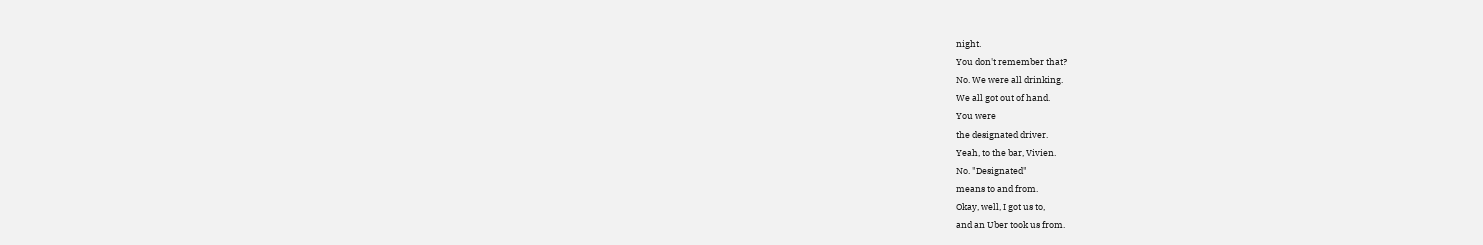night.
You don't remember that?
No. We were all drinking.
We all got out of hand.
You were
the designated driver.
Yeah, to the bar, Vivien.
No. "Designated"
means to and from.
Okay, well, I got us to,
and an Uber took us from.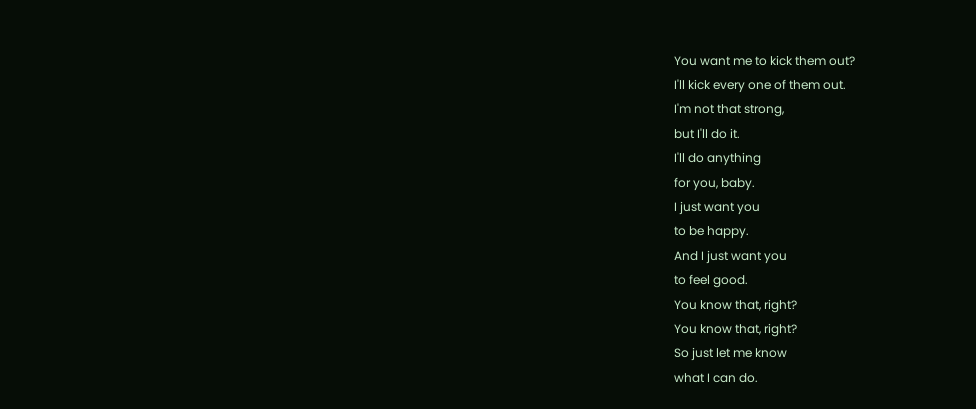You want me to kick them out?
I'll kick every one of them out.
I'm not that strong,
but I'll do it.
I'll do anything
for you, baby.
I just want you
to be happy.
And I just want you
to feel good.
You know that, right?
You know that, right?
So just let me know
what I can do.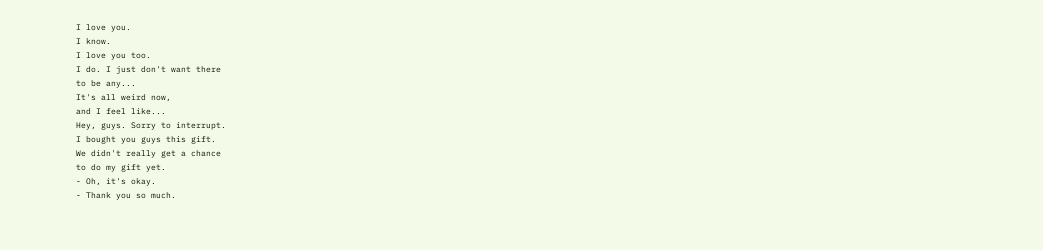I love you.
I know.
I love you too.
I do. I just don't want there
to be any...
It's all weird now,
and I feel like...
Hey, guys. Sorry to interrupt.
I bought you guys this gift.
We didn't really get a chance
to do my gift yet.
- Oh, it's okay.
- Thank you so much.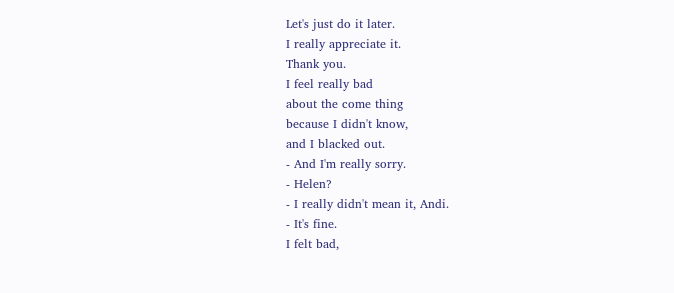Let's just do it later.
I really appreciate it.
Thank you.
I feel really bad
about the come thing
because I didn't know,
and I blacked out.
- And I'm really sorry.
- Helen?
- I really didn't mean it, Andi.
- It's fine.
I felt bad,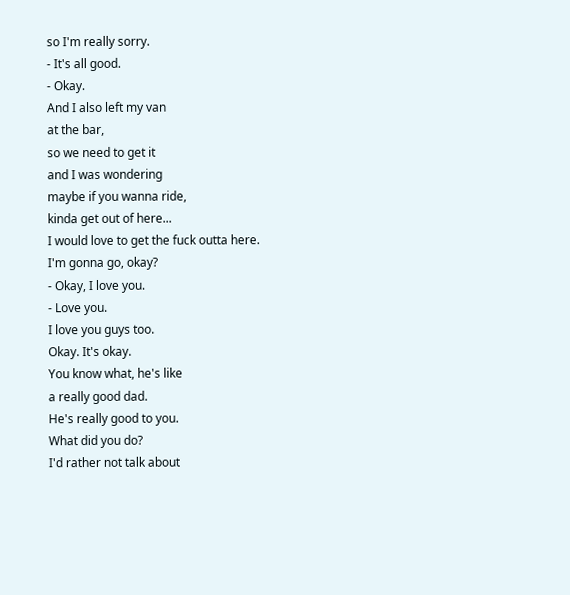so I'm really sorry.
- It's all good.
- Okay.
And I also left my van
at the bar,
so we need to get it
and I was wondering
maybe if you wanna ride,
kinda get out of here...
I would love to get the fuck outta here.
I'm gonna go, okay?
- Okay, I love you.
- Love you.
I love you guys too.
Okay. It's okay.
You know what, he's like
a really good dad.
He's really good to you.
What did you do?
I'd rather not talk about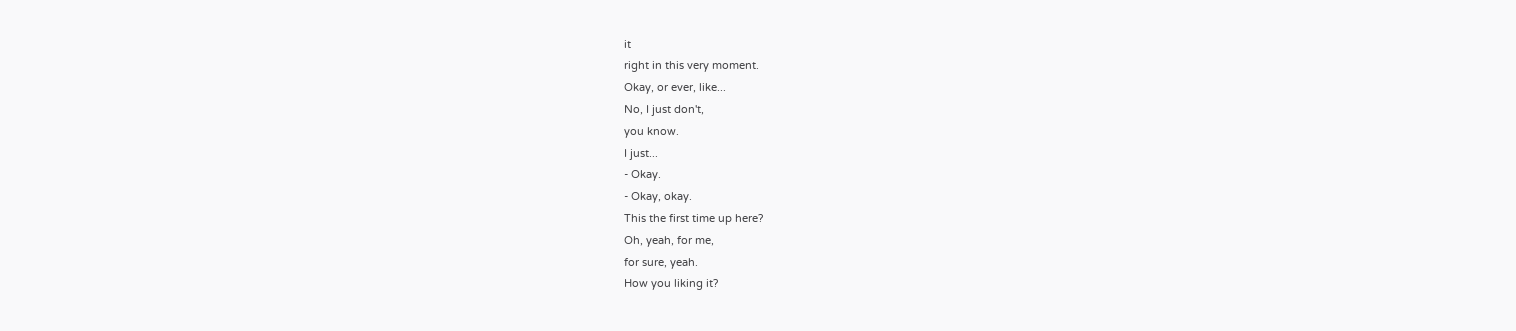it
right in this very moment.
Okay, or ever, like...
No, I just don't,
you know.
I just...
- Okay.
- Okay, okay.
This the first time up here?
Oh, yeah, for me,
for sure, yeah.
How you liking it?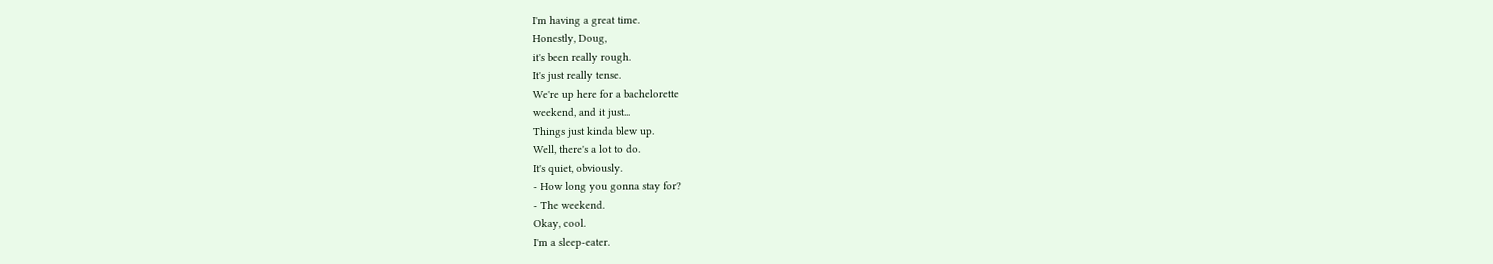I'm having a great time.
Honestly, Doug,
it's been really rough.
It's just really tense.
We're up here for a bachelorette
weekend, and it just...
Things just kinda blew up.
Well, there's a lot to do.
It's quiet, obviously.
- How long you gonna stay for?
- The weekend.
Okay, cool.
I'm a sleep-eater.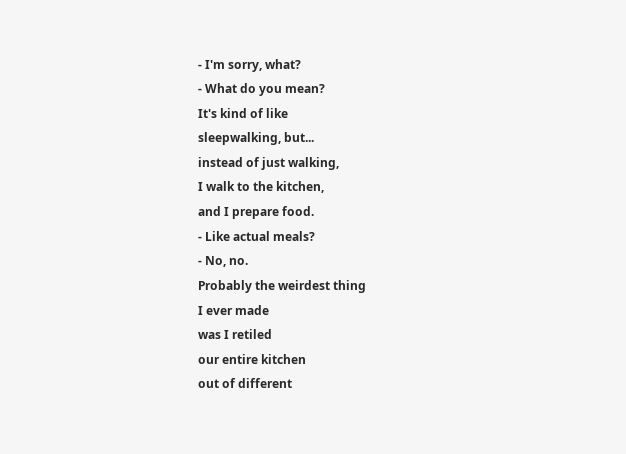- I'm sorry, what?
- What do you mean?
It's kind of like
sleepwalking, but...
instead of just walking,
I walk to the kitchen,
and I prepare food.
- Like actual meals?
- No, no.
Probably the weirdest thing
I ever made
was I retiled
our entire kitchen
out of different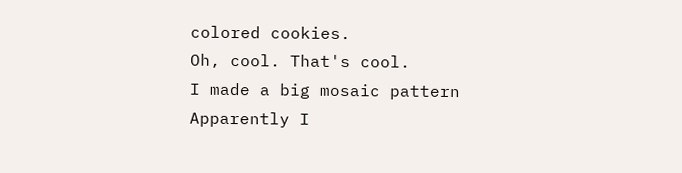colored cookies.
Oh, cool. That's cool.
I made a big mosaic pattern
Apparently I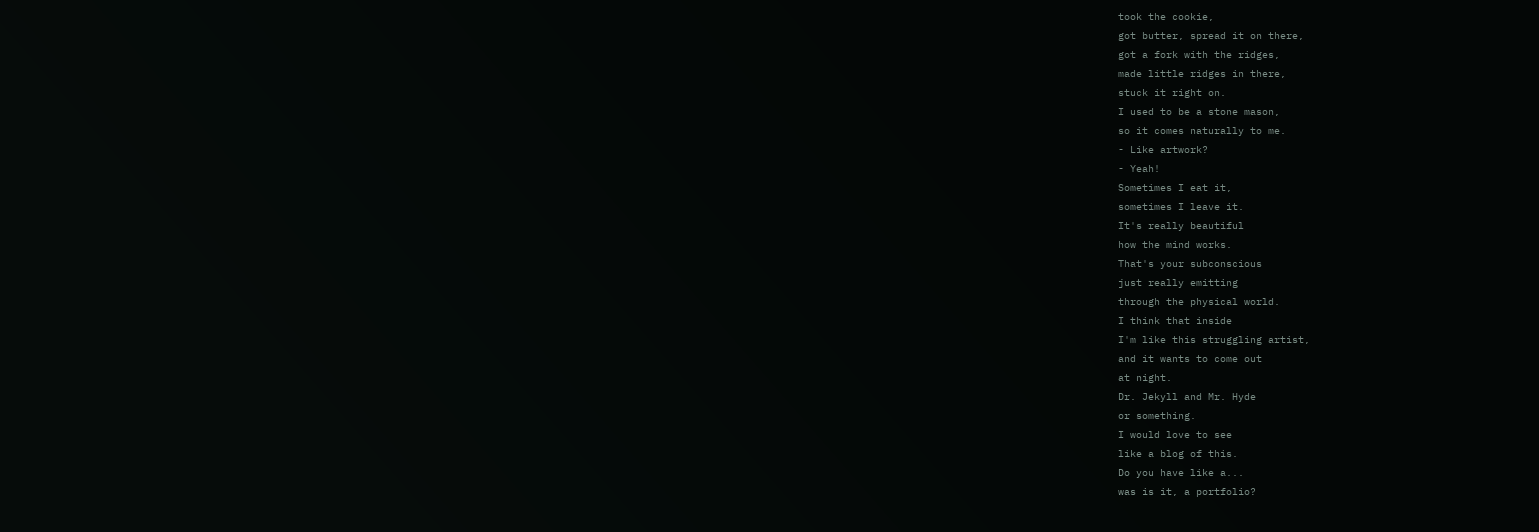took the cookie,
got butter, spread it on there,
got a fork with the ridges,
made little ridges in there,
stuck it right on.
I used to be a stone mason,
so it comes naturally to me.
- Like artwork?
- Yeah!
Sometimes I eat it,
sometimes I leave it.
It's really beautiful
how the mind works.
That's your subconscious
just really emitting
through the physical world.
I think that inside
I'm like this struggling artist,
and it wants to come out
at night.
Dr. Jekyll and Mr. Hyde
or something.
I would love to see
like a blog of this.
Do you have like a...
was is it, a portfolio?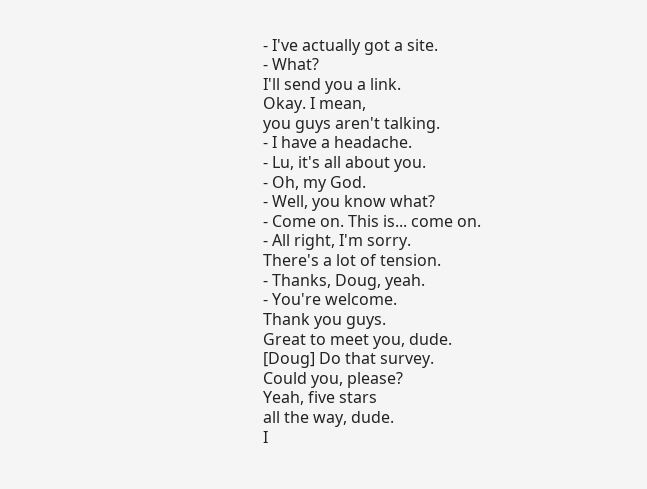- I've actually got a site.
- What?
I'll send you a link.
Okay. I mean,
you guys aren't talking.
- I have a headache.
- Lu, it's all about you.
- Oh, my God.
- Well, you know what?
- Come on. This is... come on.
- All right, I'm sorry.
There's a lot of tension.
- Thanks, Doug, yeah.
- You're welcome.
Thank you guys.
Great to meet you, dude.
[Doug] Do that survey.
Could you, please?
Yeah, five stars
all the way, dude.
I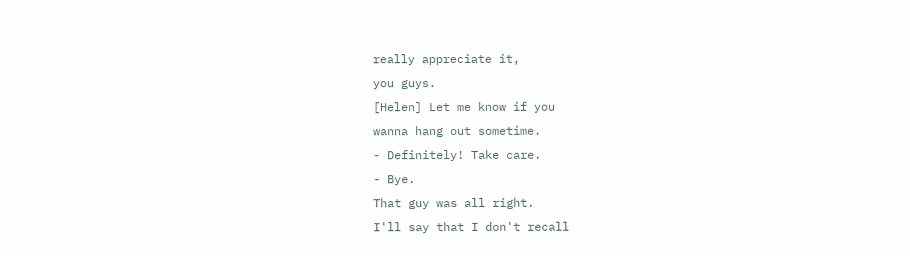really appreciate it,
you guys.
[Helen] Let me know if you
wanna hang out sometime.
- Definitely! Take care.
- Bye.
That guy was all right.
I'll say that I don't recall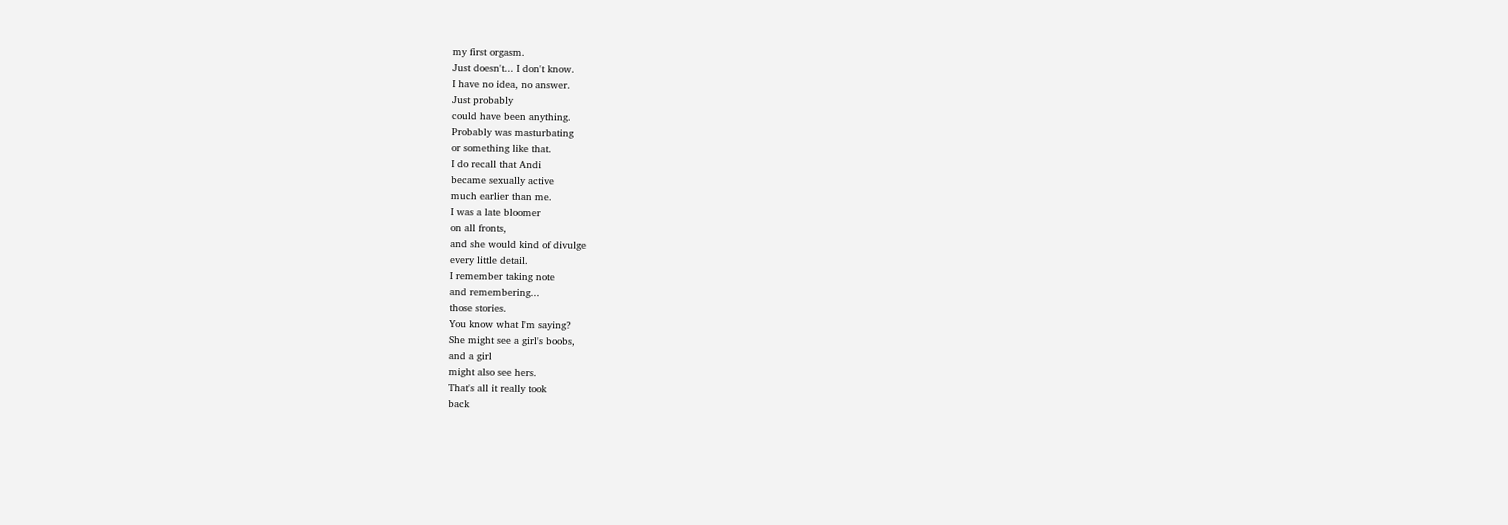my first orgasm.
Just doesn't... I don't know.
I have no idea, no answer.
Just probably
could have been anything.
Probably was masturbating
or something like that.
I do recall that Andi
became sexually active
much earlier than me.
I was a late bloomer
on all fronts,
and she would kind of divulge
every little detail.
I remember taking note
and remembering...
those stories.
You know what I'm saying?
She might see a girl's boobs,
and a girl
might also see hers.
That's all it really took
back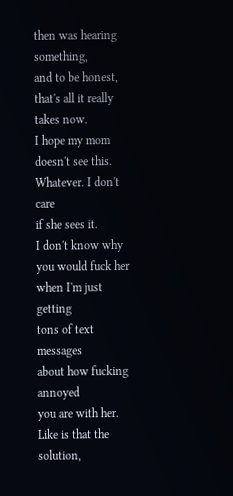then was hearing something,
and to be honest,
that's all it really takes now.
I hope my mom
doesn't see this.
Whatever. I don't care
if she sees it.
I don't know why
you would fuck her
when I'm just getting
tons of text messages
about how fucking annoyed
you are with her.
Like is that the solution,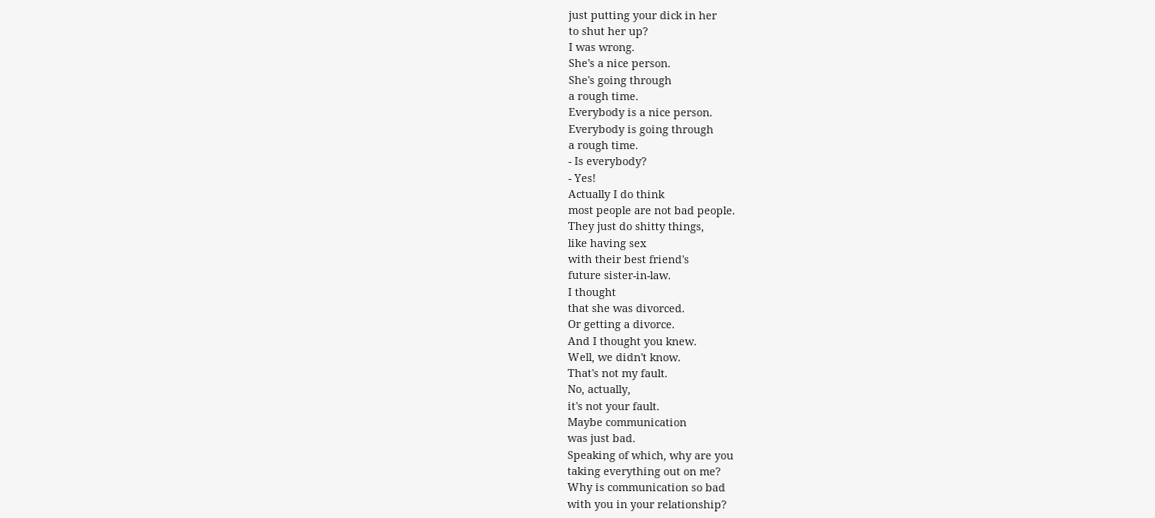just putting your dick in her
to shut her up?
I was wrong.
She's a nice person.
She's going through
a rough time.
Everybody is a nice person.
Everybody is going through
a rough time.
- Is everybody?
- Yes!
Actually I do think
most people are not bad people.
They just do shitty things,
like having sex
with their best friend's
future sister-in-law.
I thought
that she was divorced.
Or getting a divorce.
And I thought you knew.
Well, we didn't know.
That's not my fault.
No, actually,
it's not your fault.
Maybe communication
was just bad.
Speaking of which, why are you
taking everything out on me?
Why is communication so bad
with you in your relationship?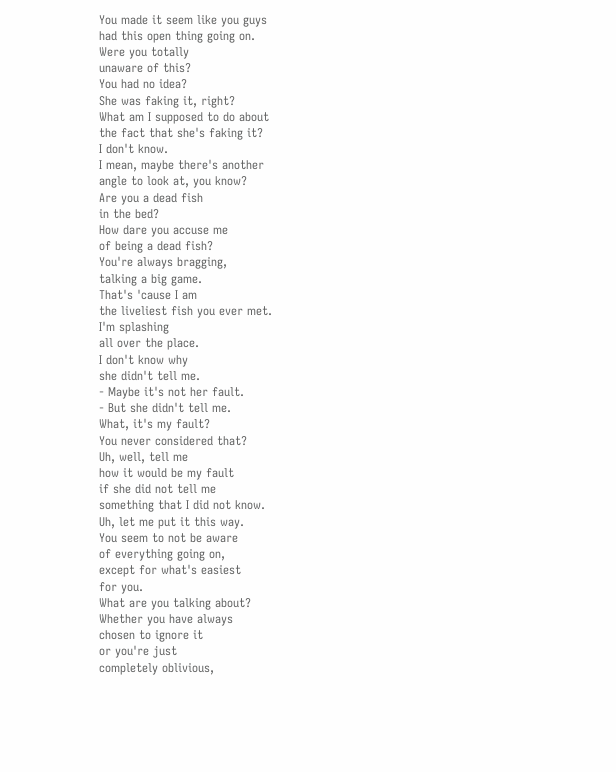You made it seem like you guys
had this open thing going on.
Were you totally
unaware of this?
You had no idea?
She was faking it, right?
What am I supposed to do about
the fact that she's faking it?
I don't know.
I mean, maybe there's another
angle to look at, you know?
Are you a dead fish
in the bed?
How dare you accuse me
of being a dead fish?
You're always bragging,
talking a big game.
That's 'cause I am
the liveliest fish you ever met.
I'm splashing
all over the place.
I don't know why
she didn't tell me.
- Maybe it's not her fault.
- But she didn't tell me.
What, it's my fault?
You never considered that?
Uh, well, tell me
how it would be my fault
if she did not tell me
something that I did not know.
Uh, let me put it this way.
You seem to not be aware
of everything going on,
except for what's easiest
for you.
What are you talking about?
Whether you have always
chosen to ignore it
or you're just
completely oblivious,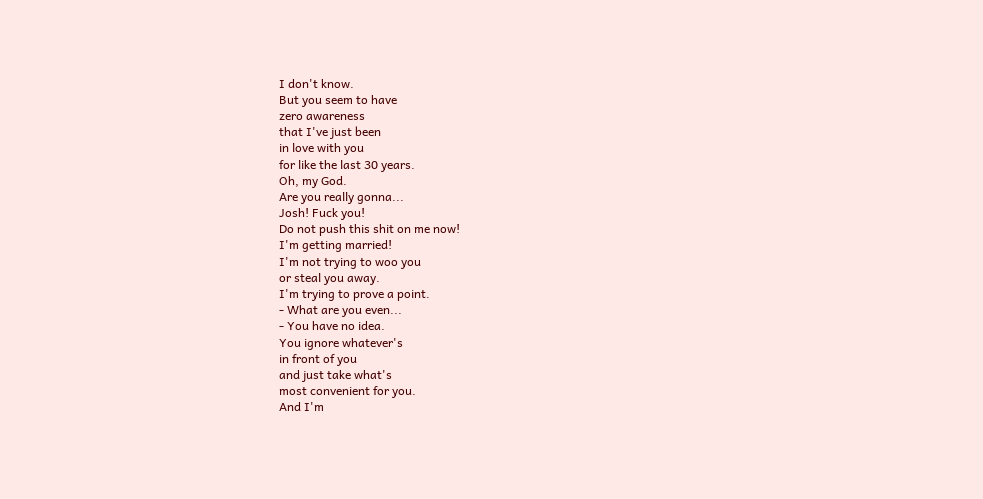I don't know.
But you seem to have
zero awareness
that I've just been
in love with you
for like the last 30 years.
Oh, my God.
Are you really gonna...
Josh! Fuck you!
Do not push this shit on me now!
I'm getting married!
I'm not trying to woo you
or steal you away.
I'm trying to prove a point.
- What are you even...
- You have no idea.
You ignore whatever's
in front of you
and just take what's
most convenient for you.
And I'm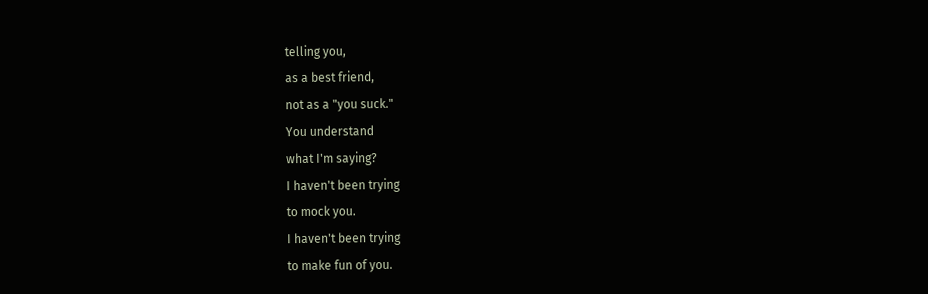telling you,
as a best friend,
not as a "you suck."
You understand
what I'm saying?
I haven't been trying
to mock you.
I haven't been trying
to make fun of you.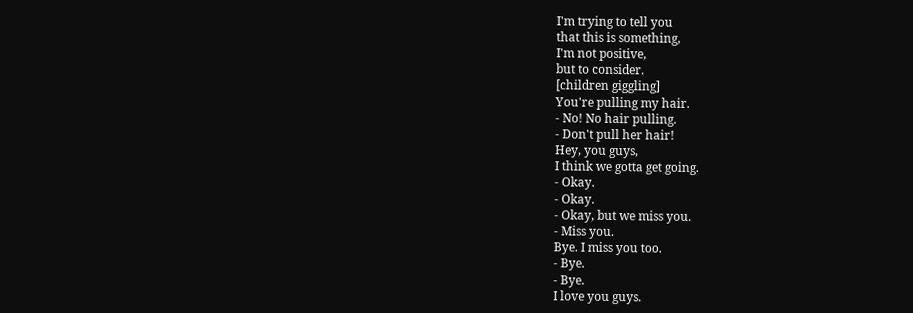I'm trying to tell you
that this is something,
I'm not positive,
but to consider.
[children giggling]
You're pulling my hair.
- No! No hair pulling.
- Don't pull her hair!
Hey, you guys,
I think we gotta get going.
- Okay.
- Okay.
- Okay, but we miss you.
- Miss you.
Bye. I miss you too.
- Bye.
- Bye.
I love you guys.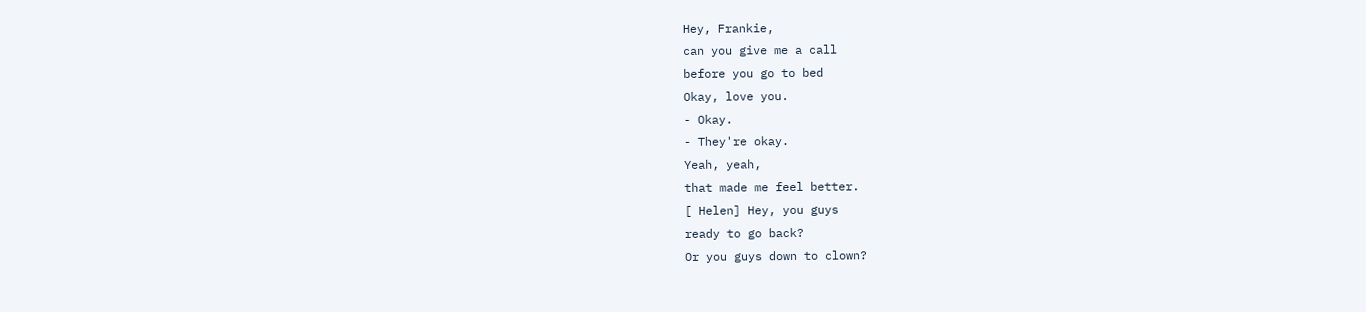Hey, Frankie,
can you give me a call
before you go to bed
Okay, love you.
- Okay.
- They're okay.
Yeah, yeah,
that made me feel better.
[ Helen] Hey, you guys
ready to go back?
Or you guys down to clown?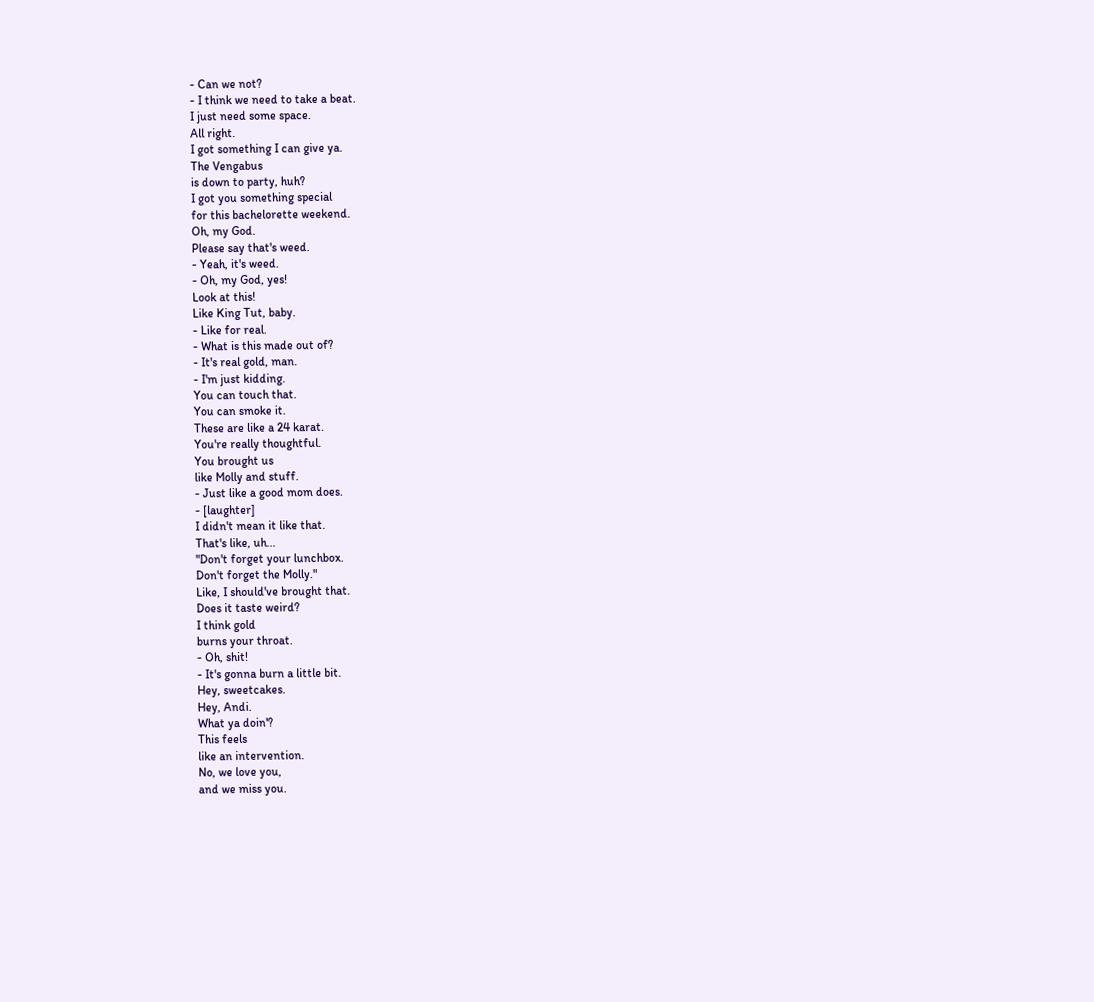- Can we not?
- I think we need to take a beat.
I just need some space.
All right.
I got something I can give ya.
The Vengabus
is down to party, huh?
I got you something special
for this bachelorette weekend.
Oh, my God.
Please say that's weed.
- Yeah, it's weed.
- Oh, my God, yes!
Look at this!
Like King Tut, baby.
- Like for real.
- What is this made out of?
- It's real gold, man.
- I'm just kidding.
You can touch that.
You can smoke it.
These are like a 24 karat.
You're really thoughtful.
You brought us
like Molly and stuff.
- Just like a good mom does.
- [laughter]
I didn't mean it like that.
That's like, uh...
"Don't forget your lunchbox.
Don't forget the Molly."
Like, I should've brought that.
Does it taste weird?
I think gold
burns your throat.
- Oh, shit!
- It's gonna burn a little bit.
Hey, sweetcakes.
Hey, Andi.
What ya doin'?
This feels
like an intervention.
No, we love you,
and we miss you.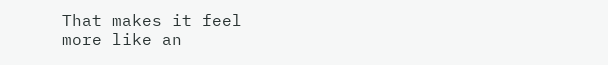That makes it feel
more like an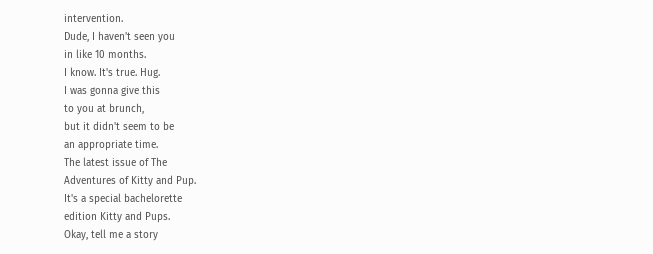intervention.
Dude, I haven't seen you
in like 10 months.
I know. It's true. Hug.
I was gonna give this
to you at brunch,
but it didn't seem to be
an appropriate time.
The latest issue of The
Adventures of Kitty and Pup.
It's a special bachelorette
edition Kitty and Pups.
Okay, tell me a story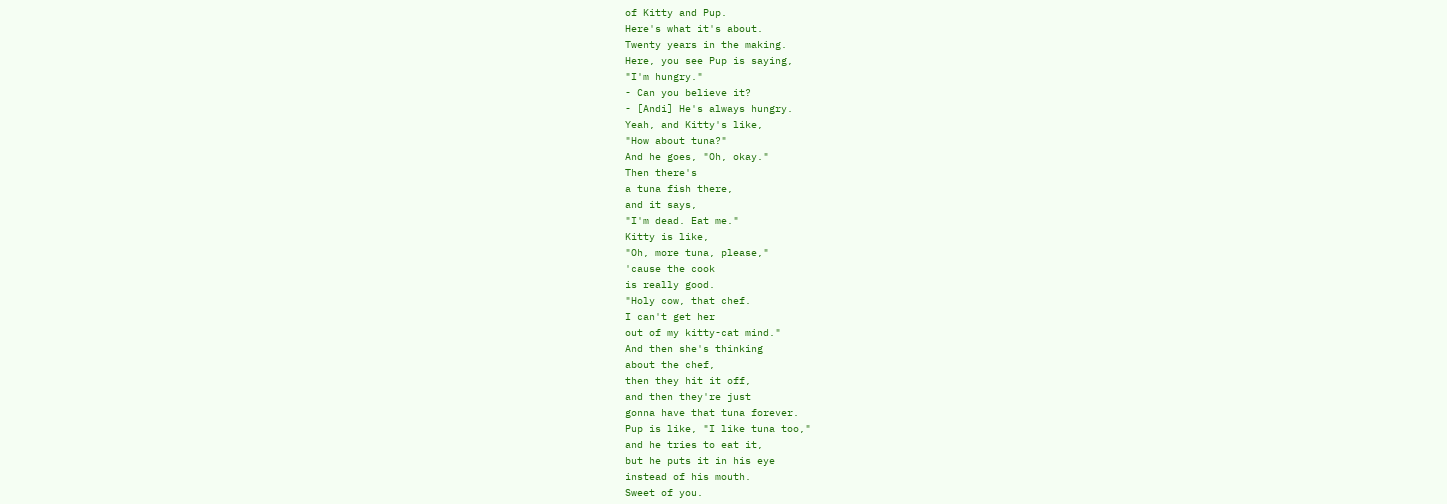of Kitty and Pup.
Here's what it's about.
Twenty years in the making.
Here, you see Pup is saying,
"I'm hungry."
- Can you believe it?
- [Andi] He's always hungry.
Yeah, and Kitty's like,
"How about tuna?"
And he goes, "Oh, okay."
Then there's
a tuna fish there,
and it says,
"I'm dead. Eat me."
Kitty is like,
"Oh, more tuna, please,"
'cause the cook
is really good.
"Holy cow, that chef.
I can't get her
out of my kitty-cat mind."
And then she's thinking
about the chef,
then they hit it off,
and then they're just
gonna have that tuna forever.
Pup is like, "I like tuna too,"
and he tries to eat it,
but he puts it in his eye
instead of his mouth.
Sweet of you.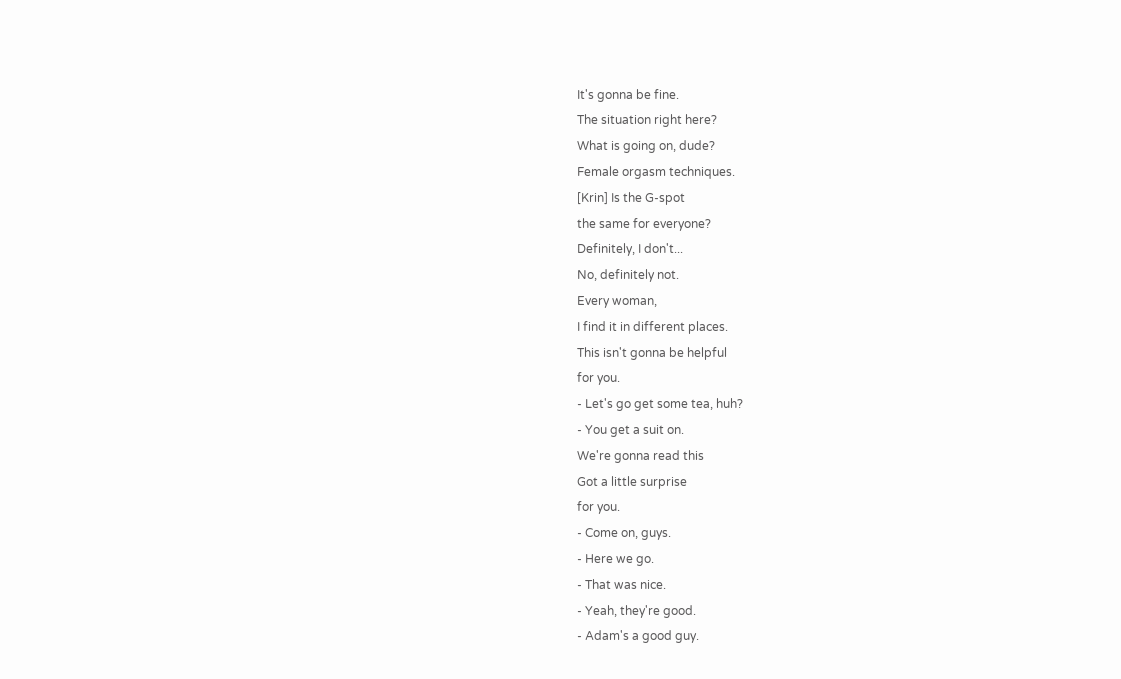It's gonna be fine.
The situation right here?
What is going on, dude?
Female orgasm techniques.
[Krin] Is the G-spot
the same for everyone?
Definitely, I don't...
No, definitely not.
Every woman,
I find it in different places.
This isn't gonna be helpful
for you.
- Let's go get some tea, huh?
- You get a suit on.
We're gonna read this
Got a little surprise
for you.
- Come on, guys.
- Here we go.
- That was nice.
- Yeah, they're good.
- Adam's a good guy.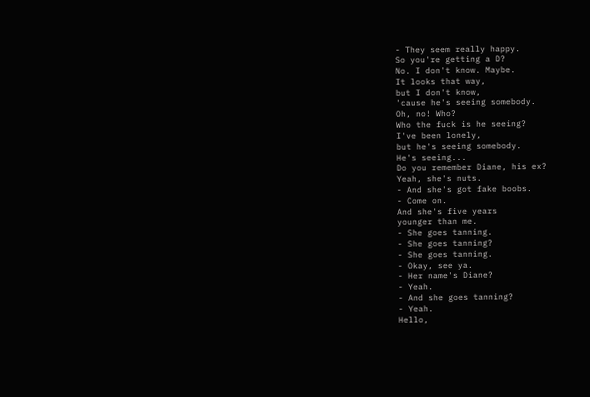- They seem really happy.
So you're getting a D?
No. I don't know. Maybe.
It looks that way,
but I don't know,
'cause he's seeing somebody.
Oh, no! Who?
Who the fuck is he seeing?
I've been lonely,
but he's seeing somebody.
He's seeing...
Do you remember Diane, his ex?
Yeah, she's nuts.
- And she's got fake boobs.
- Come on.
And she's five years
younger than me.
- She goes tanning.
- She goes tanning?
- She goes tanning.
- Okay, see ya.
- Her name's Diane?
- Yeah.
- And she goes tanning?
- Yeah.
Hello,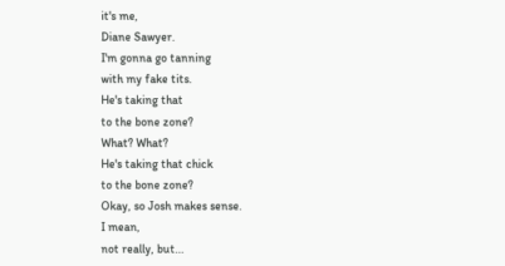it's me,
Diane Sawyer.
I'm gonna go tanning
with my fake tits.
He's taking that
to the bone zone?
What? What?
He's taking that chick
to the bone zone?
Okay, so Josh makes sense.
I mean,
not really, but...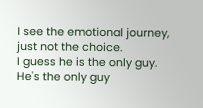I see the emotional journey,
just not the choice.
I guess he is the only guy.
He's the only guy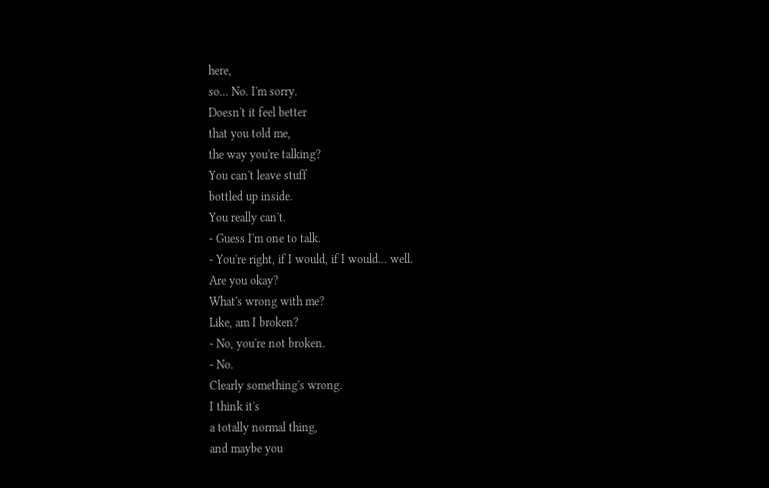here,
so... No. I'm sorry.
Doesn't it feel better
that you told me,
the way you're talking?
You can't leave stuff
bottled up inside.
You really can't.
- Guess I'm one to talk.
- You're right, if I would, if I would... well.
Are you okay?
What's wrong with me?
Like, am I broken?
- No, you're not broken.
- No.
Clearly something's wrong.
I think it's
a totally normal thing,
and maybe you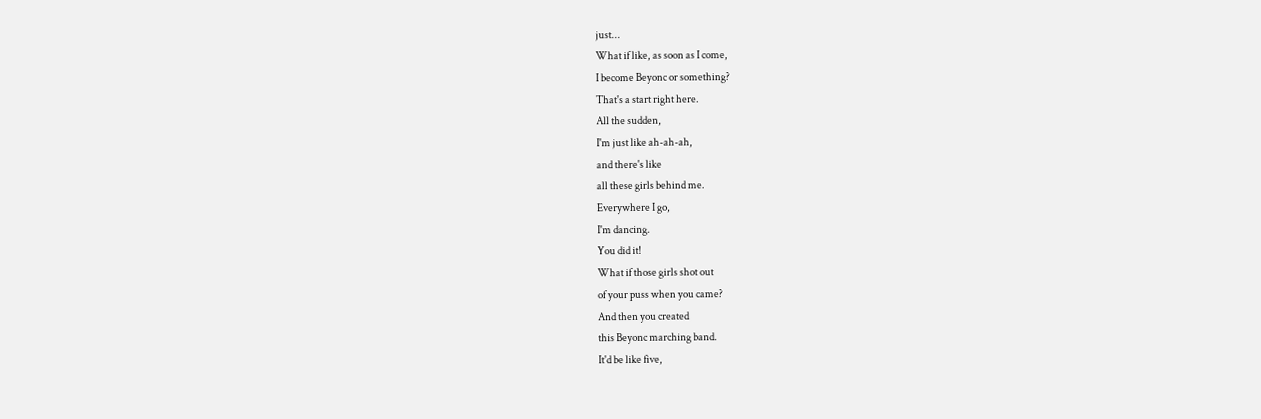just...
What if like, as soon as I come,
I become Beyonc or something?
That's a start right here.
All the sudden,
I'm just like ah-ah-ah,
and there's like
all these girls behind me.
Everywhere I go,
I'm dancing.
You did it!
What if those girls shot out
of your puss when you came?
And then you created
this Beyonc marching band.
It'd be like five,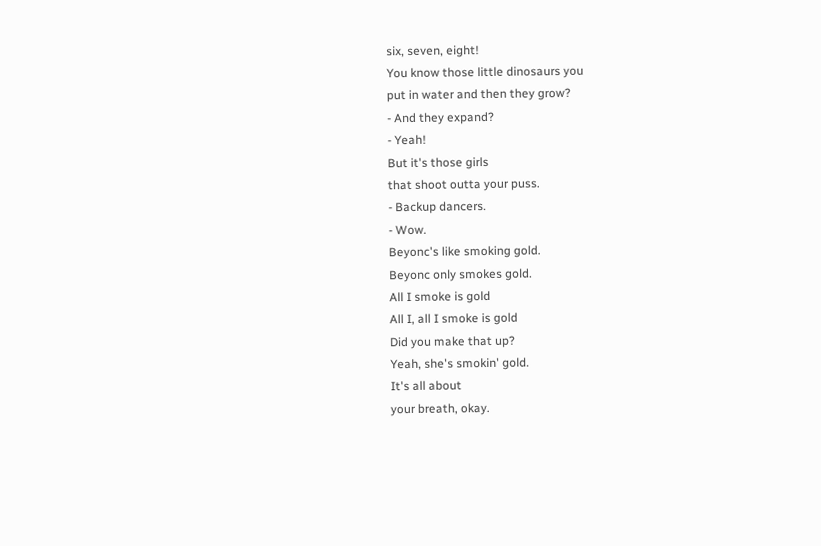six, seven, eight!
You know those little dinosaurs you
put in water and then they grow?
- And they expand?
- Yeah!
But it's those girls
that shoot outta your puss.
- Backup dancers.
- Wow.
Beyonc's like smoking gold.
Beyonc only smokes gold.
All I smoke is gold
All I, all I smoke is gold
Did you make that up?
Yeah, she's smokin' gold.
It's all about
your breath, okay.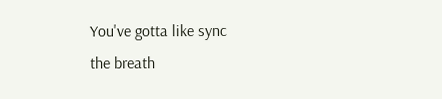You've gotta like sync
the breath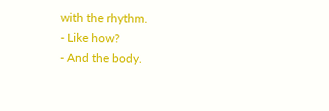with the rhythm.
- Like how?
- And the body.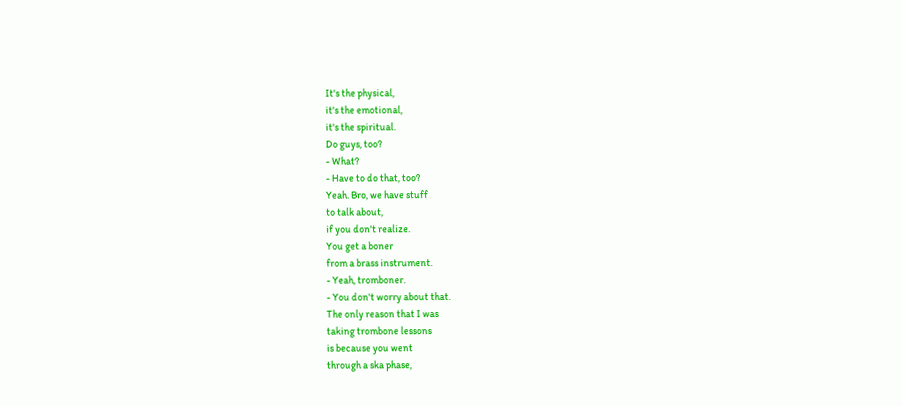It's the physical,
it's the emotional,
it's the spiritual.
Do guys, too?
- What?
- Have to do that, too?
Yeah. Bro, we have stuff
to talk about,
if you don't realize.
You get a boner
from a brass instrument.
- Yeah, tromboner.
- You don't worry about that.
The only reason that I was
taking trombone lessons
is because you went
through a ska phase,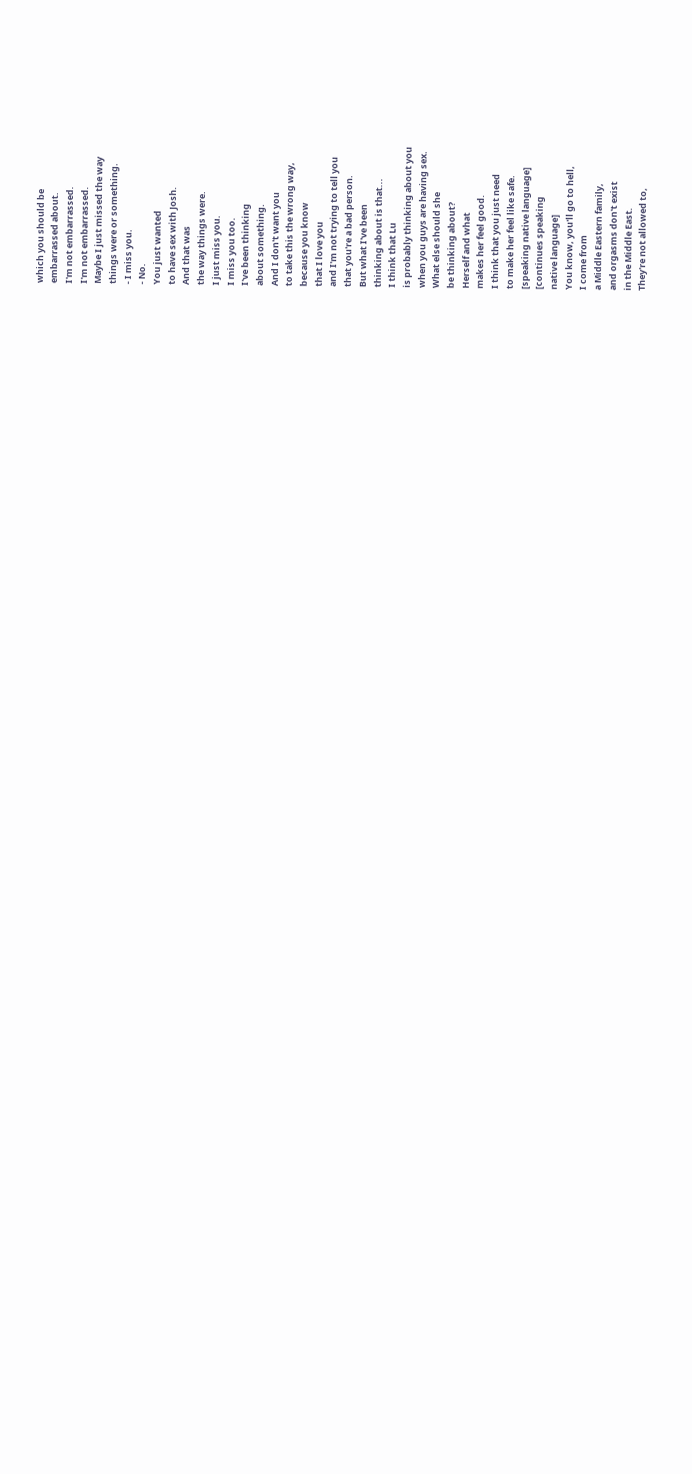which you should be
embarrassed about.
I'm not embarrassed.
I'm not embarrassed.
Maybe I just missed the way
things were or something.
- I miss you.
- No.
You just wanted
to have sex with Josh.
And that was
the way things were.
I just miss you.
I miss you too.
I've been thinking
about something.
And I don't want you
to take this the wrong way,
because you know
that I love you
and I'm not trying to tell you
that you're a bad person.
But what I've been
thinking about is that...
I think that Lu
is probably thinking about you
when you guys are having sex.
What else should she
be thinking about?
Herself and what
makes her feel good.
I think that you just need
to make her feel like safe.
[speaking native language]
[continues speaking
native language]
You know, you'll go to hell,
I come from
a Middle Eastern family,
and orgasms don't exist
in the Middle East.
They're not allowed to,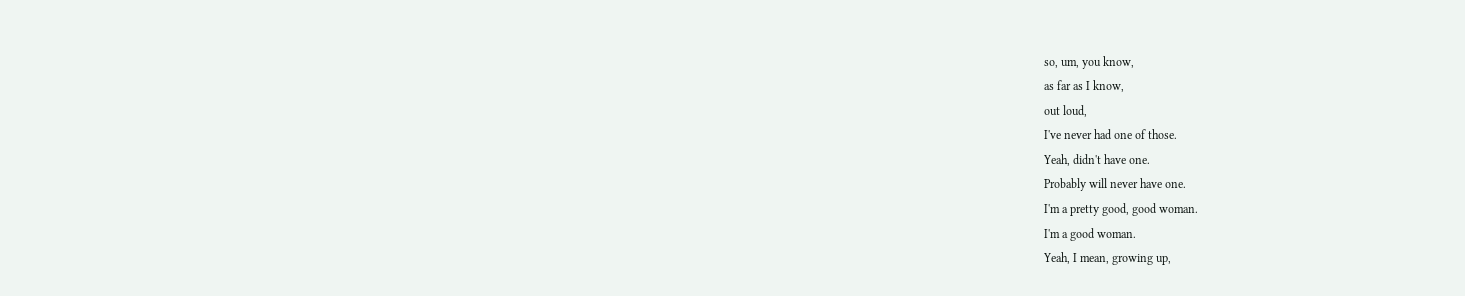so, um, you know,
as far as I know,
out loud,
I've never had one of those.
Yeah, didn't have one.
Probably will never have one.
I'm a pretty good, good woman.
I'm a good woman.
Yeah, I mean, growing up,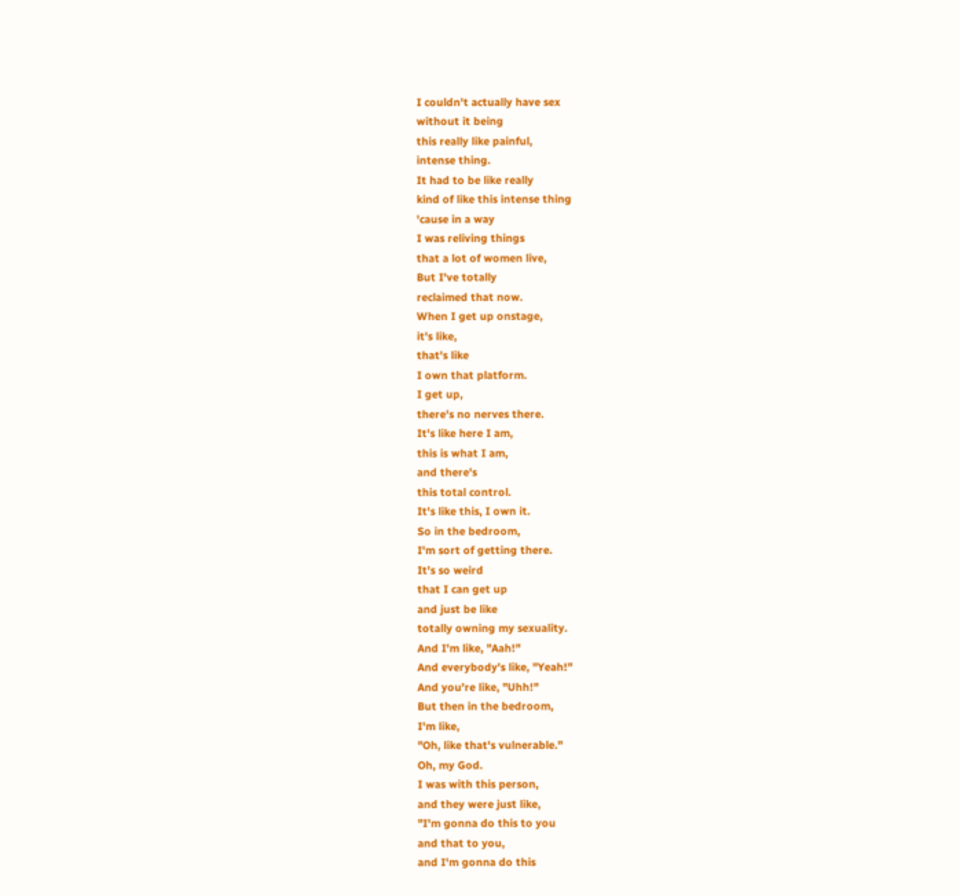I couldn't actually have sex
without it being
this really like painful,
intense thing.
It had to be like really
kind of like this intense thing
'cause in a way
I was reliving things
that a lot of women live,
But I've totally
reclaimed that now.
When I get up onstage,
it's like,
that's like
I own that platform.
I get up,
there's no nerves there.
It's like here I am,
this is what I am,
and there's
this total control.
It's like this, I own it.
So in the bedroom,
I'm sort of getting there.
It's so weird
that I can get up
and just be like
totally owning my sexuality.
And I'm like, "Aah!"
And everybody's like, "Yeah!"
And you're like, "Uhh!"
But then in the bedroom,
I'm like,
"Oh, like that's vulnerable."
Oh, my God.
I was with this person,
and they were just like,
"I'm gonna do this to you
and that to you,
and I'm gonna do this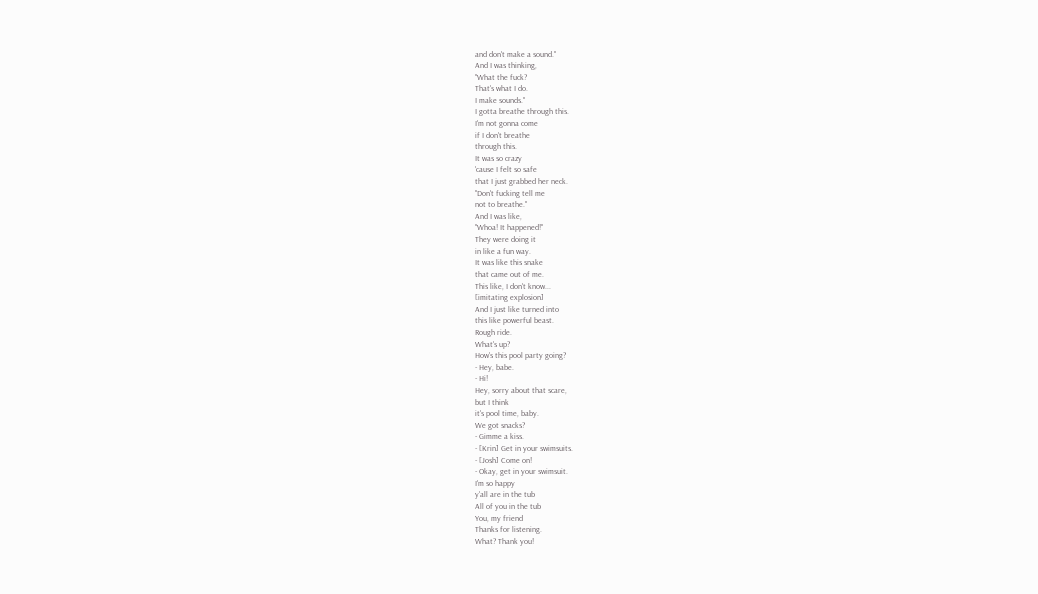and don't make a sound."
And I was thinking,
"What the fuck?
That's what I do.
I make sounds."
I gotta breathe through this.
I'm not gonna come
if I don't breathe
through this.
It was so crazy
'cause I felt so safe
that I just grabbed her neck.
"Don't fucking tell me
not to breathe."
And I was like,
"Whoa! It happened!"
They were doing it
in like a fun way.
It was like this snake
that came out of me.
This like, I don't know...
[imitating explosion]
And I just like turned into
this like powerful beast.
Rough ride.
What's up?
How's this pool party going?
- Hey, babe.
- Hi!
Hey, sorry about that scare,
but I think
it's pool time, baby.
We got snacks?
- Gimme a kiss.
- [Krin] Get in your swimsuits.
- [Josh] Come on!
- Okay, get in your swimsuit.
I'm so happy
y'all are in the tub
All of you in the tub
You, my friend
Thanks for listening.
What? Thank you!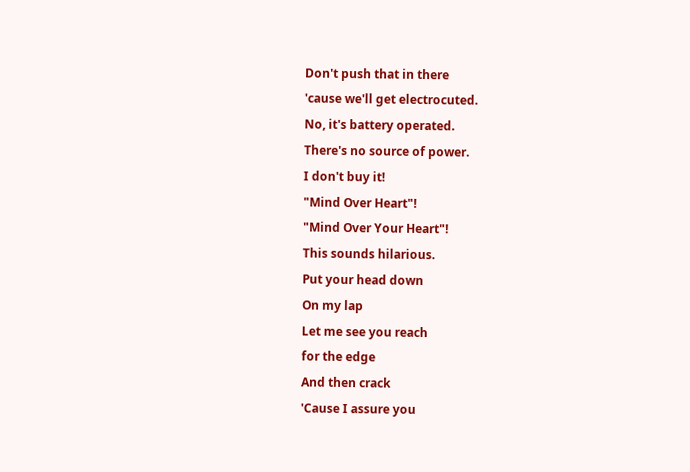Don't push that in there
'cause we'll get electrocuted.
No, it's battery operated.
There's no source of power.
I don't buy it!
"Mind Over Heart"!
"Mind Over Your Heart"!
This sounds hilarious.
Put your head down
On my lap
Let me see you reach
for the edge
And then crack
'Cause I assure you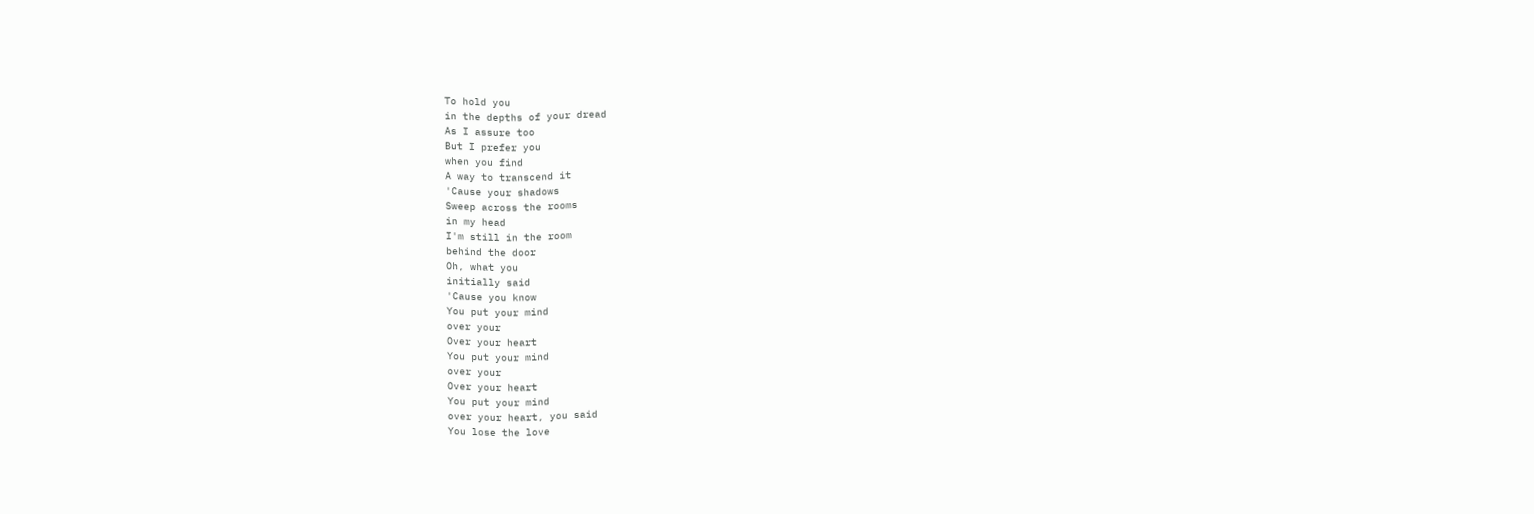To hold you
in the depths of your dread
As I assure too
But I prefer you
when you find
A way to transcend it
'Cause your shadows
Sweep across the rooms
in my head
I'm still in the room
behind the door
Oh, what you
initially said
'Cause you know
You put your mind
over your
Over your heart
You put your mind
over your
Over your heart
You put your mind
over your heart, you said
You lose the love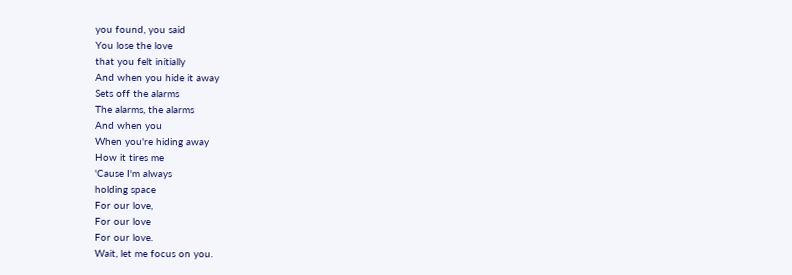you found, you said
You lose the love
that you felt initially
And when you hide it away
Sets off the alarms
The alarms, the alarms
And when you
When you're hiding away
How it tires me
'Cause I'm always
holding space
For our love,
For our love
For our love.
Wait, let me focus on you.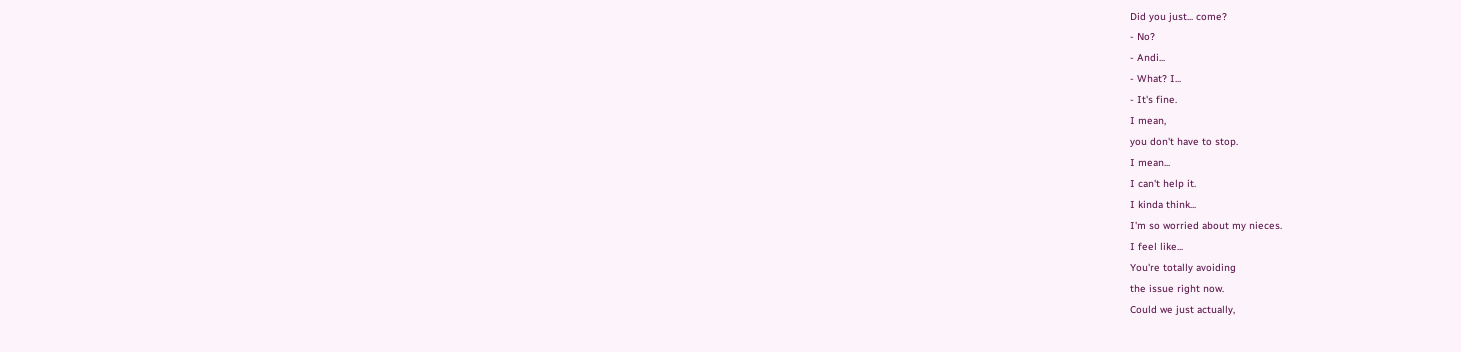Did you just... come?
- No?
- Andi...
- What? I...
- It's fine.
I mean,
you don't have to stop.
I mean...
I can't help it.
I kinda think...
I'm so worried about my nieces.
I feel like...
You're totally avoiding
the issue right now.
Could we just actually,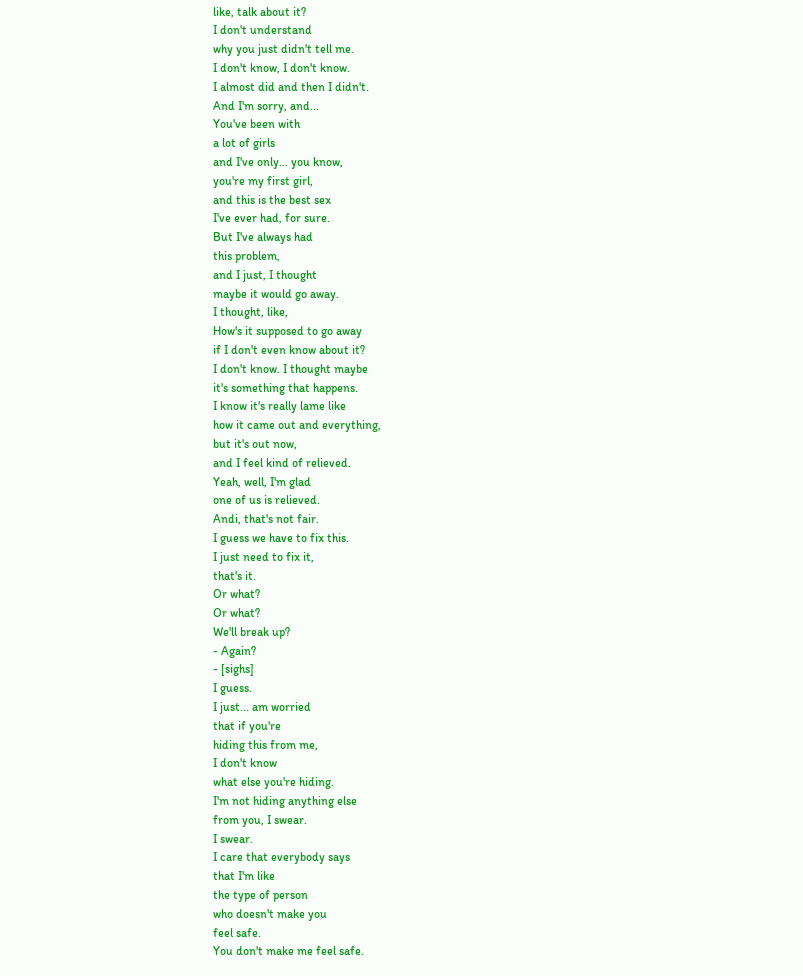like, talk about it?
I don't understand
why you just didn't tell me.
I don't know, I don't know.
I almost did and then I didn't.
And I'm sorry, and...
You've been with
a lot of girls
and I've only... you know,
you're my first girl,
and this is the best sex
I've ever had, for sure.
But I've always had
this problem,
and I just, I thought
maybe it would go away.
I thought, like,
How's it supposed to go away
if I don't even know about it?
I don't know. I thought maybe
it's something that happens.
I know it's really lame like
how it came out and everything,
but it's out now,
and I feel kind of relieved.
Yeah, well, I'm glad
one of us is relieved.
Andi, that's not fair.
I guess we have to fix this.
I just need to fix it,
that's it.
Or what?
Or what?
We'll break up?
- Again?
- [sighs]
I guess.
I just... am worried
that if you're
hiding this from me,
I don't know
what else you're hiding.
I'm not hiding anything else
from you, I swear.
I swear.
I care that everybody says
that I'm like
the type of person
who doesn't make you
feel safe.
You don't make me feel safe.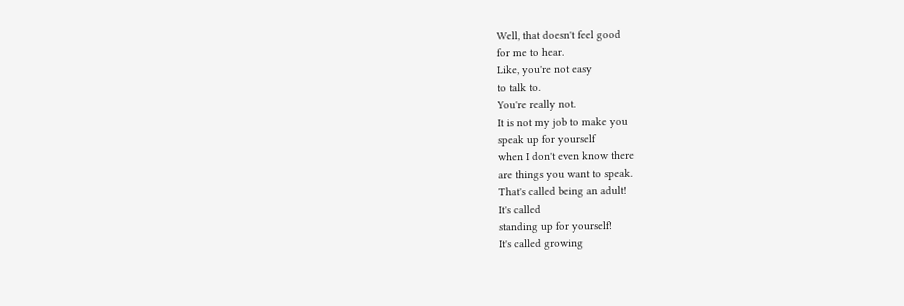Well, that doesn't feel good
for me to hear.
Like, you're not easy
to talk to.
You're really not.
It is not my job to make you
speak up for yourself
when I don't even know there
are things you want to speak.
That's called being an adult!
It's called
standing up for yourself!
It's called growing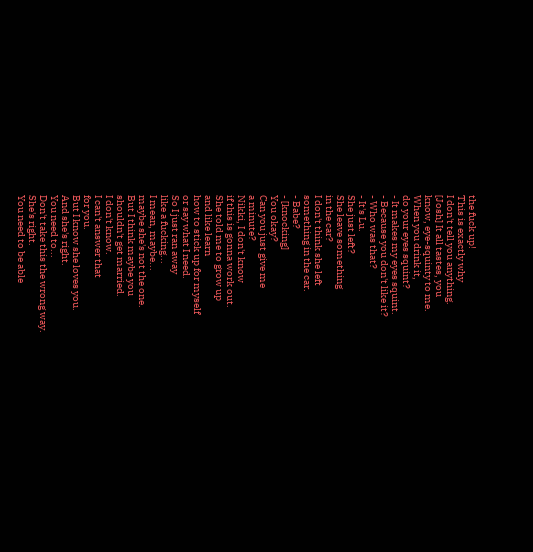the fuck up!
This is exactly why
I don't tell you anything.
[Josh] It all tastes, you
know, eye-squinty to me.
When you drink it,
do your eyes squint?
- It makes my eyes squint.
- Because you don't like it?
- Who was that?
- It's Lu.
She just left?
She leave something
in the car?
I don't think she left
something in the car.
- Babe?
- [knocking]
You okay?
Can you just give me
a minute?
Nikki, I don't know
if this is gonna work out.
She told me to grow up
and like learn
how to stick up for myself
or say what I need.
So I just ran away
like a fucking...
I mean, maybe...
maybe she's not the one.
But I think maybe you
shouldn't get married.
I don't know.
I can't answer that
for you.
But I know she loves you.
And she's right.
You need to...
Don't take this the wrong way.
She's right.
You need to be able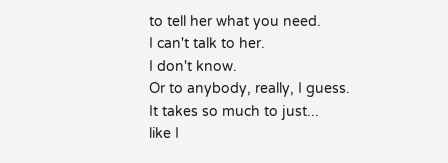to tell her what you need.
I can't talk to her.
I don't know.
Or to anybody, really, I guess.
It takes so much to just...
like I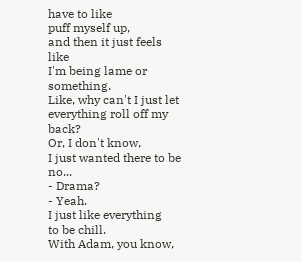have to like
puff myself up,
and then it just feels like
I'm being lame or something.
Like, why can't I just let
everything roll off my back?
Or, I don't know,
I just wanted there to be no...
- Drama?
- Yeah.
I just like everything
to be chill.
With Adam, you know,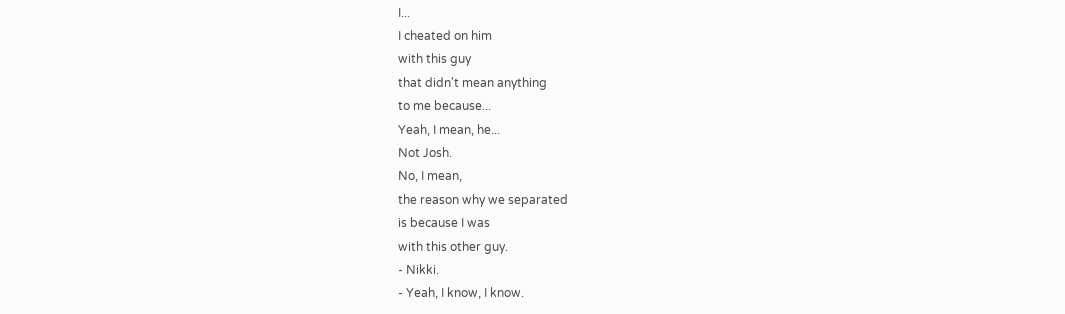I...
I cheated on him
with this guy
that didn't mean anything
to me because...
Yeah, I mean, he...
Not Josh.
No, I mean,
the reason why we separated
is because I was
with this other guy.
- Nikki.
- Yeah, I know, I know.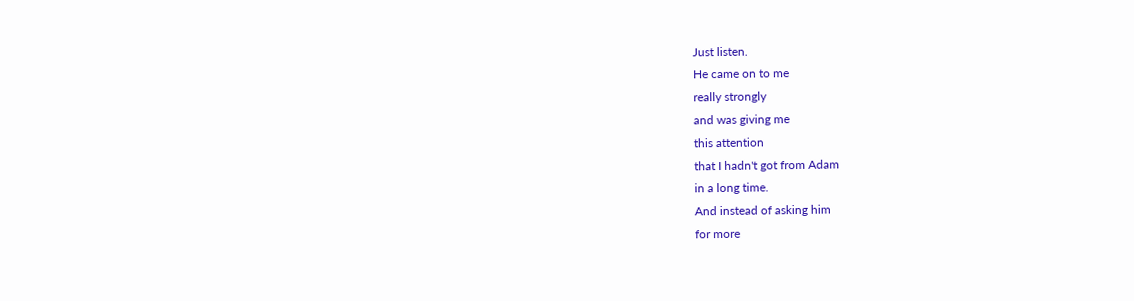Just listen.
He came on to me
really strongly
and was giving me
this attention
that I hadn't got from Adam
in a long time.
And instead of asking him
for more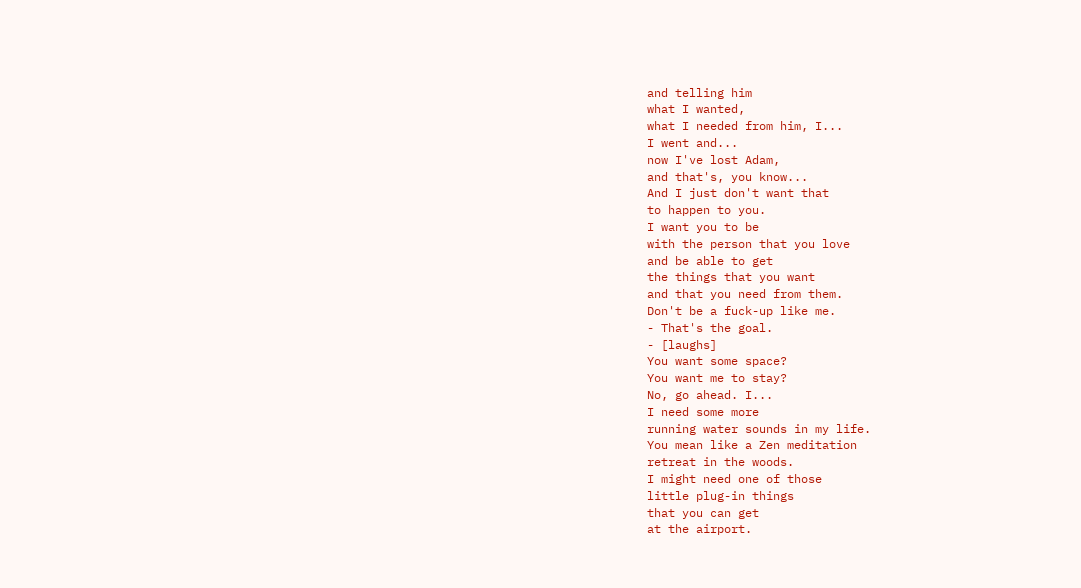and telling him
what I wanted,
what I needed from him, I...
I went and...
now I've lost Adam,
and that's, you know...
And I just don't want that
to happen to you.
I want you to be
with the person that you love
and be able to get
the things that you want
and that you need from them.
Don't be a fuck-up like me.
- That's the goal.
- [laughs]
You want some space?
You want me to stay?
No, go ahead. I...
I need some more
running water sounds in my life.
You mean like a Zen meditation
retreat in the woods.
I might need one of those
little plug-in things
that you can get
at the airport.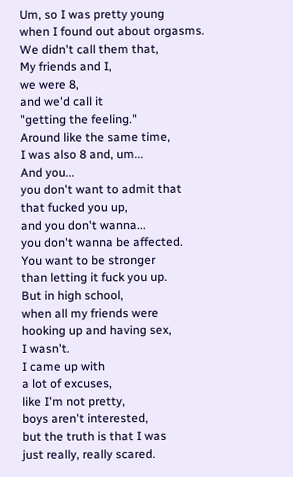Um, so I was pretty young
when I found out about orgasms.
We didn't call them that,
My friends and I,
we were 8,
and we'd call it
"getting the feeling."
Around like the same time,
I was also 8 and, um...
And you...
you don't want to admit that
that fucked you up,
and you don't wanna...
you don't wanna be affected.
You want to be stronger
than letting it fuck you up.
But in high school,
when all my friends were
hooking up and having sex,
I wasn't.
I came up with
a lot of excuses,
like I'm not pretty,
boys aren't interested,
but the truth is that I was
just really, really scared.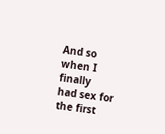And so when I finally
had sex for the first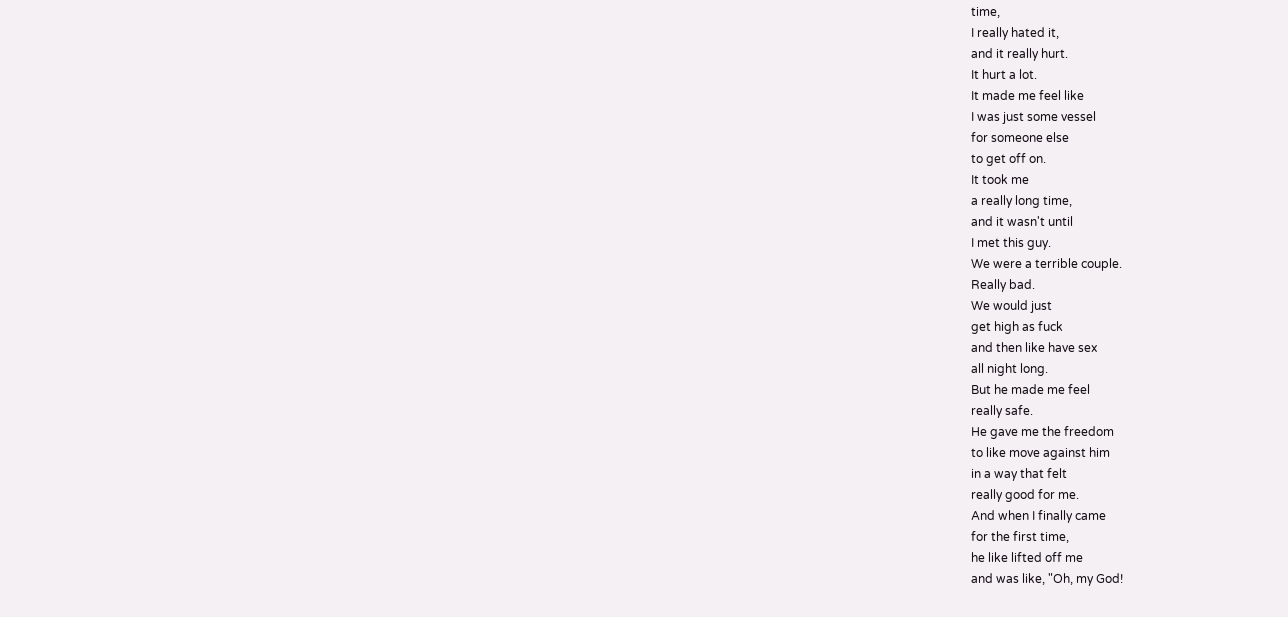time,
I really hated it,
and it really hurt.
It hurt a lot.
It made me feel like
I was just some vessel
for someone else
to get off on.
It took me
a really long time,
and it wasn't until
I met this guy.
We were a terrible couple.
Really bad.
We would just
get high as fuck
and then like have sex
all night long.
But he made me feel
really safe.
He gave me the freedom
to like move against him
in a way that felt
really good for me.
And when I finally came
for the first time,
he like lifted off me
and was like, "Oh, my God!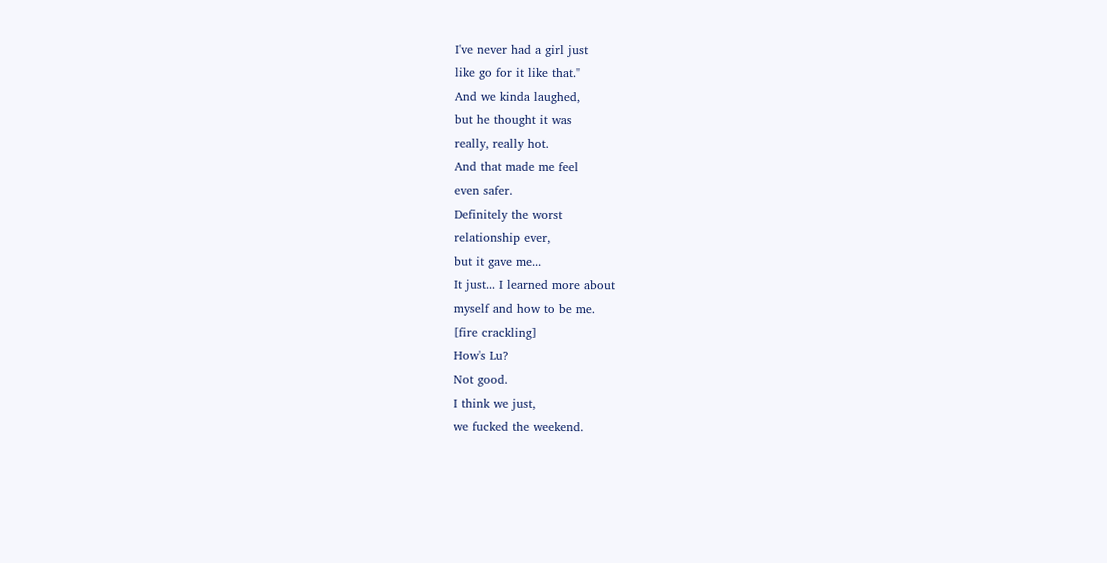I've never had a girl just
like go for it like that."
And we kinda laughed,
but he thought it was
really, really hot.
And that made me feel
even safer.
Definitely the worst
relationship ever,
but it gave me...
It just... I learned more about
myself and how to be me.
[fire crackling]
How's Lu?
Not good.
I think we just,
we fucked the weekend.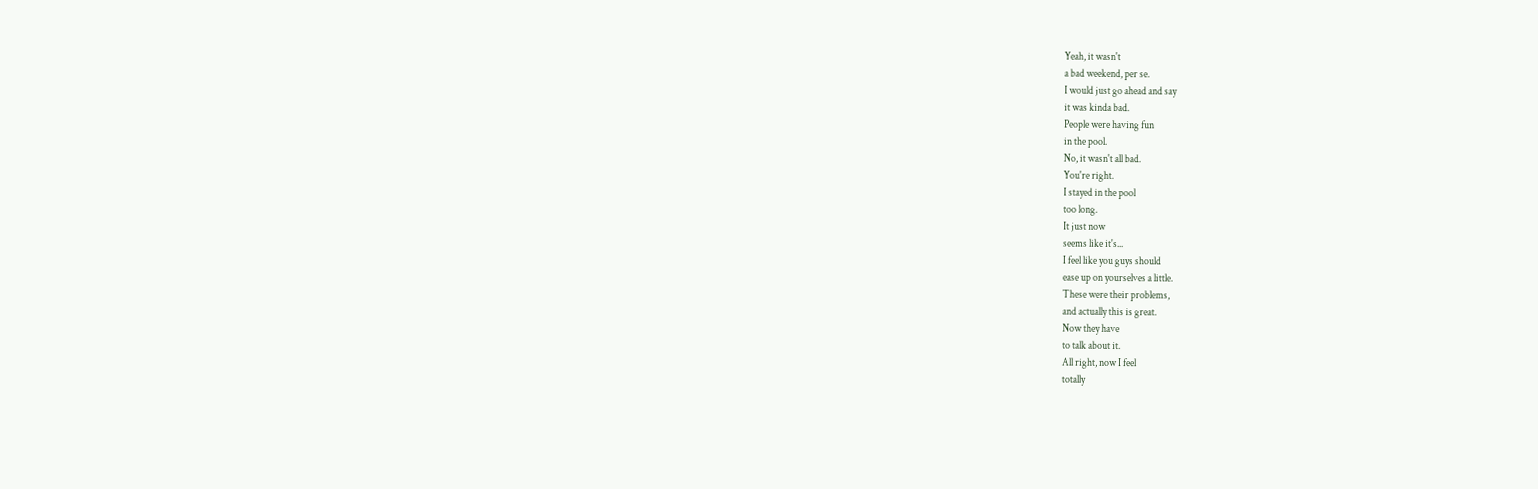Yeah, it wasn't
a bad weekend, per se.
I would just go ahead and say
it was kinda bad.
People were having fun
in the pool.
No, it wasn't all bad.
You're right.
I stayed in the pool
too long.
It just now
seems like it's...
I feel like you guys should
ease up on yourselves a little.
These were their problems,
and actually this is great.
Now they have
to talk about it.
All right, now I feel
totally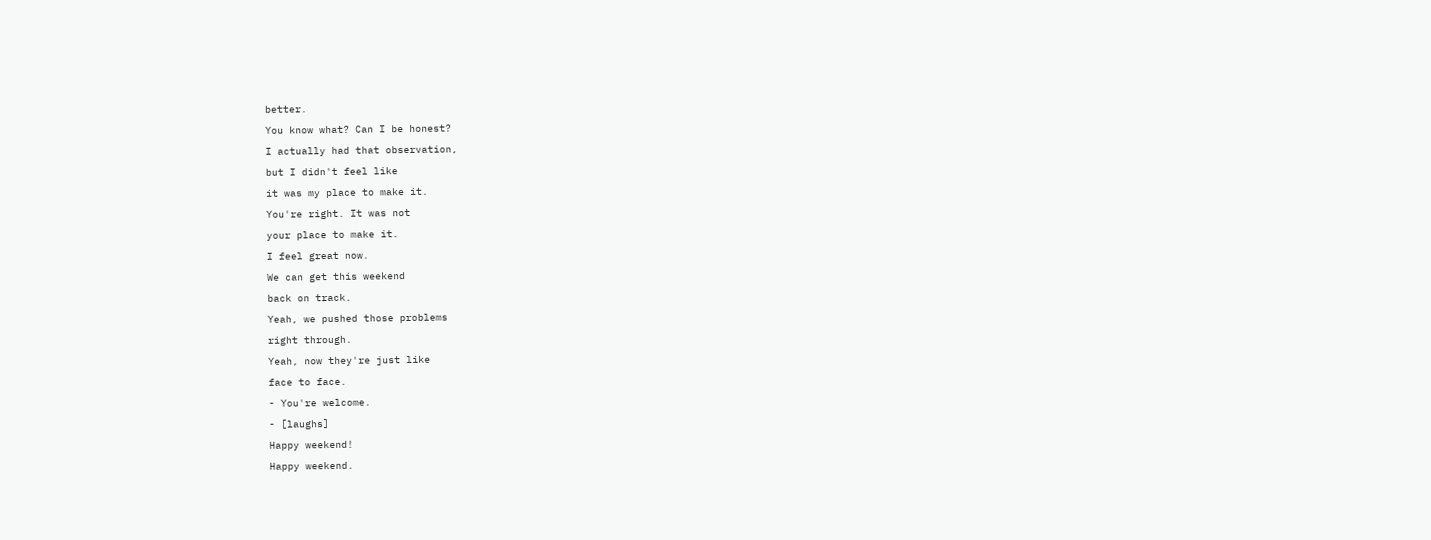better.
You know what? Can I be honest?
I actually had that observation,
but I didn't feel like
it was my place to make it.
You're right. It was not
your place to make it.
I feel great now.
We can get this weekend
back on track.
Yeah, we pushed those problems
right through.
Yeah, now they're just like
face to face.
- You're welcome.
- [laughs]
Happy weekend!
Happy weekend.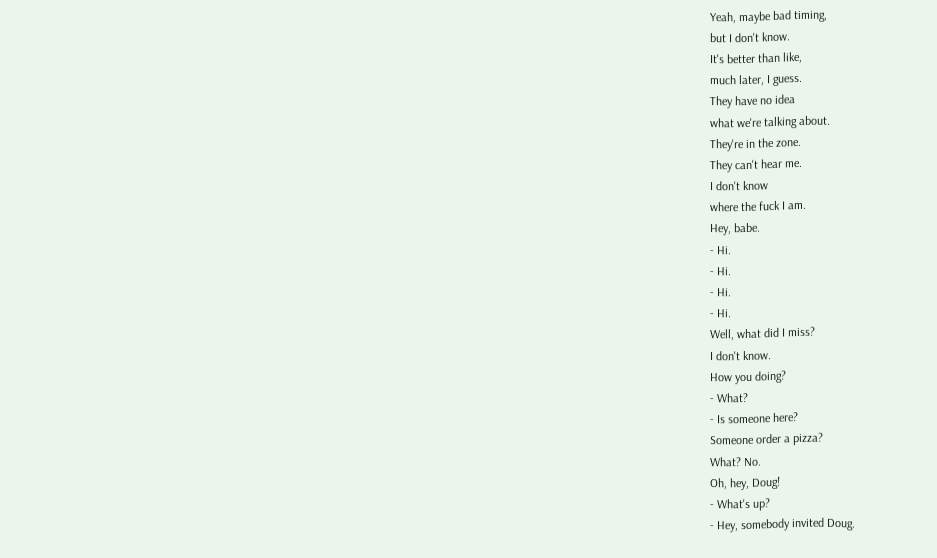Yeah, maybe bad timing,
but I don't know.
It's better than like,
much later, I guess.
They have no idea
what we're talking about.
They're in the zone.
They can't hear me.
I don't know
where the fuck I am.
Hey, babe.
- Hi.
- Hi.
- Hi.
- Hi.
Well, what did I miss?
I don't know.
How you doing?
- What?
- Is someone here?
Someone order a pizza?
What? No.
Oh, hey, Doug!
- What's up?
- Hey, somebody invited Doug.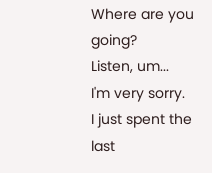Where are you going?
Listen, um...
I'm very sorry.
I just spent the last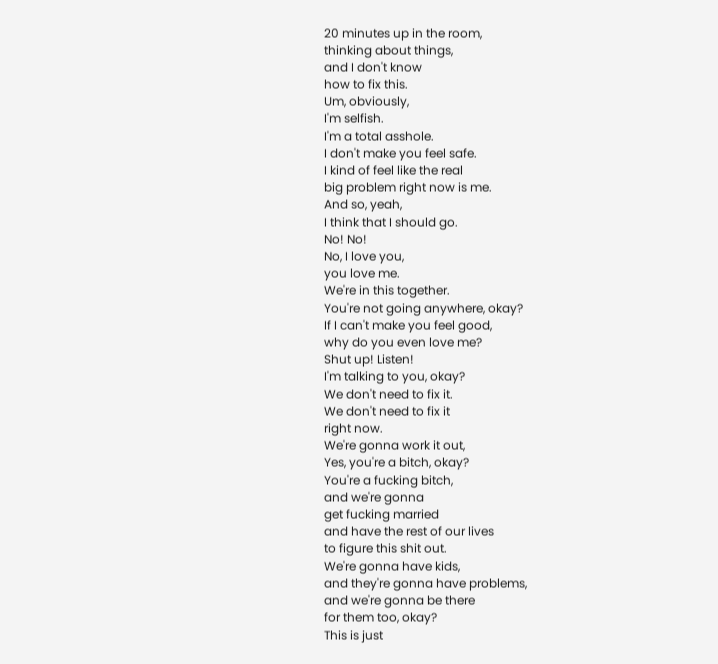20 minutes up in the room,
thinking about things,
and I don't know
how to fix this.
Um, obviously,
I'm selfish.
I'm a total asshole.
I don't make you feel safe.
I kind of feel like the real
big problem right now is me.
And so, yeah,
I think that I should go.
No! No!
No, I love you,
you love me.
We're in this together.
You're not going anywhere, okay?
If I can't make you feel good,
why do you even love me?
Shut up! Listen!
I'm talking to you, okay?
We don't need to fix it.
We don't need to fix it
right now.
We're gonna work it out,
Yes, you're a bitch, okay?
You're a fucking bitch,
and we're gonna
get fucking married
and have the rest of our lives
to figure this shit out.
We're gonna have kids,
and they're gonna have problems,
and we're gonna be there
for them too, okay?
This is just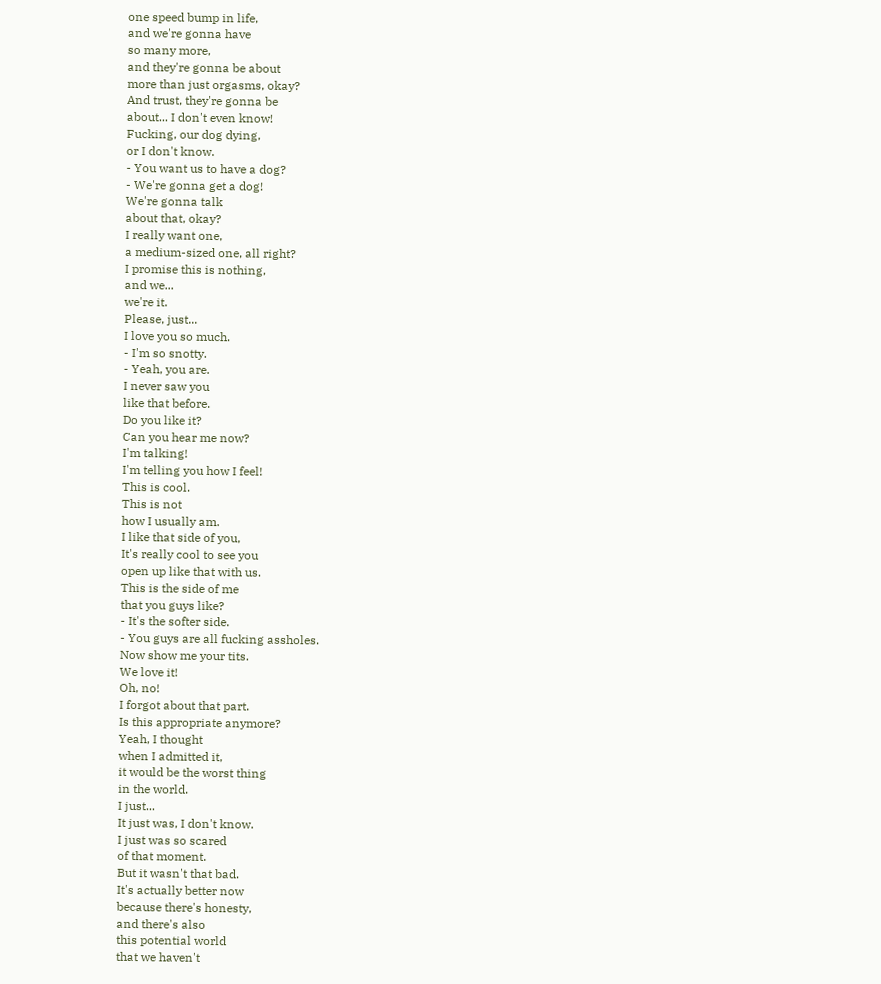one speed bump in life,
and we're gonna have
so many more,
and they're gonna be about
more than just orgasms, okay?
And trust, they're gonna be
about... I don't even know!
Fucking, our dog dying,
or I don't know.
- You want us to have a dog?
- We're gonna get a dog!
We're gonna talk
about that, okay?
I really want one,
a medium-sized one, all right?
I promise this is nothing,
and we...
we're it.
Please, just...
I love you so much.
- I'm so snotty.
- Yeah, you are.
I never saw you
like that before.
Do you like it?
Can you hear me now?
I'm talking!
I'm telling you how I feel!
This is cool.
This is not
how I usually am.
I like that side of you,
It's really cool to see you
open up like that with us.
This is the side of me
that you guys like?
- It's the softer side.
- You guys are all fucking assholes.
Now show me your tits.
We love it!
Oh, no!
I forgot about that part.
Is this appropriate anymore?
Yeah, I thought
when I admitted it,
it would be the worst thing
in the world.
I just...
It just was, I don't know.
I just was so scared
of that moment.
But it wasn't that bad.
It's actually better now
because there's honesty,
and there's also
this potential world
that we haven't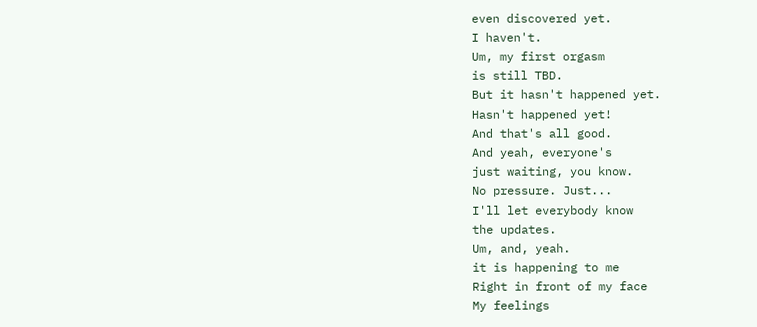even discovered yet.
I haven't.
Um, my first orgasm
is still TBD.
But it hasn't happened yet.
Hasn't happened yet!
And that's all good.
And yeah, everyone's
just waiting, you know.
No pressure. Just...
I'll let everybody know
the updates.
Um, and, yeah.
it is happening to me
Right in front of my face
My feelings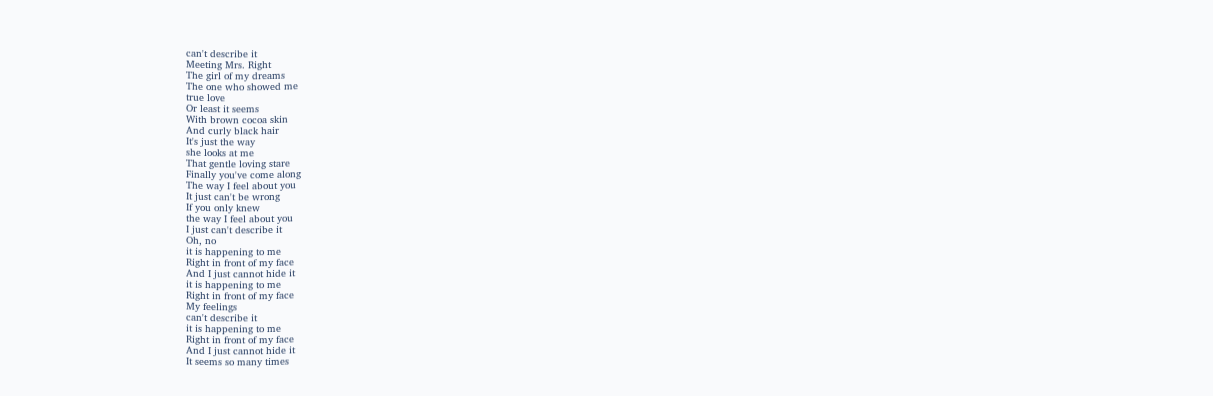can't describe it
Meeting Mrs. Right
The girl of my dreams
The one who showed me
true love
Or least it seems
With brown cocoa skin
And curly black hair
It's just the way
she looks at me
That gentle loving stare
Finally you've come along
The way I feel about you
It just can't be wrong
If you only knew
the way I feel about you
I just can't describe it
Oh, no
it is happening to me
Right in front of my face
And I just cannot hide it
it is happening to me
Right in front of my face
My feelings
can't describe it
it is happening to me
Right in front of my face
And I just cannot hide it
It seems so many times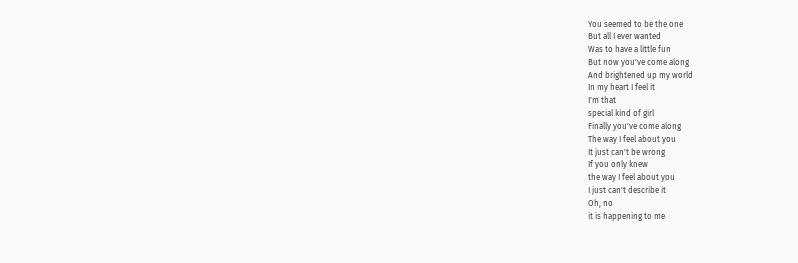You seemed to be the one
But all I ever wanted
Was to have a little fun
But now you've come along
And brightened up my world
In my heart I feel it
I'm that
special kind of girl
Finally you've come along
The way I feel about you
It just can't be wrong
If you only knew
the way I feel about you
I just can't describe it
Oh, no
it is happening to me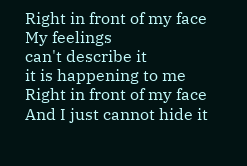Right in front of my face
My feelings
can't describe it
it is happening to me
Right in front of my face
And I just cannot hide it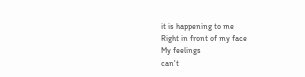it is happening to me
Right in front of my face
My feelings
can't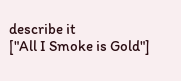describe it
["All I Smoke is Gold"]